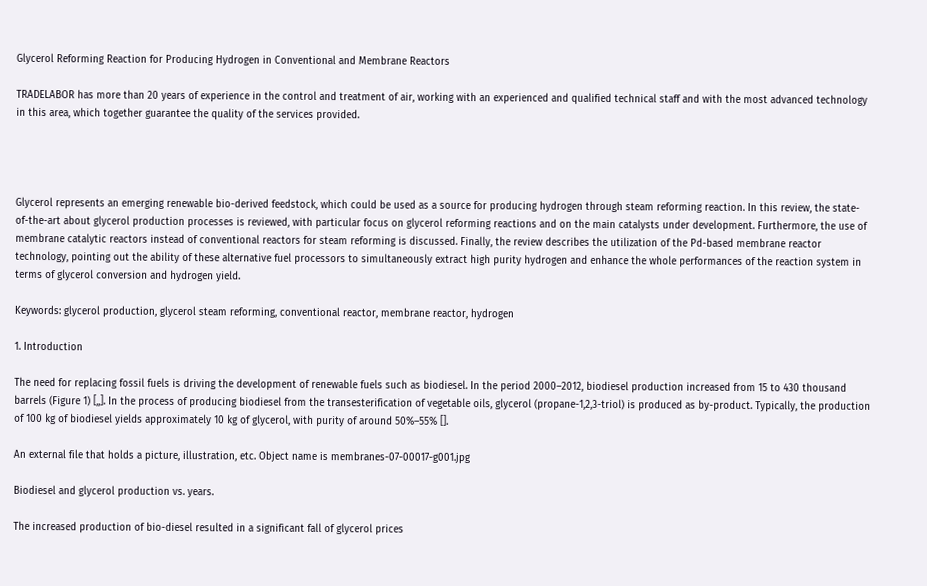Glycerol Reforming Reaction for Producing Hydrogen in Conventional and Membrane Reactors

TRADELABOR has more than 20 years of experience in the control and treatment of air, working with an experienced and qualified technical staff and with the most advanced technology in this area, which together guarantee the quality of the services provided.




Glycerol represents an emerging renewable bio-derived feedstock, which could be used as a source for producing hydrogen through steam reforming reaction. In this review, the state-of-the-art about glycerol production processes is reviewed, with particular focus on glycerol reforming reactions and on the main catalysts under development. Furthermore, the use of membrane catalytic reactors instead of conventional reactors for steam reforming is discussed. Finally, the review describes the utilization of the Pd-based membrane reactor technology, pointing out the ability of these alternative fuel processors to simultaneously extract high purity hydrogen and enhance the whole performances of the reaction system in terms of glycerol conversion and hydrogen yield.

Keywords: glycerol production, glycerol steam reforming, conventional reactor, membrane reactor, hydrogen

1. Introduction

The need for replacing fossil fuels is driving the development of renewable fuels such as biodiesel. In the period 2000–2012, biodiesel production increased from 15 to 430 thousand barrels (Figure 1) [,,]. In the process of producing biodiesel from the transesterification of vegetable oils, glycerol (propane-1,2,3-triol) is produced as by-product. Typically, the production of 100 kg of biodiesel yields approximately 10 kg of glycerol, with purity of around 50%–55% [].

An external file that holds a picture, illustration, etc. Object name is membranes-07-00017-g001.jpg

Biodiesel and glycerol production vs. years.

The increased production of bio-diesel resulted in a significant fall of glycerol prices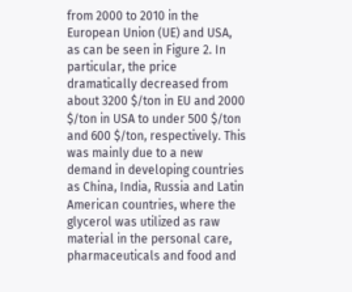from 2000 to 2010 in the European Union (UE) and USA, as can be seen in Figure 2. In particular, the price dramatically decreased from about 3200 $/ton in EU and 2000 $/ton in USA to under 500 $/ton and 600 $/ton, respectively. This was mainly due to a new demand in developing countries as China, India, Russia and Latin American countries, where the glycerol was utilized as raw material in the personal care, pharmaceuticals and food and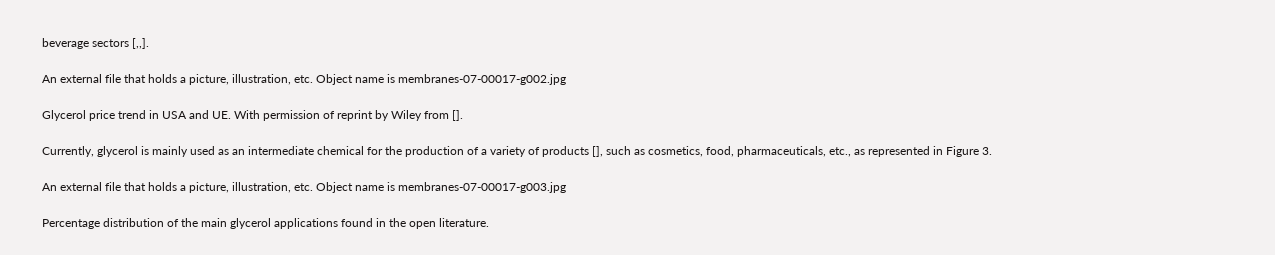beverage sectors [,,].

An external file that holds a picture, illustration, etc. Object name is membranes-07-00017-g002.jpg

Glycerol price trend in USA and UE. With permission of reprint by Wiley from [].

Currently, glycerol is mainly used as an intermediate chemical for the production of a variety of products [], such as cosmetics, food, pharmaceuticals, etc., as represented in Figure 3.

An external file that holds a picture, illustration, etc. Object name is membranes-07-00017-g003.jpg

Percentage distribution of the main glycerol applications found in the open literature.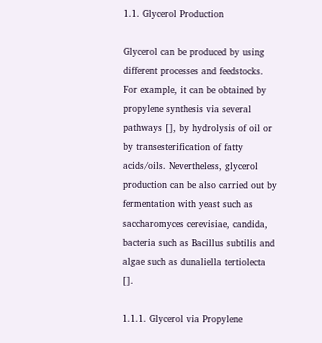1.1. Glycerol Production

Glycerol can be produced by using different processes and feedstocks. For example, it can be obtained by propylene synthesis via several pathways [], by hydrolysis of oil or by transesterification of fatty acids/oils. Nevertheless, glycerol production can be also carried out by fermentation with yeast such as saccharomyces cerevisiae, candida, bacteria such as Bacillus subtilis and algae such as dunaliella tertiolecta [].

1.1.1. Glycerol via Propylene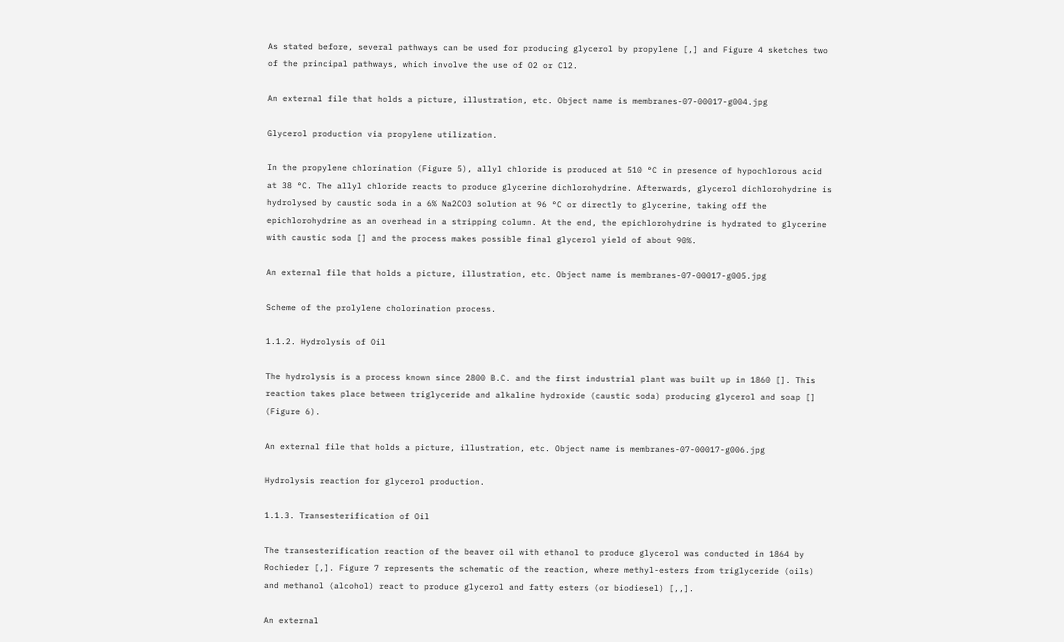As stated before, several pathways can be used for producing glycerol by propylene [,] and Figure 4 sketches two of the principal pathways, which involve the use of O2 or Cl2.

An external file that holds a picture, illustration, etc. Object name is membranes-07-00017-g004.jpg

Glycerol production via propylene utilization.

In the propylene chlorination (Figure 5), allyl chloride is produced at 510 °C in presence of hypochlorous acid at 38 °C. The allyl chloride reacts to produce glycerine dichlorohydrine. Afterwards, glycerol dichlorohydrine is hydrolysed by caustic soda in a 6% Na2CO3 solution at 96 °C or directly to glycerine, taking off the epichlorohydrine as an overhead in a stripping column. At the end, the epichlorohydrine is hydrated to glycerine with caustic soda [] and the process makes possible final glycerol yield of about 90%.

An external file that holds a picture, illustration, etc. Object name is membranes-07-00017-g005.jpg

Scheme of the prolylene cholorination process.

1.1.2. Hydrolysis of Oil

The hydrolysis is a process known since 2800 B.C. and the first industrial plant was built up in 1860 []. This reaction takes place between triglyceride and alkaline hydroxide (caustic soda) producing glycerol and soap [] (Figure 6).

An external file that holds a picture, illustration, etc. Object name is membranes-07-00017-g006.jpg

Hydrolysis reaction for glycerol production.

1.1.3. Transesterification of Oil

The transesterification reaction of the beaver oil with ethanol to produce glycerol was conducted in 1864 by Rochieder [,]. Figure 7 represents the schematic of the reaction, where methyl-esters from triglyceride (oils) and methanol (alcohol) react to produce glycerol and fatty esters (or biodiesel) [,,].

An external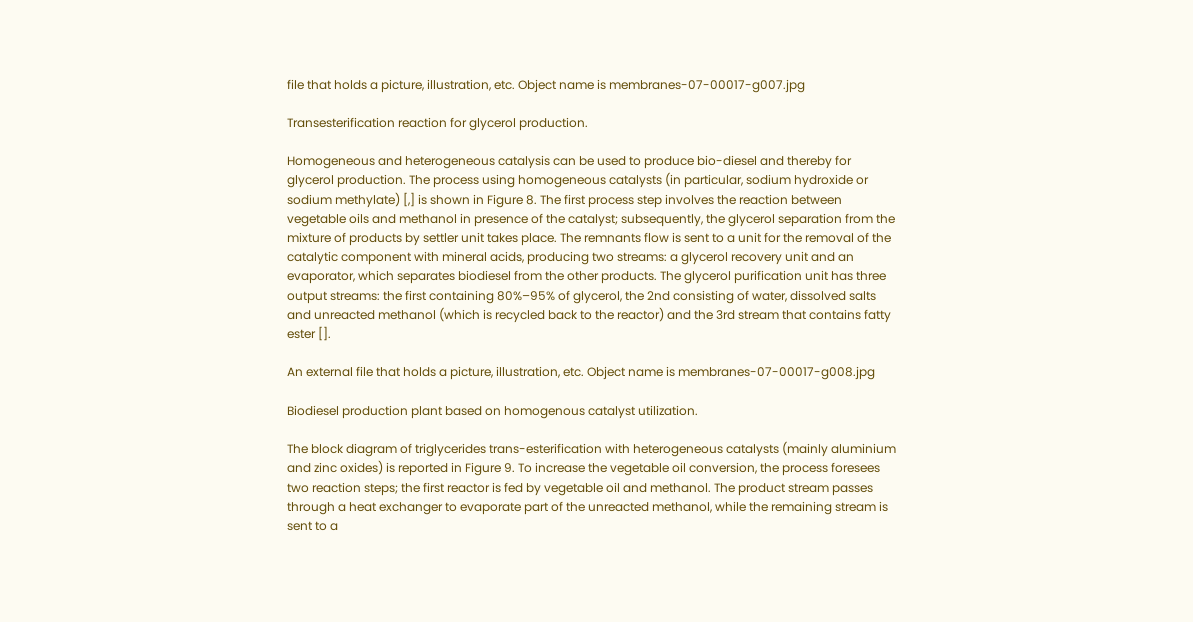file that holds a picture, illustration, etc. Object name is membranes-07-00017-g007.jpg

Transesterification reaction for glycerol production.

Homogeneous and heterogeneous catalysis can be used to produce bio-diesel and thereby for glycerol production. The process using homogeneous catalysts (in particular, sodium hydroxide or sodium methylate) [,] is shown in Figure 8. The first process step involves the reaction between vegetable oils and methanol in presence of the catalyst; subsequently, the glycerol separation from the mixture of products by settler unit takes place. The remnants flow is sent to a unit for the removal of the catalytic component with mineral acids, producing two streams: a glycerol recovery unit and an evaporator, which separates biodiesel from the other products. The glycerol purification unit has three output streams: the first containing 80%–95% of glycerol, the 2nd consisting of water, dissolved salts and unreacted methanol (which is recycled back to the reactor) and the 3rd stream that contains fatty ester [].

An external file that holds a picture, illustration, etc. Object name is membranes-07-00017-g008.jpg

Biodiesel production plant based on homogenous catalyst utilization.

The block diagram of triglycerides trans-esterification with heterogeneous catalysts (mainly aluminium and zinc oxides) is reported in Figure 9. To increase the vegetable oil conversion, the process foresees two reaction steps; the first reactor is fed by vegetable oil and methanol. The product stream passes through a heat exchanger to evaporate part of the unreacted methanol, while the remaining stream is sent to a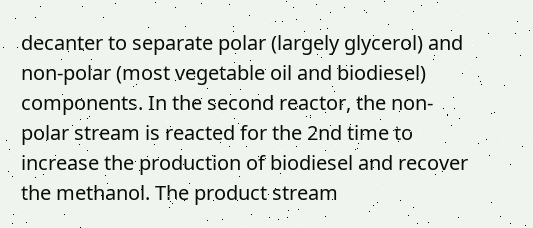decanter to separate polar (largely glycerol) and non-polar (most vegetable oil and biodiesel) components. In the second reactor, the non-polar stream is reacted for the 2nd time to increase the production of biodiesel and recover the methanol. The product stream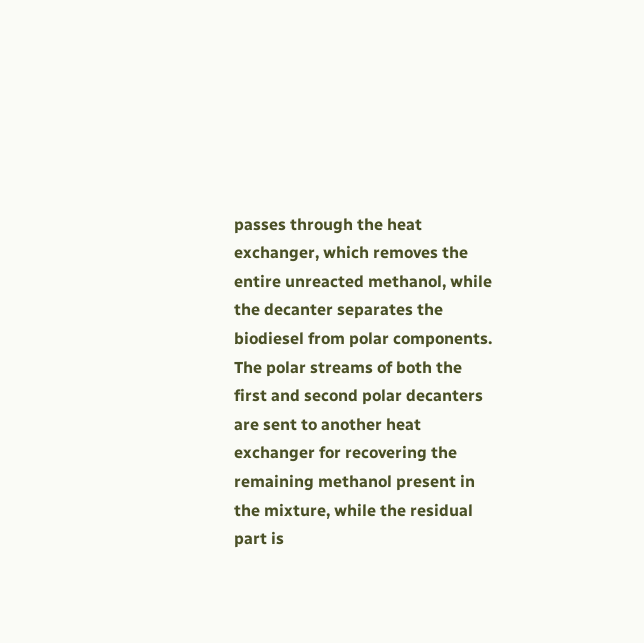passes through the heat exchanger, which removes the entire unreacted methanol, while the decanter separates the biodiesel from polar components. The polar streams of both the first and second polar decanters are sent to another heat exchanger for recovering the remaining methanol present in the mixture, while the residual part is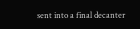sent into a final decanter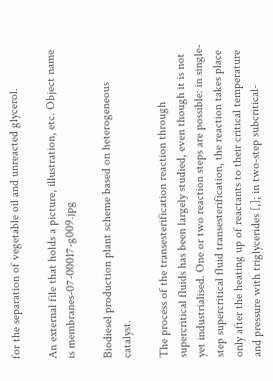for the separation of vegetable oil and unreacted glycerol.

An external file that holds a picture, illustration, etc. Object name is membranes-07-00017-g009.jpg

Biodiesel production plant scheme based on heterogeneous catalyst.

The process of the transesterification reaction through supercritical fluids has been largely studied, even though it is not yet industrialised. One or two reaction steps are possible: in single-step supercritical fluid transesterification, the reaction takes place only after the heating up of reactants to their critical temperature and pressure with triglycerides [,]; in two-step subcritical-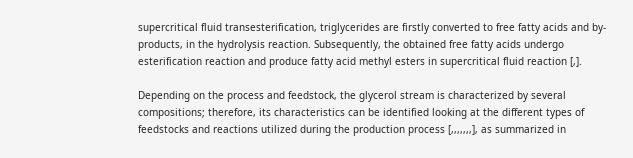supercritical fluid transesterification, triglycerides are firstly converted to free fatty acids and by-products, in the hydrolysis reaction. Subsequently, the obtained free fatty acids undergo esterification reaction and produce fatty acid methyl esters in supercritical fluid reaction [,].

Depending on the process and feedstock, the glycerol stream is characterized by several compositions; therefore, its characteristics can be identified looking at the different types of feedstocks and reactions utilized during the production process [,,,,,,,], as summarized in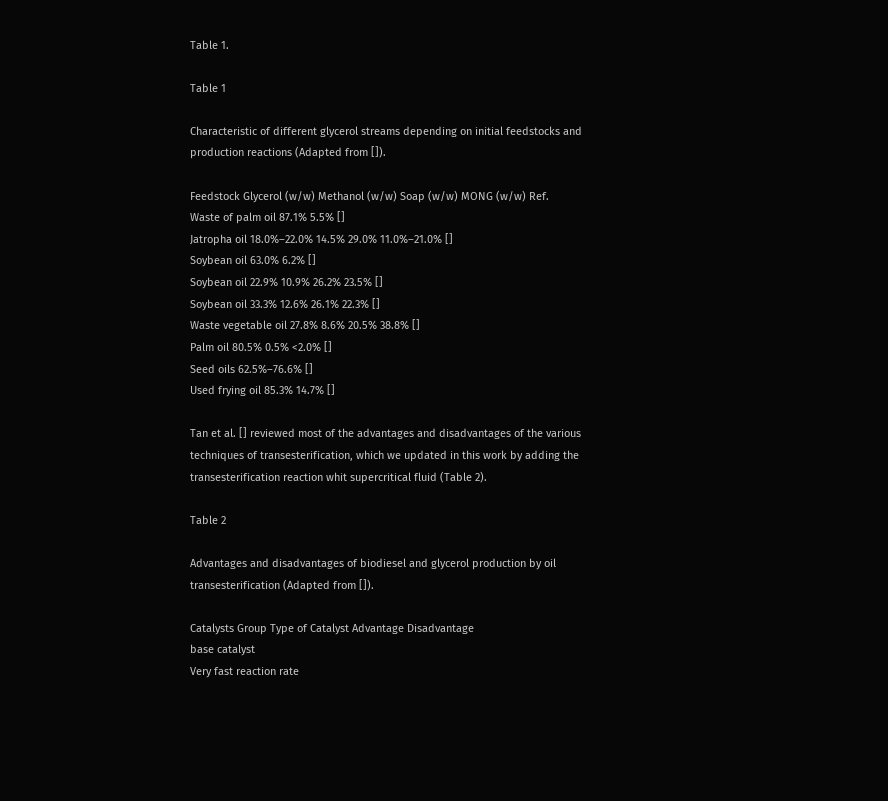Table 1.

Table 1

Characteristic of different glycerol streams depending on initial feedstocks and production reactions (Adapted from []).

Feedstock Glycerol (w/w) Methanol (w/w) Soap (w/w) MONG (w/w) Ref.
Waste of palm oil 87.1% 5.5% []
Jatropha oil 18.0%–22.0% 14.5% 29.0% 11.0%–21.0% []
Soybean oil 63.0% 6.2% []
Soybean oil 22.9% 10.9% 26.2% 23.5% []
Soybean oil 33.3% 12.6% 26.1% 22.3% []
Waste vegetable oil 27.8% 8.6% 20.5% 38.8% []
Palm oil 80.5% 0.5% <2.0% []
Seed oils 62.5%–76.6% []
Used frying oil 85.3% 14.7% []

Tan et al. [] reviewed most of the advantages and disadvantages of the various techniques of transesterification, which we updated in this work by adding the transesterification reaction whit supercritical fluid (Table 2).

Table 2

Advantages and disadvantages of biodiesel and glycerol production by oil transesterification (Adapted from []).

Catalysts Group Type of Catalyst Advantage Disadvantage
base catalyst
Very fast reaction rate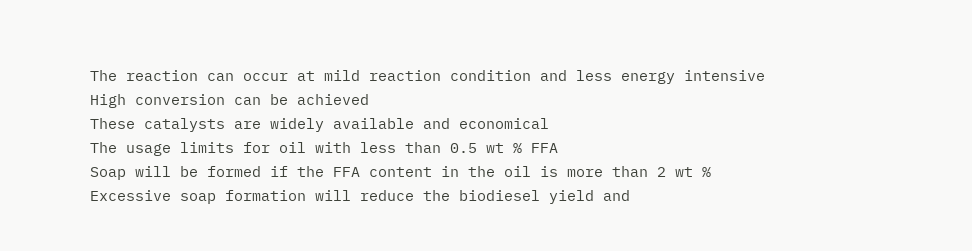The reaction can occur at mild reaction condition and less energy intensive
High conversion can be achieved
These catalysts are widely available and economical
The usage limits for oil with less than 0.5 wt % FFA
Soap will be formed if the FFA content in the oil is more than 2 wt %
Excessive soap formation will reduce the biodiesel yield and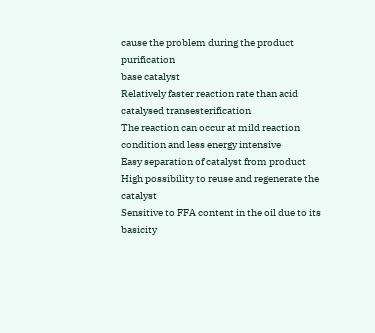cause the problem during the product purification
base catalyst
Relatively faster reaction rate than acid catalysed transesterification
The reaction can occur at mild reaction condition and less energy intensive
Easy separation of catalyst from product
High possibility to reuse and regenerate the catalyst
Sensitive to FFA content in the oil due to its basicity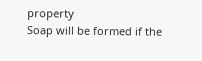property
Soap will be formed if the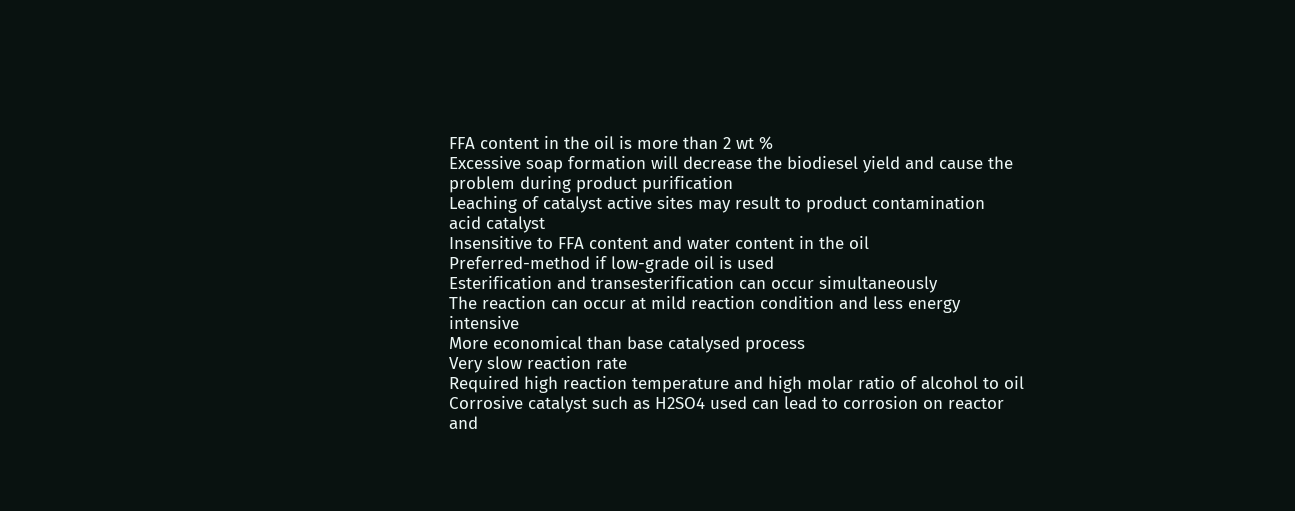FFA content in the oil is more than 2 wt %
Excessive soap formation will decrease the biodiesel yield and cause the problem during product purification
Leaching of catalyst active sites may result to product contamination
acid catalyst
Insensitive to FFA content and water content in the oil
Preferred-method if low-grade oil is used
Esterification and transesterification can occur simultaneously
The reaction can occur at mild reaction condition and less energy intensive
More economical than base catalysed process
Very slow reaction rate
Required high reaction temperature and high molar ratio of alcohol to oil
Corrosive catalyst such as H2SO4 used can lead to corrosion on reactor and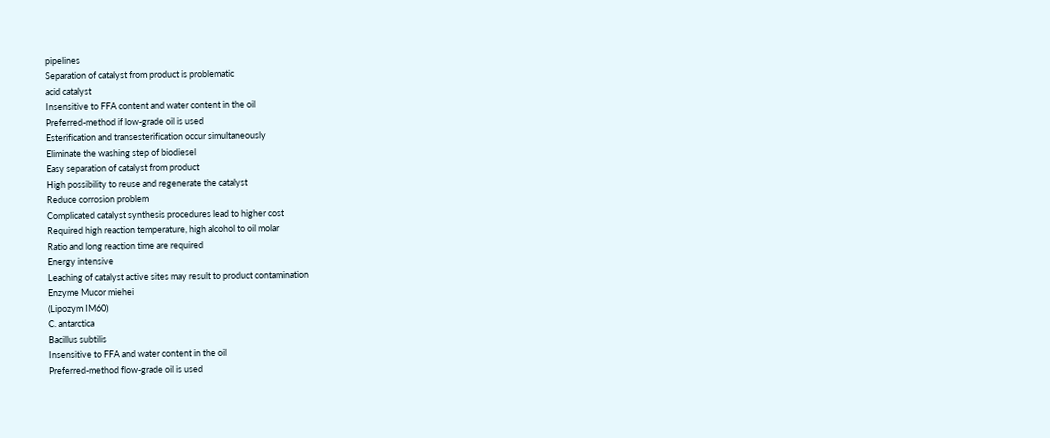pipelines
Separation of catalyst from product is problematic
acid catalyst
Insensitive to FFA content and water content in the oil
Preferred-method if low-grade oil is used
Esterification and transesterification occur simultaneously
Eliminate the washing step of biodiesel
Easy separation of catalyst from product
High possibility to reuse and regenerate the catalyst
Reduce corrosion problem
Complicated catalyst synthesis procedures lead to higher cost
Required high reaction temperature, high alcohol to oil molar
Ratio and long reaction time are required
Energy intensive
Leaching of catalyst active sites may result to product contamination
Enzyme Mucor miehei
(Lipozym IM60)
C. antarctica
Bacillus subtilis
Insensitive to FFA and water content in the oil
Preferred-method flow-grade oil is used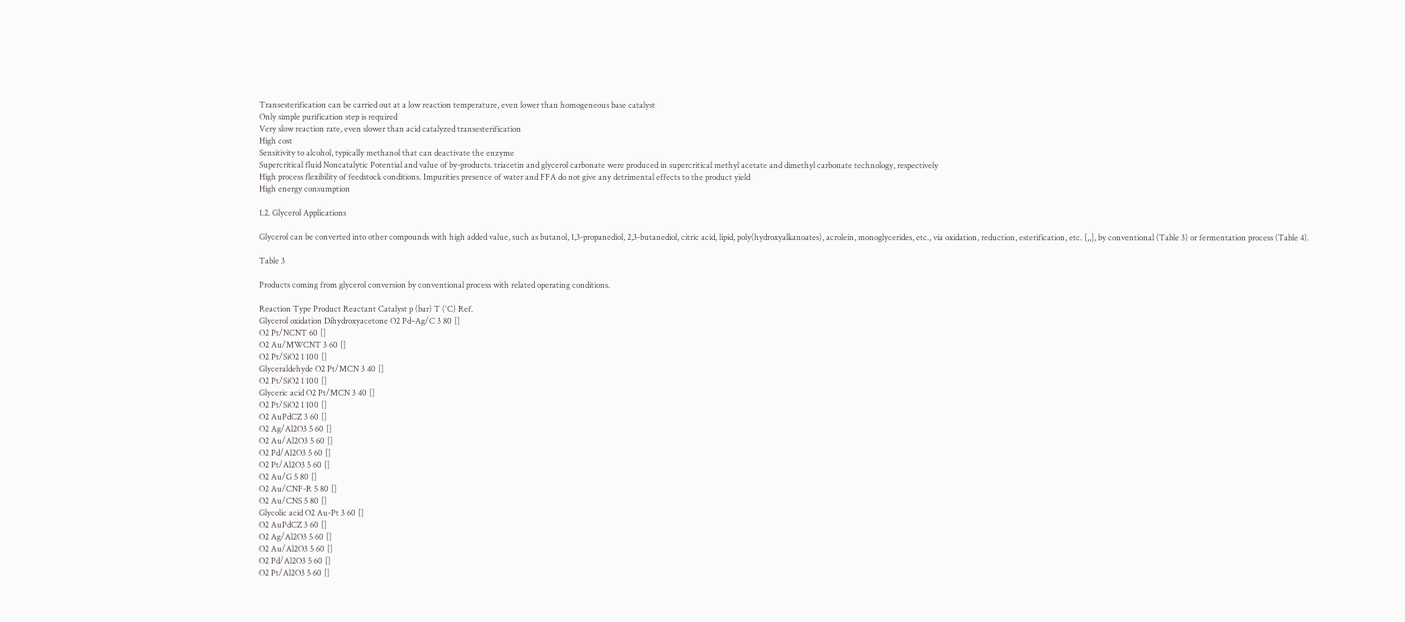Transesterification can be carried out at a low reaction temperature, even lower than homogeneous base catalyst
Only simple purification step is required
Very slow reaction rate, even slower than acid catalyzed transesterification
High cost
Sensitivity to alcohol, typically methanol that can deactivate the enzyme
Supercritical fluid Noncatalytic Potential and value of by-products. triacetin and glycerol carbonate were produced in supercritical methyl acetate and dimethyl carbonate technology, respectively
High process flexibility of feedstock conditions. Impurities presence of water and FFA do not give any detrimental effects to the product yield
High energy consumption

1.2. Glycerol Applications

Glycerol can be converted into other compounds with high added value, such as butanol, 1,3-propanediol, 2,3-butanediol, citric acid, lipid, poly(hydroxyalkanoates), acrolein, monoglycerides, etc., via oxidation, reduction, esterification, etc. [,,], by conventional (Table 3) or fermentation process (Table 4).

Table 3

Products coming from glycerol conversion by conventional process with related operating conditions.

Reaction Type Product Reactant Catalyst p (bar) T (°C) Ref.
Glycerol oxidation Dihydroxyacetone O2 Pd–Ag/C 3 80 []
O2 Pt/NCNT 60 []
O2 Au/MWCNT 3 60 []
O2 Pt/SiO2 1 100 []
Glyceraldehyde O2 Pt/MCN 3 40 []
O2 Pt/SiO2 1 100 []
Glyceric acid O2 Pt/MCN 3 40 []
O2 Pt/SiO2 1 100 []
O2 AuPdCZ 3 60 []
O2 Ag/Al2O3 5 60 []
O2 Au/Al2O3 5 60 []
O2 Pd/Al2O3 5 60 []
O2 Pt/Al2O3 5 60 []
O2 Au/G 5 80 []
O2 Au/CNF-R 5 80 []
O2 Au/CNS 5 80 []
Glycolic acid O2 Au-Pt 3 60 []
O2 AuPdCZ 3 60 []
O2 Ag/Al2O3 5 60 []
O2 Au/Al2O3 5 60 []
O2 Pd/Al2O3 5 60 []
O2 Pt/Al2O3 5 60 []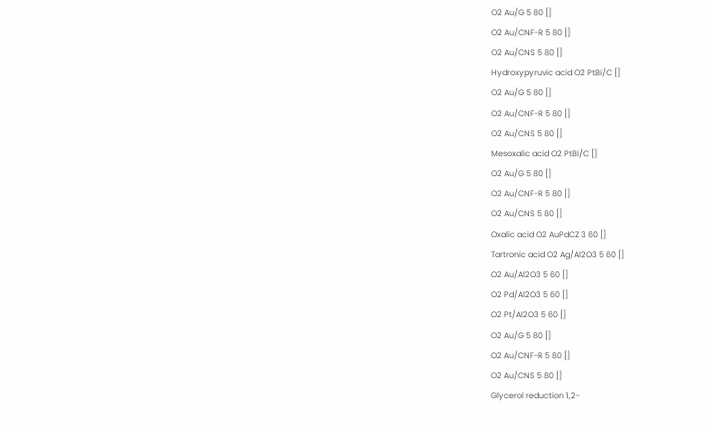O2 Au/G 5 80 []
O2 Au/CNF-R 5 80 []
O2 Au/CNS 5 80 []
Hydroxypyruvic acid O2 PtBi/C []
O2 Au/G 5 80 []
O2 Au/CNF-R 5 80 []
O2 Au/CNS 5 80 []
Mesoxalic acid O2 PtBi/C []
O2 Au/G 5 80 []
O2 Au/CNF-R 5 80 []
O2 Au/CNS 5 80 []
Oxalic acid O2 AuPdCZ 3 60 []
Tartronic acid O2 Ag/Al2O3 5 60 []
O2 Au/Al2O3 5 60 []
O2 Pd/Al2O3 5 60 []
O2 Pt/Al2O3 5 60 []
O2 Au/G 5 80 []
O2 Au/CNF-R 5 80 []
O2 Au/CNS 5 80 []
Glycerol reduction 1,2-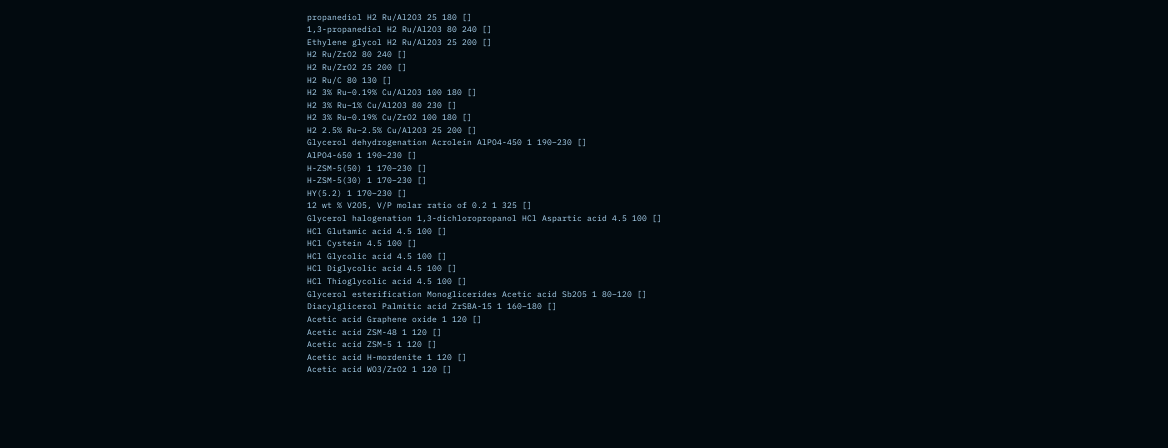propanediol H2 Ru/Al2O3 25 180 []
1,3-propanediol H2 Ru/Al2O3 80 240 []
Ethylene glycol H2 Ru/Al2O3 25 200 []
H2 Ru/ZrO2 80 240 []
H2 Ru/ZrO2 25 200 []
H2 Ru/C 80 130 []
H2 3% Ru–0.19% Cu/Al2O3 100 180 []
H2 3% Ru–1% Cu/Al2O3 80 230 []
H2 3% Ru–0.19% Cu/ZrO2 100 180 []
H2 2.5% Ru–2.5% Cu/Al2O3 25 200 []
Glycerol dehydrogenation Acrolein AlPO4-450 1 190–230 []
AlPO4-650 1 190–230 []
H-ZSM-5(50) 1 170–230 []
H-ZSM-5(30) 1 170–230 []
HY(5.2) 1 170–230 []
12 wt % V2O5, V/P molar ratio of 0.2 1 325 []
Glycerol halogenation 1,3-dichloropropanol HCl Aspartic acid 4.5 100 []
HCl Glutamic acid 4.5 100 []
HCl Cystein 4.5 100 []
HCl Glycolic acid 4.5 100 []
HCl Diglycolic acid 4.5 100 []
HCl Thioglycolic acid 4.5 100 []
Glycerol esterification Monoglicerides Acetic acid Sb2O5 1 80–120 []
Diacylglicerol Palmitic acid ZrSBA-15 1 160–180 []
Acetic acid Graphene oxide 1 120 []
Acetic acid ZSM-48 1 120 []
Acetic acid ZSM-5 1 120 []
Acetic acid H-mordenite 1 120 []
Acetic acid WO3/ZrO2 1 120 []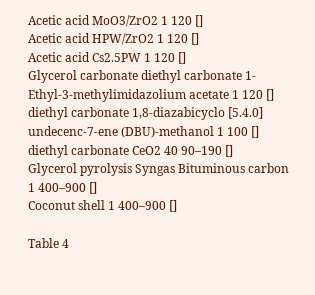Acetic acid MoO3/ZrO2 1 120 []
Acetic acid HPW/ZrO2 1 120 []
Acetic acid Cs2.5PW 1 120 []
Glycerol carbonate diethyl carbonate 1-Ethyl-3-methylimidazolium acetate 1 120 []
diethyl carbonate 1,8-diazabicyclo [5.4.0] undecenc-7-ene (DBU)-methanol 1 100 []
diethyl carbonate CeO2 40 90–190 []
Glycerol pyrolysis Syngas Bituminous carbon 1 400–900 []
Coconut shell 1 400–900 []

Table 4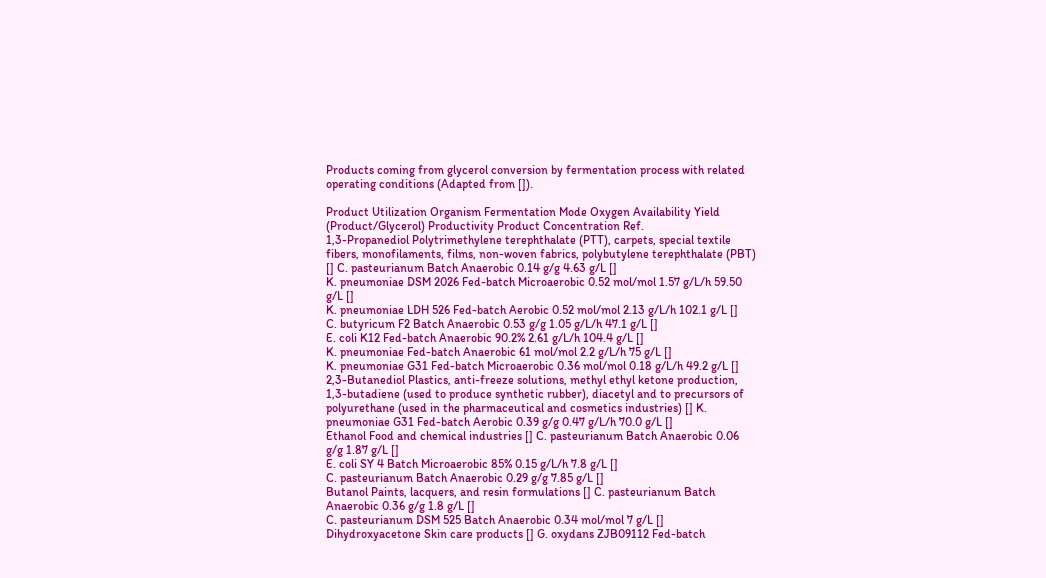Products coming from glycerol conversion by fermentation process with related operating conditions (Adapted from []).

Product Utilization Organism Fermentation Mode Oxygen Availability Yield (Product/Glycerol) Productivity Product Concentration Ref.
1,3-Propanediol Polytrimethylene terephthalate (PTT), carpets, special textile fibers, monofilaments, films, non-woven fabrics, polybutylene terephthalate (PBT) [] C. pasteurianum Batch Anaerobic 0.14 g/g 4.63 g/L []
K. pneumoniae DSM 2026 Fed-batch Microaerobic 0.52 mol/mol 1.57 g/L/h 59.50 g/L []
K. pneumoniae LDH 526 Fed-batch Aerobic 0.52 mol/mol 2.13 g/L/h 102.1 g/L []
C. butyricum F2 Batch Anaerobic 0.53 g/g 1.05 g/L/h 47.1 g/L []
E. coli K12 Fed-batch Anaerobic 90.2% 2.61 g/L/h 104.4 g/L []
K. pneumoniae Fed-batch Anaerobic 61 mol/mol 2.2 g/L/h 75 g/L []
K. pneumoniae G31 Fed-batch Microaerobic 0.36 mol/mol 0.18 g/L/h 49.2 g/L []
2,3-Butanediol Plastics, anti-freeze solutions, methyl ethyl ketone production, 1,3-butadiene (used to produce synthetic rubber), diacetyl and to precursors of polyurethane (used in the pharmaceutical and cosmetics industries) [] K. pneumoniae G31 Fed-batch Aerobic 0.39 g/g 0.47 g/L/h 70.0 g/L []
Ethanol Food and chemical industries [] C. pasteurianum Batch Anaerobic 0.06 g/g 1.87 g/L []
E. coli SY 4 Batch Microaerobic 85% 0.15 g/L/h 7.8 g/L []
C. pasteurianum Batch Anaerobic 0.29 g/g 7.85 g/L []
Butanol Paints, lacquers, and resin formulations [] C. pasteurianum Batch Anaerobic 0.36 g/g 1.8 g/L []
C. pasteurianum DSM 525 Batch Anaerobic 0.34 mol/mol 7 g/L []
Dihydroxyacetone Skin care products [] G. oxydans ZJB09112 Fed-batch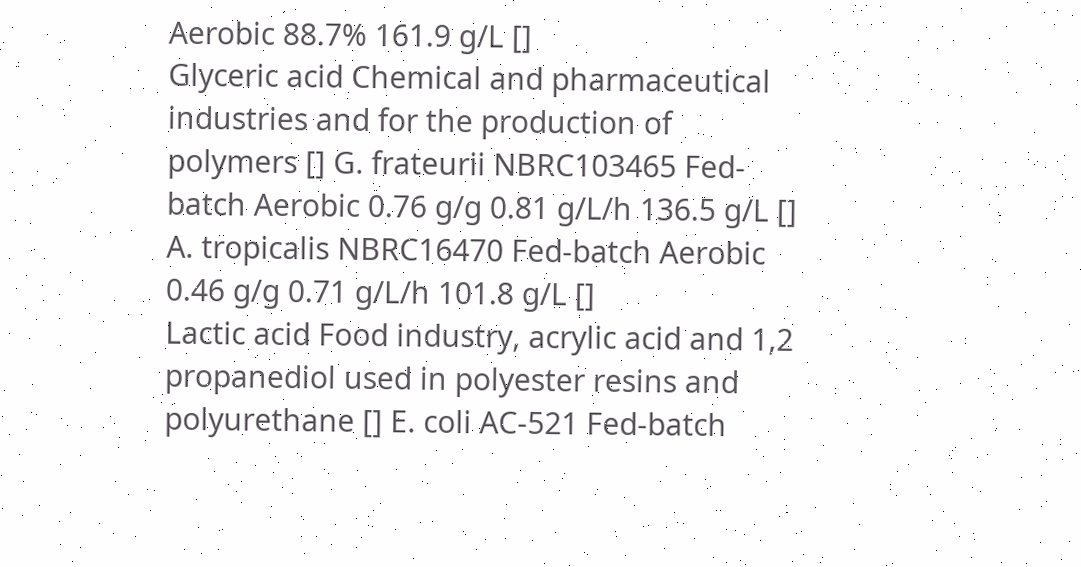Aerobic 88.7% 161.9 g/L []
Glyceric acid Chemical and pharmaceutical industries and for the production of polymers [] G. frateurii NBRC103465 Fed-batch Aerobic 0.76 g/g 0.81 g/L/h 136.5 g/L []
A. tropicalis NBRC16470 Fed-batch Aerobic 0.46 g/g 0.71 g/L/h 101.8 g/L []
Lactic acid Food industry, acrylic acid and 1,2 propanediol used in polyester resins and polyurethane [] E. coli AC-521 Fed-batch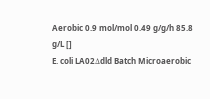Aerobic 0.9 mol/mol 0.49 g/g/h 85.8 g/L []
E. coli LA02Δdld Batch Microaerobic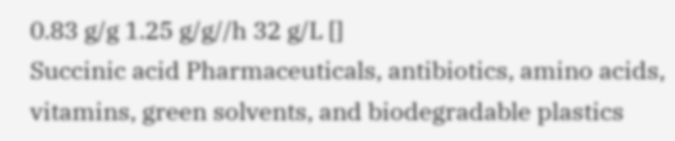0.83 g/g 1.25 g/g//h 32 g/L []
Succinic acid Pharmaceuticals, antibiotics, amino acids, vitamins, green solvents, and biodegradable plastics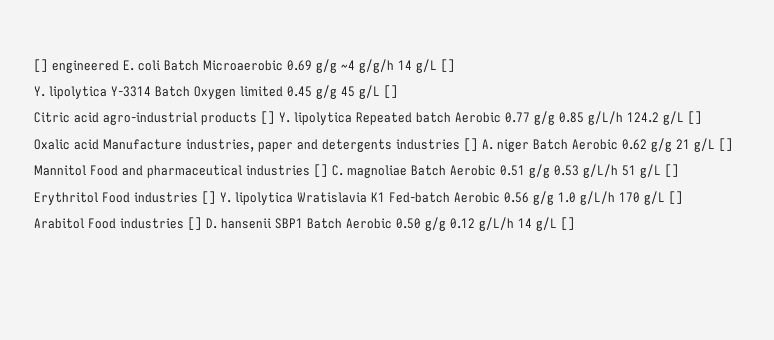[] engineered E. coli Batch Microaerobic 0.69 g/g ~4 g/g/h 14 g/L []
Y. lipolytica Y-3314 Batch Oxygen limited 0.45 g/g 45 g/L []
Citric acid agro-industrial products [] Y. lipolytica Repeated batch Aerobic 0.77 g/g 0.85 g/L/h 124.2 g/L []
Oxalic acid Manufacture industries, paper and detergents industries [] A. niger Batch Aerobic 0.62 g/g 21 g/L []
Mannitol Food and pharmaceutical industries [] C. magnoliae Batch Aerobic 0.51 g/g 0.53 g/L/h 51 g/L []
Erythritol Food industries [] Y. lipolytica Wratislavia K1 Fed-batch Aerobic 0.56 g/g 1.0 g/L/h 170 g/L []
Arabitol Food industries [] D. hansenii SBP1 Batch Aerobic 0.50 g/g 0.12 g/L/h 14 g/L []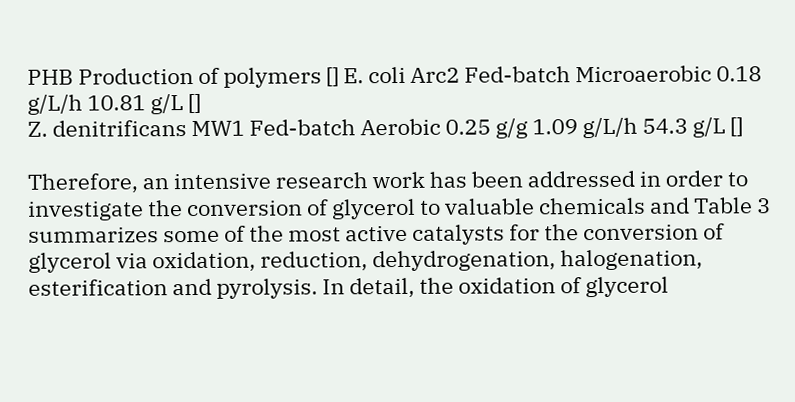PHB Production of polymers [] E. coli Arc2 Fed-batch Microaerobic 0.18 g/L/h 10.81 g/L []
Z. denitrificans MW1 Fed-batch Aerobic 0.25 g/g 1.09 g/L/h 54.3 g/L []

Therefore, an intensive research work has been addressed in order to investigate the conversion of glycerol to valuable chemicals and Table 3 summarizes some of the most active catalysts for the conversion of glycerol via oxidation, reduction, dehydrogenation, halogenation, esterification and pyrolysis. In detail, the oxidation of glycerol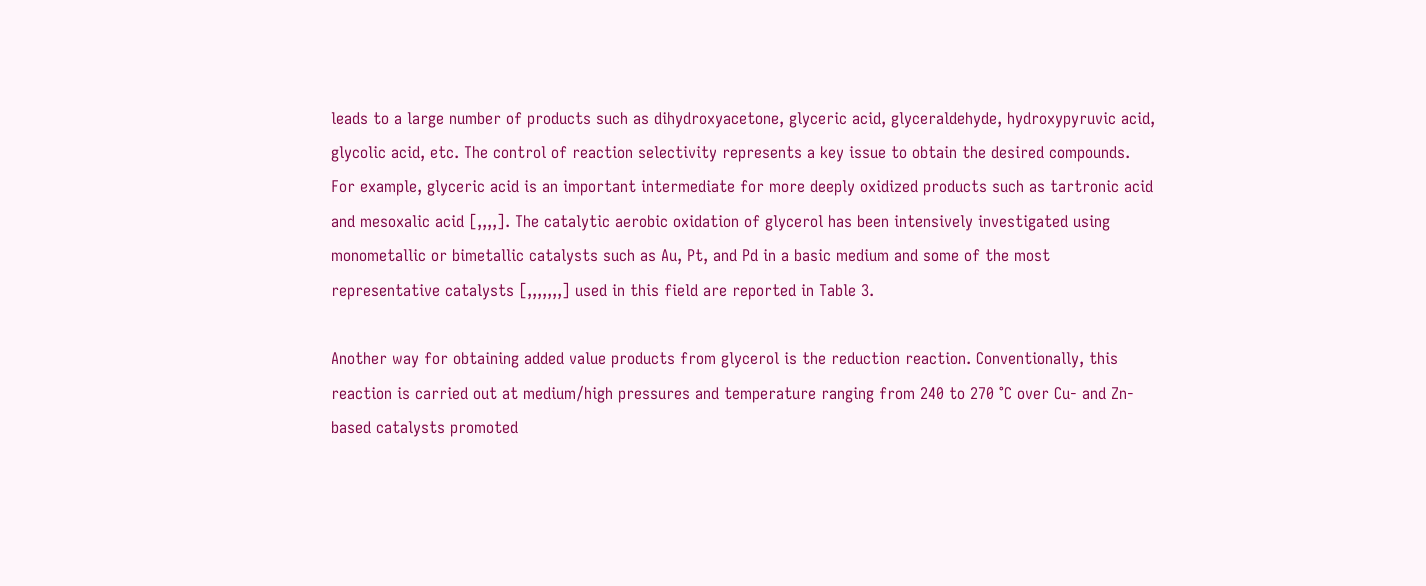leads to a large number of products such as dihydroxyacetone, glyceric acid, glyceraldehyde, hydroxypyruvic acid, glycolic acid, etc. The control of reaction selectivity represents a key issue to obtain the desired compounds. For example, glyceric acid is an important intermediate for more deeply oxidized products such as tartronic acid and mesoxalic acid [,,,,]. The catalytic aerobic oxidation of glycerol has been intensively investigated using monometallic or bimetallic catalysts such as Au, Pt, and Pd in a basic medium and some of the most representative catalysts [,,,,,,,] used in this field are reported in Table 3.

Another way for obtaining added value products from glycerol is the reduction reaction. Conventionally, this reaction is carried out at medium/high pressures and temperature ranging from 240 to 270 °C over Cu- and Zn-based catalysts promoted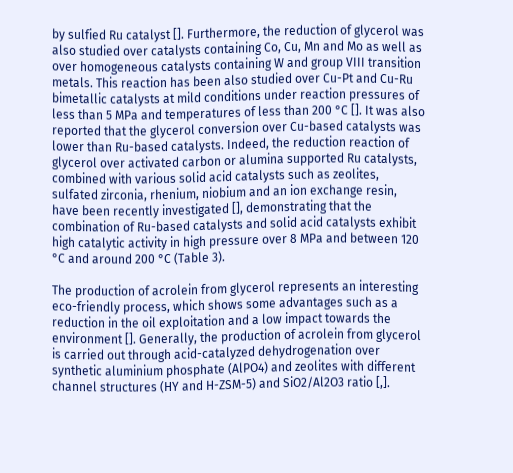by sulfied Ru catalyst []. Furthermore, the reduction of glycerol was also studied over catalysts containing Co, Cu, Mn and Mo as well as over homogeneous catalysts containing W and group VIII transition metals. This reaction has been also studied over Cu-Pt and Cu-Ru bimetallic catalysts at mild conditions under reaction pressures of less than 5 MPa and temperatures of less than 200 °C []. It was also reported that the glycerol conversion over Cu-based catalysts was lower than Ru-based catalysts. Indeed, the reduction reaction of glycerol over activated carbon or alumina supported Ru catalysts, combined with various solid acid catalysts such as zeolites, sulfated zirconia, rhenium, niobium and an ion exchange resin, have been recently investigated [], demonstrating that the combination of Ru-based catalysts and solid acid catalysts exhibit high catalytic activity in high pressure over 8 MPa and between 120 °C and around 200 °C (Table 3).

The production of acrolein from glycerol represents an interesting eco-friendly process, which shows some advantages such as a reduction in the oil exploitation and a low impact towards the environment []. Generally, the production of acrolein from glycerol is carried out through acid-catalyzed dehydrogenation over synthetic aluminium phosphate (AlPO4) and zeolites with different channel structures (HY and H-ZSM-5) and SiO2/Al2O3 ratio [,].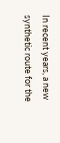In recent years, a new synthetic route for the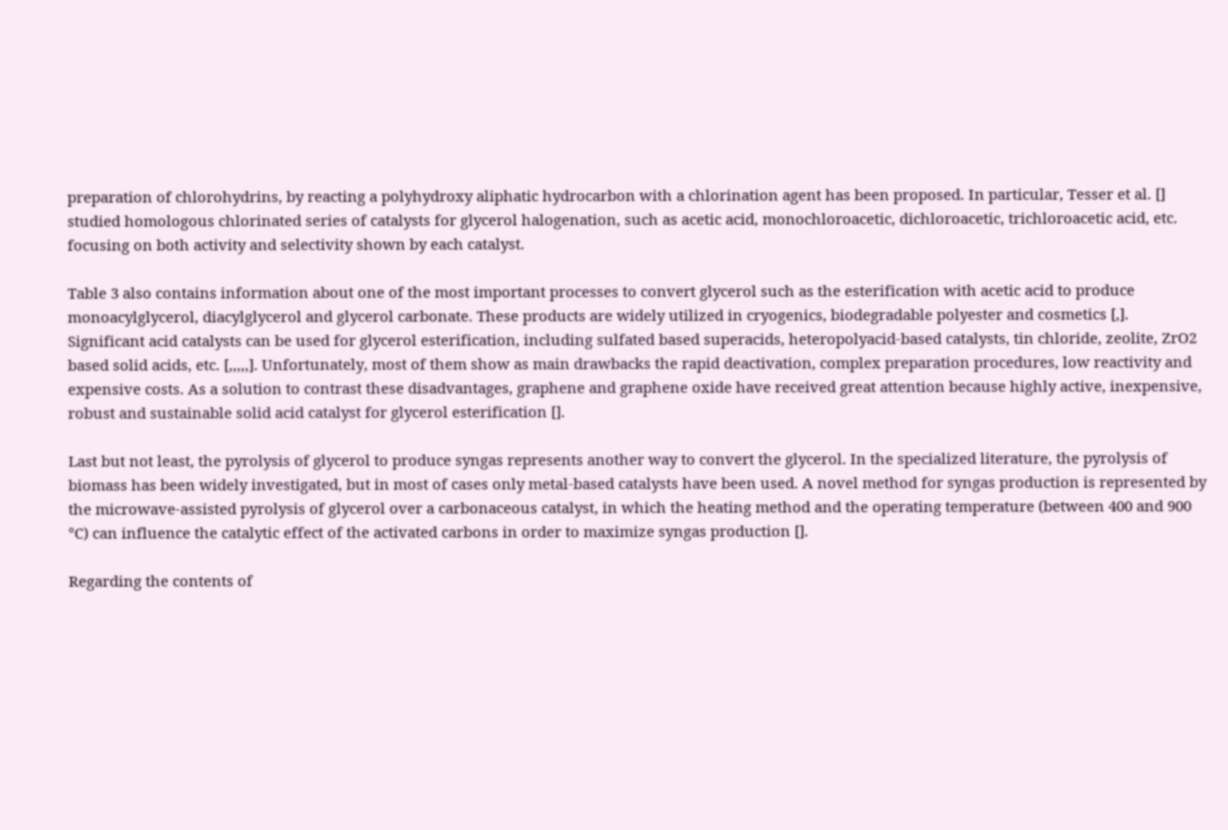preparation of chlorohydrins, by reacting a polyhydroxy aliphatic hydrocarbon with a chlorination agent has been proposed. In particular, Tesser et al. [] studied homologous chlorinated series of catalysts for glycerol halogenation, such as acetic acid, monochloroacetic, dichloroacetic, trichloroacetic acid, etc. focusing on both activity and selectivity shown by each catalyst.

Table 3 also contains information about one of the most important processes to convert glycerol such as the esterification with acetic acid to produce monoacylglycerol, diacylglycerol and glycerol carbonate. These products are widely utilized in cryogenics, biodegradable polyester and cosmetics [,]. Significant acid catalysts can be used for glycerol esterification, including sulfated based superacids, heteropolyacid-based catalysts, tin chloride, zeolite, ZrO2 based solid acids, etc. [,,,,,]. Unfortunately, most of them show as main drawbacks the rapid deactivation, complex preparation procedures, low reactivity and expensive costs. As a solution to contrast these disadvantages, graphene and graphene oxide have received great attention because highly active, inexpensive, robust and sustainable solid acid catalyst for glycerol esterification [].

Last but not least, the pyrolysis of glycerol to produce syngas represents another way to convert the glycerol. In the specialized literature, the pyrolysis of biomass has been widely investigated, but in most of cases only metal-based catalysts have been used. A novel method for syngas production is represented by the microwave-assisted pyrolysis of glycerol over a carbonaceous catalyst, in which the heating method and the operating temperature (between 400 and 900 °C) can influence the catalytic effect of the activated carbons in order to maximize syngas production [].

Regarding the contents of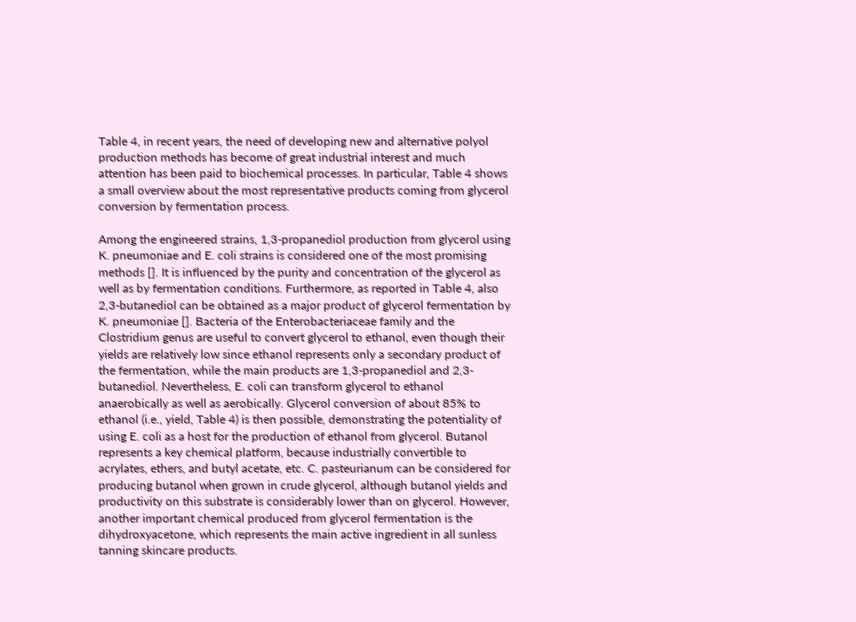Table 4, in recent years, the need of developing new and alternative polyol production methods has become of great industrial interest and much attention has been paid to biochemical processes. In particular, Table 4 shows a small overview about the most representative products coming from glycerol conversion by fermentation process.

Among the engineered strains, 1,3-propanediol production from glycerol using K. pneumoniae and E. coli strains is considered one of the most promising methods []. It is influenced by the purity and concentration of the glycerol as well as by fermentation conditions. Furthermore, as reported in Table 4, also 2,3-butanediol can be obtained as a major product of glycerol fermentation by K. pneumoniae []. Bacteria of the Enterobacteriaceae family and the Clostridium genus are useful to convert glycerol to ethanol, even though their yields are relatively low since ethanol represents only a secondary product of the fermentation, while the main products are 1,3-propanediol and 2,3-butanediol. Nevertheless, E. coli can transform glycerol to ethanol anaerobically as well as aerobically. Glycerol conversion of about 85% to ethanol (i.e., yield, Table 4) is then possible, demonstrating the potentiality of using E. coli as a host for the production of ethanol from glycerol. Butanol represents a key chemical platform, because industrially convertible to acrylates, ethers, and butyl acetate, etc. C. pasteurianum can be considered for producing butanol when grown in crude glycerol, although butanol yields and productivity on this substrate is considerably lower than on glycerol. However, another important chemical produced from glycerol fermentation is the dihydroxyacetone, which represents the main active ingredient in all sunless tanning skincare products.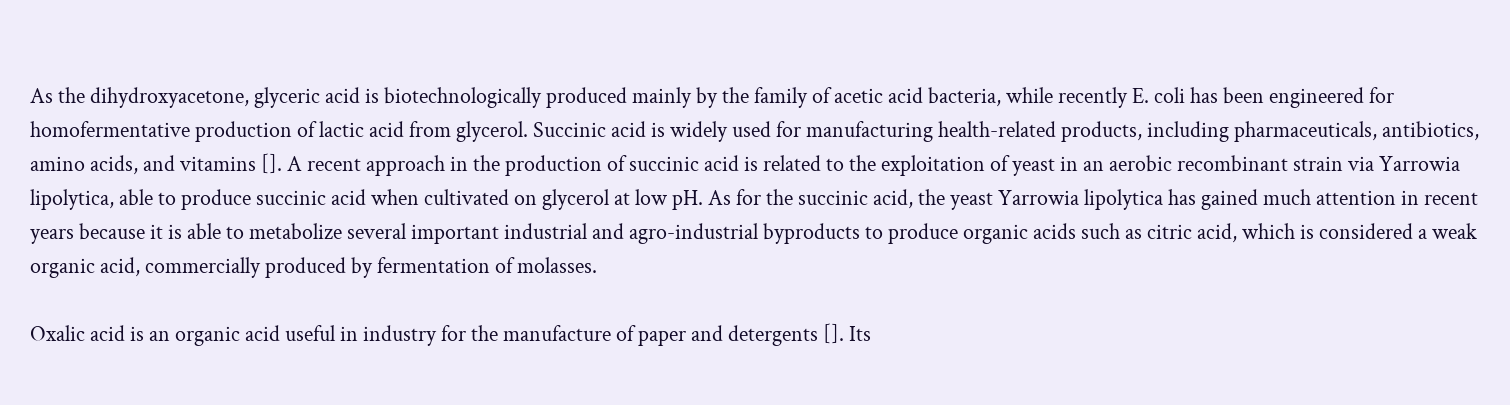As the dihydroxyacetone, glyceric acid is biotechnologically produced mainly by the family of acetic acid bacteria, while recently E. coli has been engineered for homofermentative production of lactic acid from glycerol. Succinic acid is widely used for manufacturing health-related products, including pharmaceuticals, antibiotics, amino acids, and vitamins []. A recent approach in the production of succinic acid is related to the exploitation of yeast in an aerobic recombinant strain via Yarrowia lipolytica, able to produce succinic acid when cultivated on glycerol at low pH. As for the succinic acid, the yeast Yarrowia lipolytica has gained much attention in recent years because it is able to metabolize several important industrial and agro-industrial byproducts to produce organic acids such as citric acid, which is considered a weak organic acid, commercially produced by fermentation of molasses.

Oxalic acid is an organic acid useful in industry for the manufacture of paper and detergents []. Its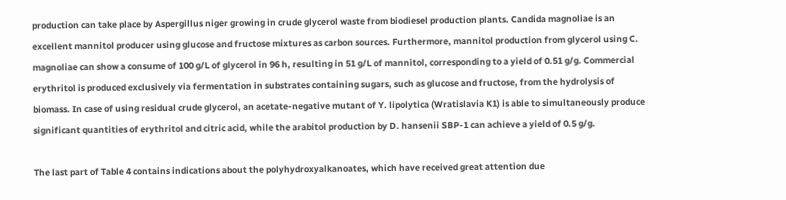production can take place by Aspergillus niger growing in crude glycerol waste from biodiesel production plants. Candida magnoliae is an excellent mannitol producer using glucose and fructose mixtures as carbon sources. Furthermore, mannitol production from glycerol using C. magnoliae can show a consume of 100 g/L of glycerol in 96 h, resulting in 51 g/L of mannitol, corresponding to a yield of 0.51 g/g. Commercial erythritol is produced exclusively via fermentation in substrates containing sugars, such as glucose and fructose, from the hydrolysis of biomass. In case of using residual crude glycerol, an acetate-negative mutant of Y. lipolytica (Wratislavia K1) is able to simultaneously produce significant quantities of erythritol and citric acid, while the arabitol production by D. hansenii SBP-1 can achieve a yield of 0.5 g/g.

The last part of Table 4 contains indications about the polyhydroxyalkanoates, which have received great attention due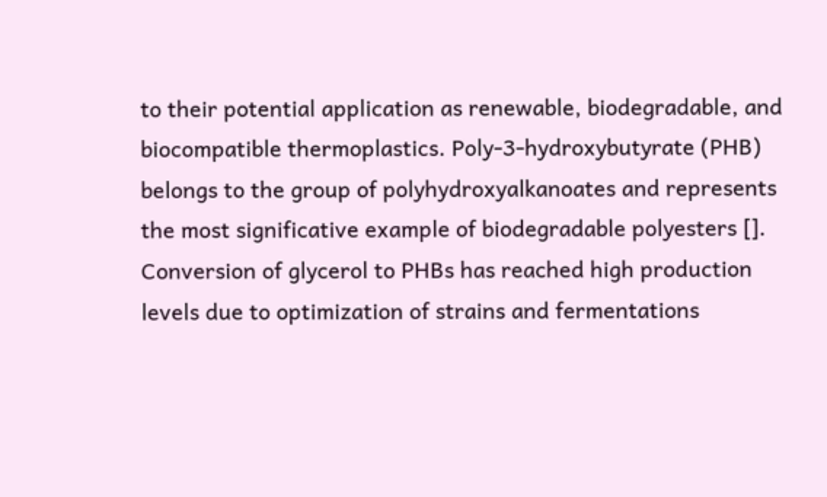to their potential application as renewable, biodegradable, and biocompatible thermoplastics. Poly-3-hydroxybutyrate (PHB) belongs to the group of polyhydroxyalkanoates and represents the most significative example of biodegradable polyesters []. Conversion of glycerol to PHBs has reached high production levels due to optimization of strains and fermentations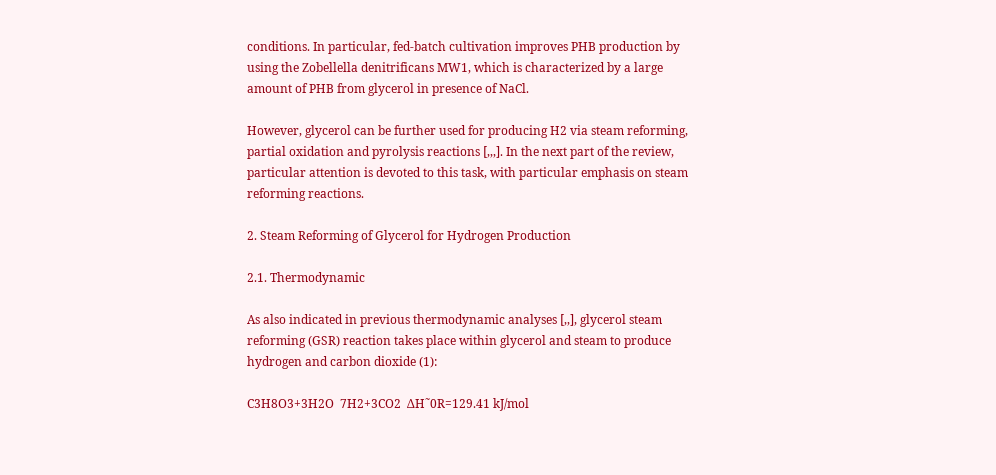conditions. In particular, fed-batch cultivation improves PHB production by using the Zobellella denitrificans MW1, which is characterized by a large amount of PHB from glycerol in presence of NaCl.

However, glycerol can be further used for producing H2 via steam reforming, partial oxidation and pyrolysis reactions [,,,]. In the next part of the review, particular attention is devoted to this task, with particular emphasis on steam reforming reactions.

2. Steam Reforming of Glycerol for Hydrogen Production

2.1. Thermodynamic

As also indicated in previous thermodynamic analyses [,,], glycerol steam reforming (GSR) reaction takes place within glycerol and steam to produce hydrogen and carbon dioxide (1):

C3H8O3+3H2O  7H2+3CO2  ΔH˜0R=129.41 kJ/mol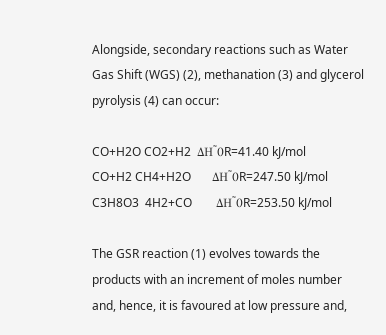Alongside, secondary reactions such as Water Gas Shift (WGS) (2), methanation (3) and glycerol pyrolysis (4) can occur:

CO+H2O CO2+H2  ΔH˜0R=41.40 kJ/mol
CO+H2 CH4+H2O       ΔH˜0R=247.50 kJ/mol
C3H8O3  4H2+CO        ΔH˜0R=253.50 kJ/mol

The GSR reaction (1) evolves towards the products with an increment of moles number and, hence, it is favoured at low pressure and,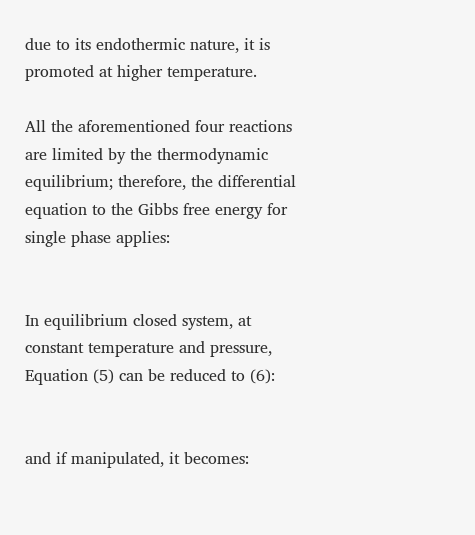due to its endothermic nature, it is promoted at higher temperature.

All the aforementioned four reactions are limited by the thermodynamic equilibrium; therefore, the differential equation to the Gibbs free energy for single phase applies:


In equilibrium closed system, at constant temperature and pressure, Equation (5) can be reduced to (6):


and if manipulated, it becomes: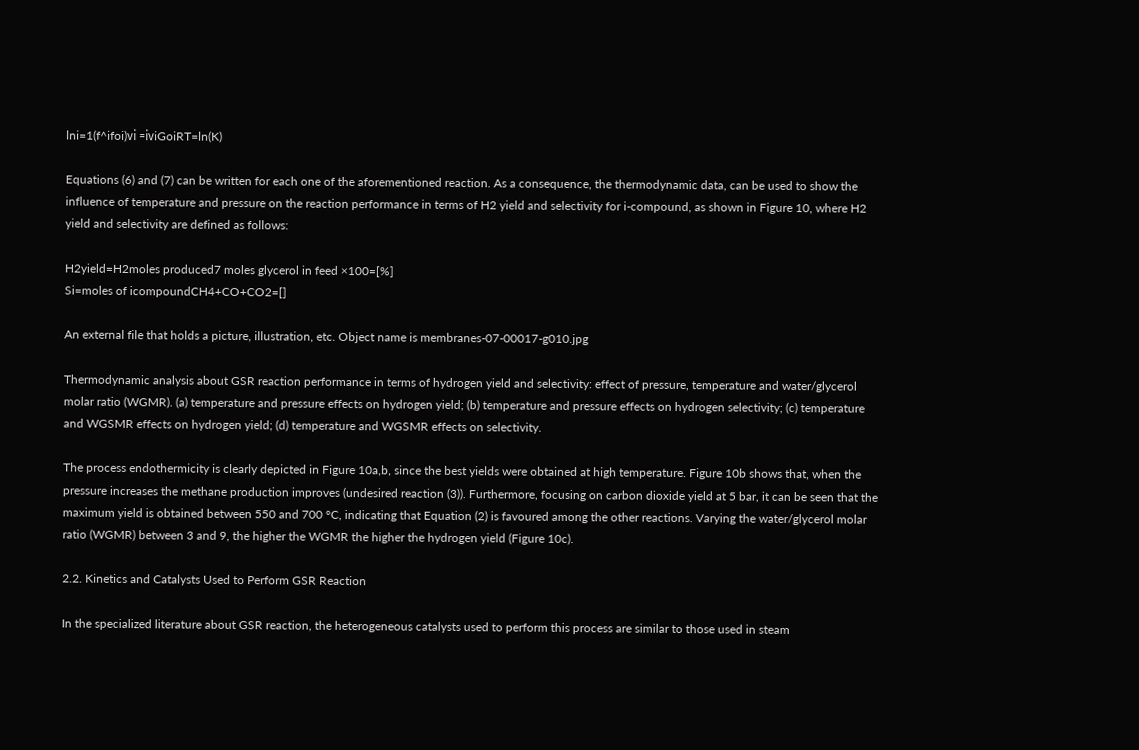lni=1(f^ifoi)νi =iνiGoiRT=ln(K)

Equations (6) and (7) can be written for each one of the aforementioned reaction. As a consequence, the thermodynamic data, can be used to show the influence of temperature and pressure on the reaction performance in terms of H2 yield and selectivity for i-compound, as shown in Figure 10, where H2 yield and selectivity are defined as follows:

H2yield=H2moles produced7 moles glycerol in feed ×100=[%]
Si=moles of icompoundCH4+CO+CO2=[]

An external file that holds a picture, illustration, etc. Object name is membranes-07-00017-g010.jpg

Thermodynamic analysis about GSR reaction performance in terms of hydrogen yield and selectivity: effect of pressure, temperature and water/glycerol molar ratio (WGMR). (a) temperature and pressure effects on hydrogen yield; (b) temperature and pressure effects on hydrogen selectivity; (c) temperature and WGSMR effects on hydrogen yield; (d) temperature and WGSMR effects on selectivity.

The process endothermicity is clearly depicted in Figure 10a,b, since the best yields were obtained at high temperature. Figure 10b shows that, when the pressure increases the methane production improves (undesired reaction (3)). Furthermore, focusing on carbon dioxide yield at 5 bar, it can be seen that the maximum yield is obtained between 550 and 700 °C, indicating that Equation (2) is favoured among the other reactions. Varying the water/glycerol molar ratio (WGMR) between 3 and 9, the higher the WGMR the higher the hydrogen yield (Figure 10c).

2.2. Kinetics and Catalysts Used to Perform GSR Reaction

In the specialized literature about GSR reaction, the heterogeneous catalysts used to perform this process are similar to those used in steam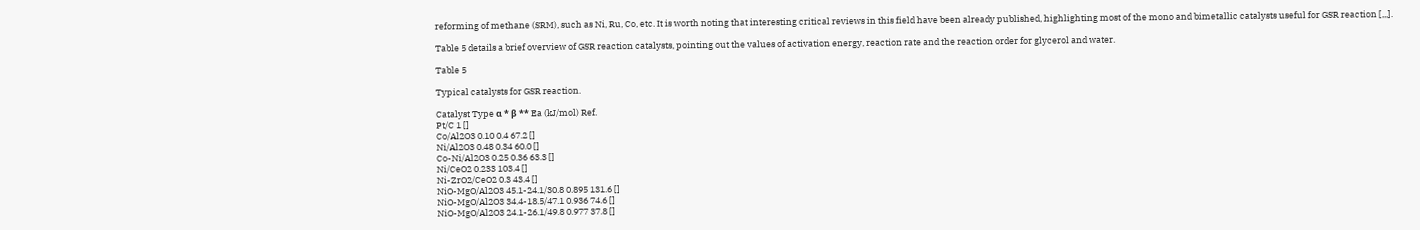reforming of methane (SRM), such as Ni, Ru, Co, etc. It is worth noting that interesting critical reviews in this field have been already published, highlighting most of the mono and bimetallic catalysts useful for GSR reaction [,,,].

Table 5 details a brief overview of GSR reaction catalysts, pointing out the values of activation energy, reaction rate and the reaction order for glycerol and water.

Table 5

Typical catalysts for GSR reaction.

Catalyst Type α * β ** Ea (kJ/mol) Ref.
Pt/C 1 []
Co/Al2O3 0.10 0.4 67.2 []
Ni/Al2O3 0.48 0.34 60.0 []
Co-Ni/Al2O3 0.25 0.36 63.3 []
Ni/CeO2 0.233 103.4 []
Ni-ZrO2/CeO2 0.3 43.4 []
NiO-MgO/Al2O3 45.1-24.1/30.8 0.895 131.6 []
NiO-MgO/Al2O3 34.4-18.5/47.1 0.936 74.6 []
NiO-MgO/Al2O3 24.1-26.1/49.8 0.977 37.8 []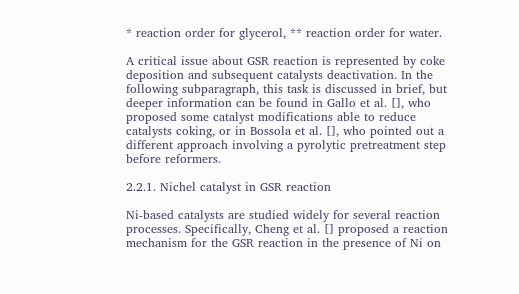* reaction order for glycerol, ** reaction order for water.

A critical issue about GSR reaction is represented by coke deposition and subsequent catalysts deactivation. In the following subparagraph, this task is discussed in brief, but deeper information can be found in Gallo et al. [], who proposed some catalyst modifications able to reduce catalysts coking, or in Bossola et al. [], who pointed out a different approach involving a pyrolytic pretreatment step before reformers.

2.2.1. Nichel catalyst in GSR reaction

Ni-based catalysts are studied widely for several reaction processes. Specifically, Cheng et al. [] proposed a reaction mechanism for the GSR reaction in the presence of Ni on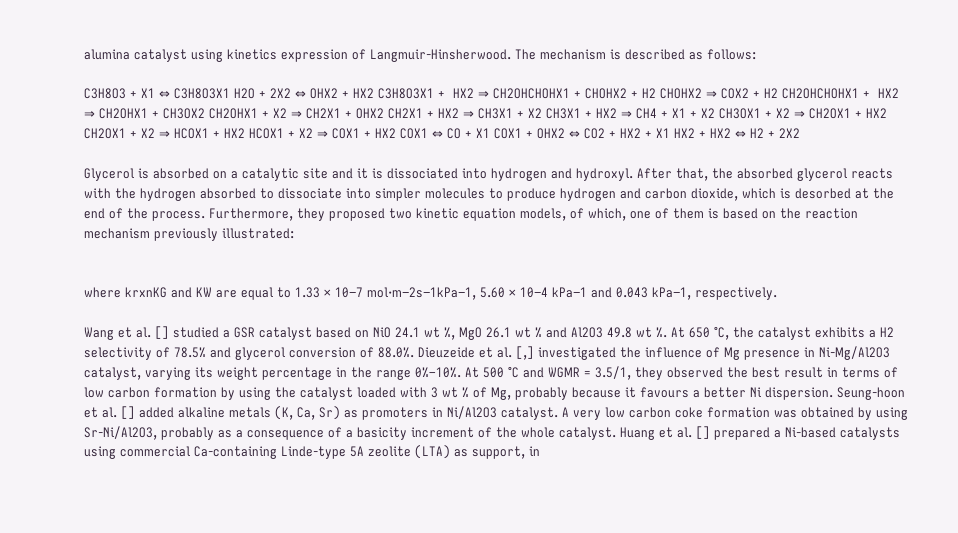alumina catalyst using kinetics expression of Langmuir-Hinsherwood. The mechanism is described as follows:

C3H8O3 + X1 ⇔ C3H8O3X1 H2O + 2X2 ⇔ OHX2 + HX2 C3H8O3X1 +  HX2 ⇒ CH2OHCHOHX1 + CHOHX2 + H2 CHOHX2 ⇒ COX2 + H2 CH2OHCHOHX1 +  HX2 ⇒ CH2OHX1 + CH3OX2 CH2OHX1 + X2 ⇒ CH2X1 + OHX2 CH2X1 + HX2 ⇒ CH3X1 + X2 CH3X1 + HX2 ⇒ CH4 + X1 + X2 CH3OX1 + X2 ⇒ CH2OX1 + HX2 CH2OX1 + X2 ⇒ HCOX1 + HX2 HCOX1 + X2 ⇒ COX1 + HX2 COX1 ⇔ CO + X1 COX1 + OHX2 ⇔ CO2 + HX2 + X1 HX2 + HX2 ⇔ H2 + 2X2

Glycerol is absorbed on a catalytic site and it is dissociated into hydrogen and hydroxyl. After that, the absorbed glycerol reacts with the hydrogen absorbed to dissociate into simpler molecules to produce hydrogen and carbon dioxide, which is desorbed at the end of the process. Furthermore, they proposed two kinetic equation models, of which, one of them is based on the reaction mechanism previously illustrated:


where krxnKG and KW are equal to 1.33 × 10−7 mol·m−2s−1kPa−1, 5.60 × 10−4 kPa−1 and 0.043 kPa−1, respectively.

Wang et al. [] studied a GSR catalyst based on NiO 24.1 wt %, MgO 26.1 wt % and Al2O3 49.8 wt %. At 650 °C, the catalyst exhibits a H2 selectivity of 78.5% and glycerol conversion of 88.0%. Dieuzeide et al. [,] investigated the influence of Mg presence in Ni-Mg/Al2O3 catalyst, varying its weight percentage in the range 0%–10%. At 500 °C and WGMR = 3.5/1, they observed the best result in terms of low carbon formation by using the catalyst loaded with 3 wt % of Mg, probably because it favours a better Ni dispersion. Seung-hoon et al. [] added alkaline metals (K, Ca, Sr) as promoters in Ni/Al2O3 catalyst. A very low carbon coke formation was obtained by using Sr-Ni/Al2O3, probably as a consequence of a basicity increment of the whole catalyst. Huang et al. [] prepared a Ni-based catalysts using commercial Ca-containing Linde-type 5A zeolite (LTA) as support, in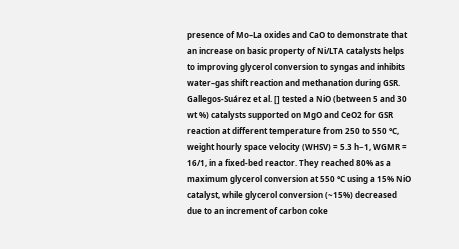presence of Mo–La oxides and CaO to demonstrate that an increase on basic property of Ni/LTA catalysts helps to improving glycerol conversion to syngas and inhibits water–gas shift reaction and methanation during GSR. Gallegos-Suárez et al. [] tested a NiO (between 5 and 30 wt %) catalysts supported on MgO and CeO2 for GSR reaction at different temperature from 250 to 550 °C, weight hourly space velocity (WHSV) = 5.3 h−1, WGMR = 16/1, in a fixed-bed reactor. They reached 80% as a maximum glycerol conversion at 550 °C using a 15% NiO catalyst, while glycerol conversion (~15%) decreased due to an increment of carbon coke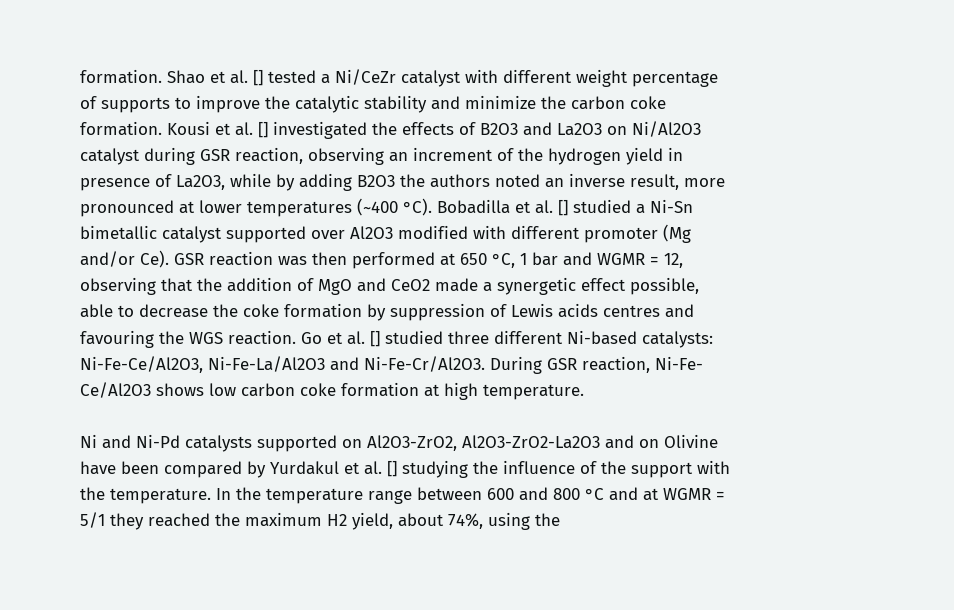formation. Shao et al. [] tested a Ni/CeZr catalyst with different weight percentage of supports to improve the catalytic stability and minimize the carbon coke formation. Kousi et al. [] investigated the effects of B2O3 and La2O3 on Ni/Al2O3 catalyst during GSR reaction, observing an increment of the hydrogen yield in presence of La2O3, while by adding B2O3 the authors noted an inverse result, more pronounced at lower temperatures (~400 °C). Bobadilla et al. [] studied a Ni-Sn bimetallic catalyst supported over Al2O3 modified with different promoter (Mg and/or Ce). GSR reaction was then performed at 650 °C, 1 bar and WGMR = 12, observing that the addition of MgO and CeO2 made a synergetic effect possible, able to decrease the coke formation by suppression of Lewis acids centres and favouring the WGS reaction. Go et al. [] studied three different Ni-based catalysts: Ni-Fe-Ce/Al2O3, Ni-Fe-La/Al2O3 and Ni-Fe-Cr/Al2O3. During GSR reaction, Ni-Fe-Ce/Al2O3 shows low carbon coke formation at high temperature.

Ni and Ni-Pd catalysts supported on Al2O3-ZrO2, Al2O3-ZrO2-La2O3 and on Olivine have been compared by Yurdakul et al. [] studying the influence of the support with the temperature. In the temperature range between 600 and 800 °C and at WGMR = 5/1 they reached the maximum H2 yield, about 74%, using the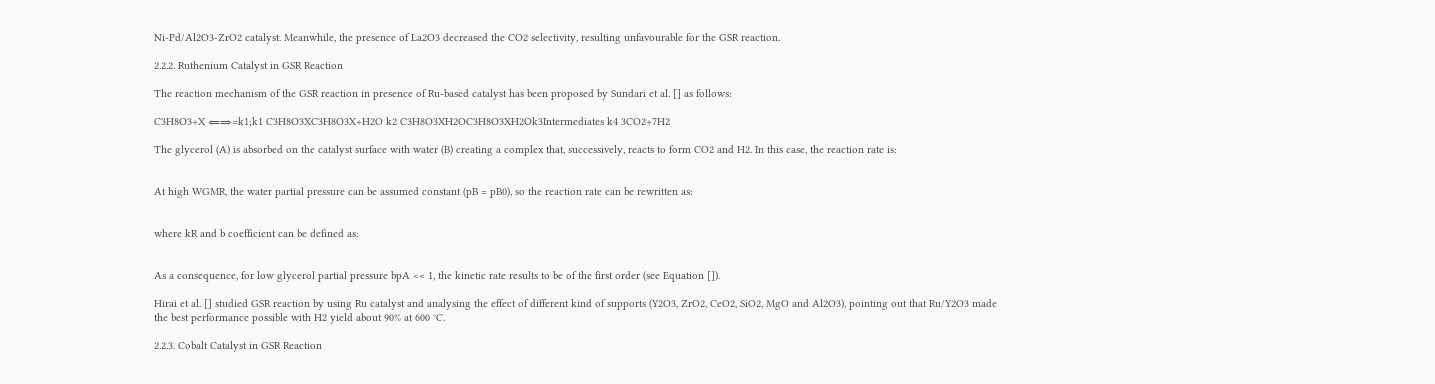Ni-Pd/Al2O3-ZrO2 catalyst. Meanwhile, the presence of La2O3 decreased the CO2 selectivity, resulting unfavourable for the GSR reaction.

2.2.2. Ruthenium Catalyst in GSR Reaction

The reaction mechanism of the GSR reaction in presence of Ru-based catalyst has been proposed by Sundari et al. [] as follows:

C3H8O3+X ⇐⇒=k1;k1 C3H8O3XC3H8O3X+H2O k2 C3H8O3XH2OC3H8O3XH2Ok3Intermediates k4 3CO2+7H2

The glycerol (A) is absorbed on the catalyst surface with water (B) creating a complex that, successively, reacts to form CO2 and H2. In this case, the reaction rate is:


At high WGMR, the water partial pressure can be assumed constant (pB = pB0), so the reaction rate can be rewritten as:


where kR and b coefficient can be defined as:


As a consequence, for low glycerol partial pressure bpA << 1, the kinetic rate results to be of the first order (see Equation []).

Hirai et al. [] studied GSR reaction by using Ru catalyst and analysing the effect of different kind of supports (Y2O3, ZrO2, CeO2, SiO2, MgO and Al2O3), pointing out that Ru/Y2O3 made the best performance possible with H2 yield about 90% at 600 °C.

2.2.3. Cobalt Catalyst in GSR Reaction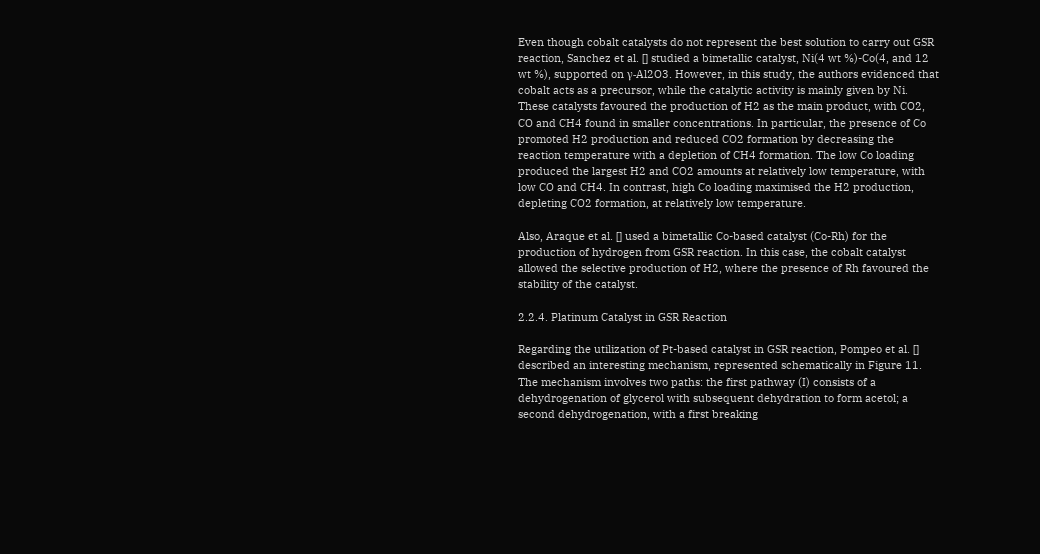Even though cobalt catalysts do not represent the best solution to carry out GSR reaction, Sanchez et al. [] studied a bimetallic catalyst, Ni(4 wt %)-Co(4, and 12 wt %), supported on γ-Al2O3. However, in this study, the authors evidenced that cobalt acts as a precursor, while the catalytic activity is mainly given by Ni. These catalysts favoured the production of H2 as the main product, with CO2, CO and CH4 found in smaller concentrations. In particular, the presence of Co promoted H2 production and reduced CO2 formation by decreasing the reaction temperature with a depletion of CH4 formation. The low Co loading produced the largest H2 and CO2 amounts at relatively low temperature, with low CO and CH4. In contrast, high Co loading maximised the H2 production, depleting CO2 formation, at relatively low temperature.

Also, Araque et al. [] used a bimetallic Co-based catalyst (Co-Rh) for the production of hydrogen from GSR reaction. In this case, the cobalt catalyst allowed the selective production of H2, where the presence of Rh favoured the stability of the catalyst.

2.2.4. Platinum Catalyst in GSR Reaction

Regarding the utilization of Pt-based catalyst in GSR reaction, Pompeo et al. [] described an interesting mechanism, represented schematically in Figure 11. The mechanism involves two paths: the first pathway (I) consists of a dehydrogenation of glycerol with subsequent dehydration to form acetol; a second dehydrogenation, with a first breaking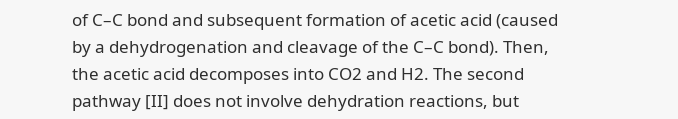of C–C bond and subsequent formation of acetic acid (caused by a dehydrogenation and cleavage of the C–C bond). Then, the acetic acid decomposes into CO2 and H2. The second pathway [II] does not involve dehydration reactions, but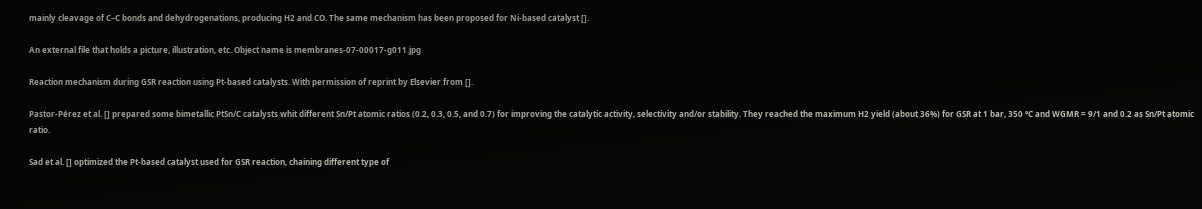mainly cleavage of C–C bonds and dehydrogenations, producing H2 and CO. The same mechanism has been proposed for Ni-based catalyst [].

An external file that holds a picture, illustration, etc. Object name is membranes-07-00017-g011.jpg

Reaction mechanism during GSR reaction using Pt-based catalysts. With permission of reprint by Elsevier from [].

Pastor-Pérez et al. [] prepared some bimetallic PtSn/C catalysts whit different Sn/Pt atomic ratios (0.2, 0.3, 0.5, and 0.7) for improving the catalytic activity, selectivity and/or stability. They reached the maximum H2 yield (about 36%) for GSR at 1 bar, 350 °C and WGMR = 9/1 and 0.2 as Sn/Pt atomic ratio.

Sad et al. [] optimized the Pt-based catalyst used for GSR reaction, chaining different type of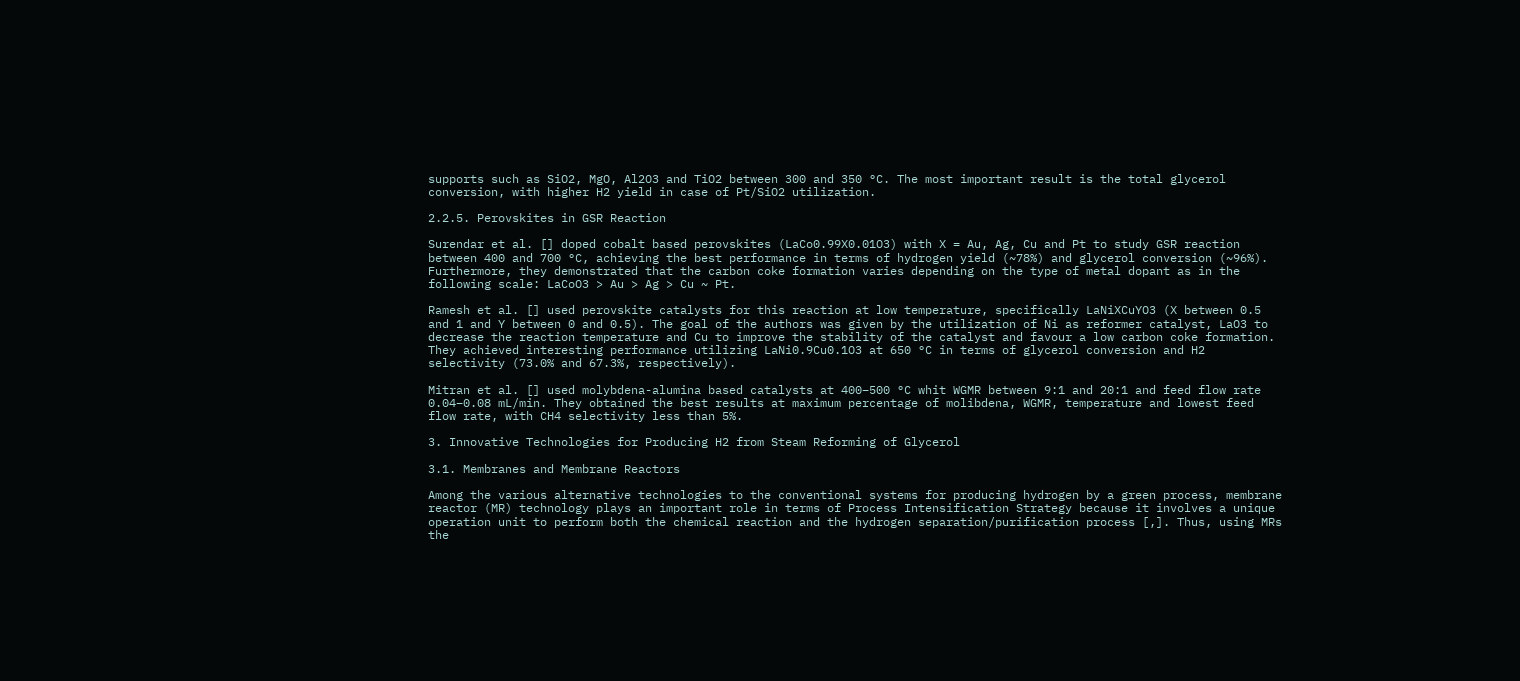supports such as SiO2, MgO, Al2O3 and TiO2 between 300 and 350 °C. The most important result is the total glycerol conversion, with higher H2 yield in case of Pt/SiO2 utilization.

2.2.5. Perovskites in GSR Reaction

Surendar et al. [] doped cobalt based perovskites (LaCo0.99X0.01O3) with X = Au, Ag, Cu and Pt to study GSR reaction between 400 and 700 °C, achieving the best performance in terms of hydrogen yield (~78%) and glycerol conversion (~96%). Furthermore, they demonstrated that the carbon coke formation varies depending on the type of metal dopant as in the following scale: LaCoO3 > Au > Ag > Cu ~ Pt.

Ramesh et al. [] used perovskite catalysts for this reaction at low temperature, specifically LaNiXCuYO3 (X between 0.5 and 1 and Y between 0 and 0.5). The goal of the authors was given by the utilization of Ni as reformer catalyst, LaO3 to decrease the reaction temperature and Cu to improve the stability of the catalyst and favour a low carbon coke formation. They achieved interesting performance utilizing LaNi0.9Cu0.1O3 at 650 °C in terms of glycerol conversion and H2 selectivity (73.0% and 67.3%, respectively).

Mitran et al. [] used molybdena-alumina based catalysts at 400–500 °C whit WGMR between 9:1 and 20:1 and feed flow rate 0.04–0.08 mL/min. They obtained the best results at maximum percentage of molibdena, WGMR, temperature and lowest feed flow rate, with CH4 selectivity less than 5%.

3. Innovative Technologies for Producing H2 from Steam Reforming of Glycerol

3.1. Membranes and Membrane Reactors

Among the various alternative technologies to the conventional systems for producing hydrogen by a green process, membrane reactor (MR) technology plays an important role in terms of Process Intensification Strategy because it involves a unique operation unit to perform both the chemical reaction and the hydrogen separation/purification process [,]. Thus, using MRs the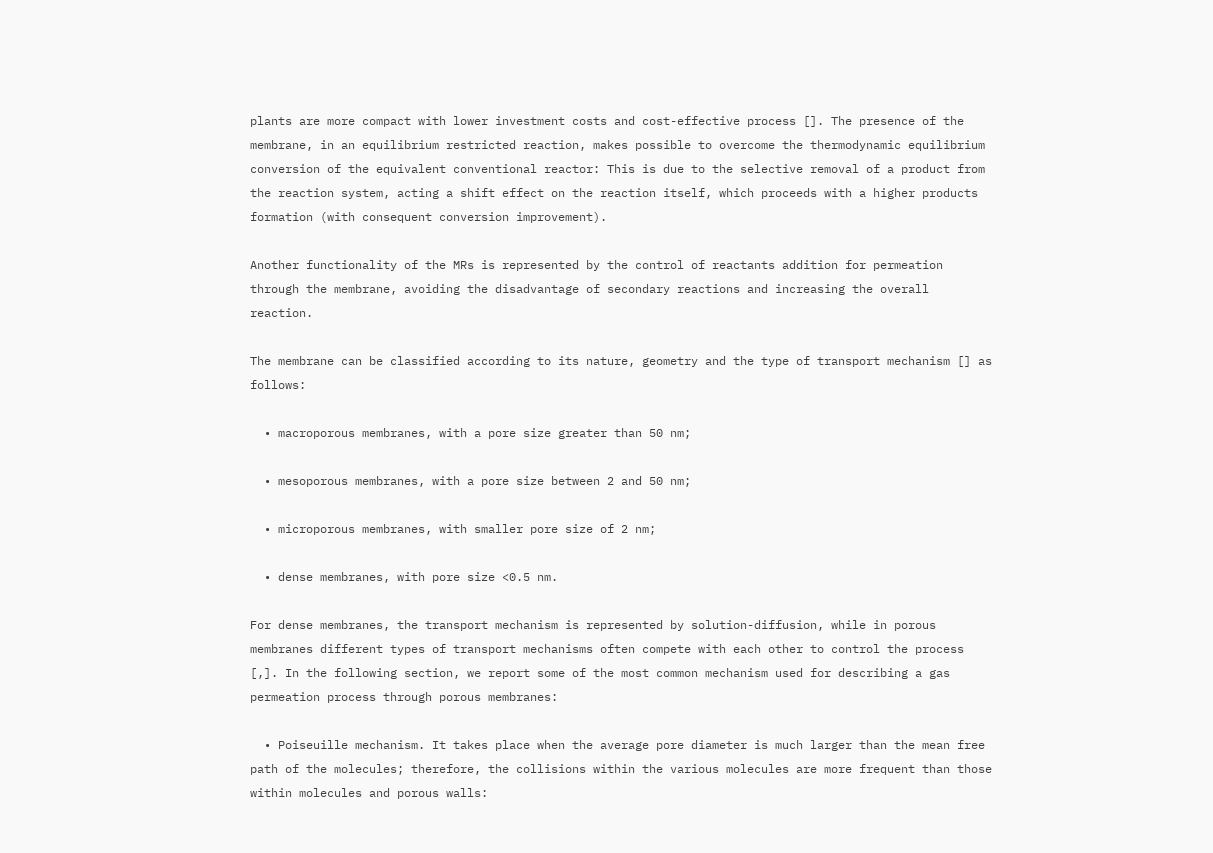plants are more compact with lower investment costs and cost-effective process []. The presence of the membrane, in an equilibrium restricted reaction, makes possible to overcome the thermodynamic equilibrium conversion of the equivalent conventional reactor: This is due to the selective removal of a product from the reaction system, acting a shift effect on the reaction itself, which proceeds with a higher products formation (with consequent conversion improvement).

Another functionality of the MRs is represented by the control of reactants addition for permeation through the membrane, avoiding the disadvantage of secondary reactions and increasing the overall reaction.

The membrane can be classified according to its nature, geometry and the type of transport mechanism [] as follows:

  • macroporous membranes, with a pore size greater than 50 nm;

  • mesoporous membranes, with a pore size between 2 and 50 nm;

  • microporous membranes, with smaller pore size of 2 nm;

  • dense membranes, with pore size <0.5 nm.

For dense membranes, the transport mechanism is represented by solution-diffusion, while in porous membranes different types of transport mechanisms often compete with each other to control the process [,]. In the following section, we report some of the most common mechanism used for describing a gas permeation process through porous membranes:

  • Poiseuille mechanism. It takes place when the average pore diameter is much larger than the mean free path of the molecules; therefore, the collisions within the various molecules are more frequent than those within molecules and porous walls: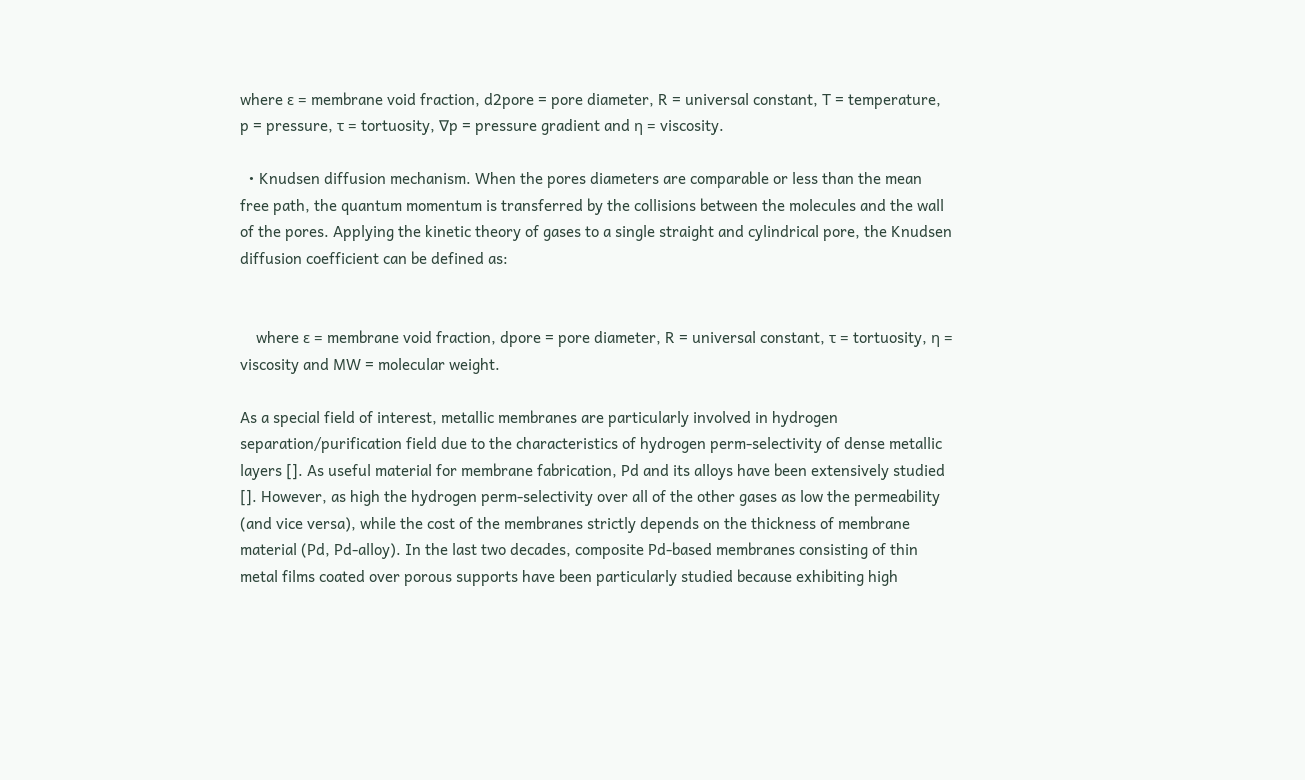where ε = membrane void fraction, d2pore = pore diameter, R = universal constant, T = temperature, p = pressure, τ = tortuosity, ∇p = pressure gradient and η = viscosity.

  • Knudsen diffusion mechanism. When the pores diameters are comparable or less than the mean free path, the quantum momentum is transferred by the collisions between the molecules and the wall of the pores. Applying the kinetic theory of gases to a single straight and cylindrical pore, the Knudsen diffusion coefficient can be defined as:


    where ε = membrane void fraction, dpore = pore diameter, R = universal constant, τ = tortuosity, η = viscosity and MW = molecular weight.

As a special field of interest, metallic membranes are particularly involved in hydrogen separation/purification field due to the characteristics of hydrogen perm-selectivity of dense metallic layers []. As useful material for membrane fabrication, Pd and its alloys have been extensively studied []. However, as high the hydrogen perm-selectivity over all of the other gases as low the permeability (and vice versa), while the cost of the membranes strictly depends on the thickness of membrane material (Pd, Pd-alloy). In the last two decades, composite Pd-based membranes consisting of thin metal films coated over porous supports have been particularly studied because exhibiting high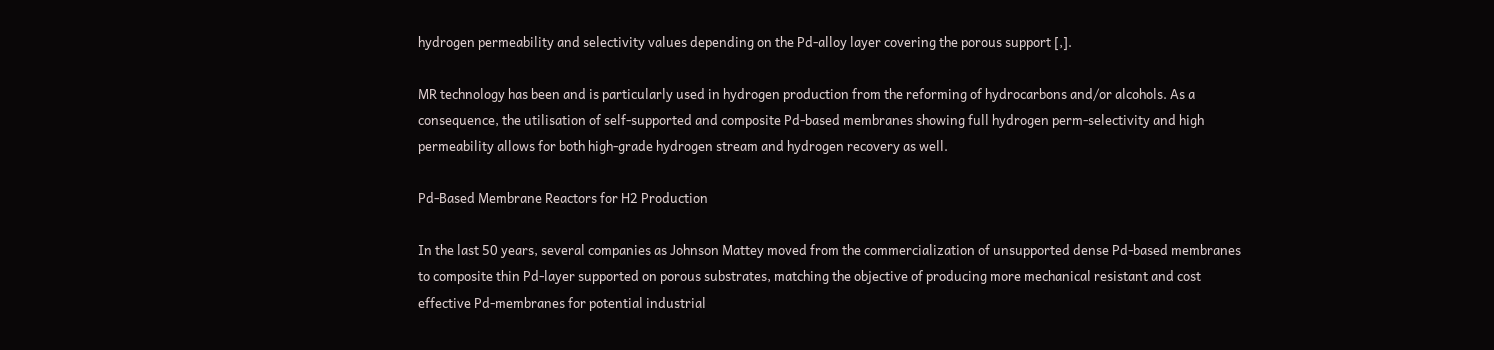hydrogen permeability and selectivity values depending on the Pd-alloy layer covering the porous support [,].

MR technology has been and is particularly used in hydrogen production from the reforming of hydrocarbons and/or alcohols. As a consequence, the utilisation of self-supported and composite Pd-based membranes showing full hydrogen perm-selectivity and high permeability allows for both high-grade hydrogen stream and hydrogen recovery as well.

Pd-Based Membrane Reactors for H2 Production

In the last 50 years, several companies as Johnson Mattey moved from the commercialization of unsupported dense Pd-based membranes to composite thin Pd-layer supported on porous substrates, matching the objective of producing more mechanical resistant and cost effective Pd-membranes for potential industrial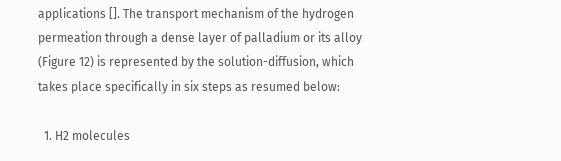applications []. The transport mechanism of the hydrogen permeation through a dense layer of palladium or its alloy (Figure 12) is represented by the solution-diffusion, which takes place specifically in six steps as resumed below:

  1. H2 molecules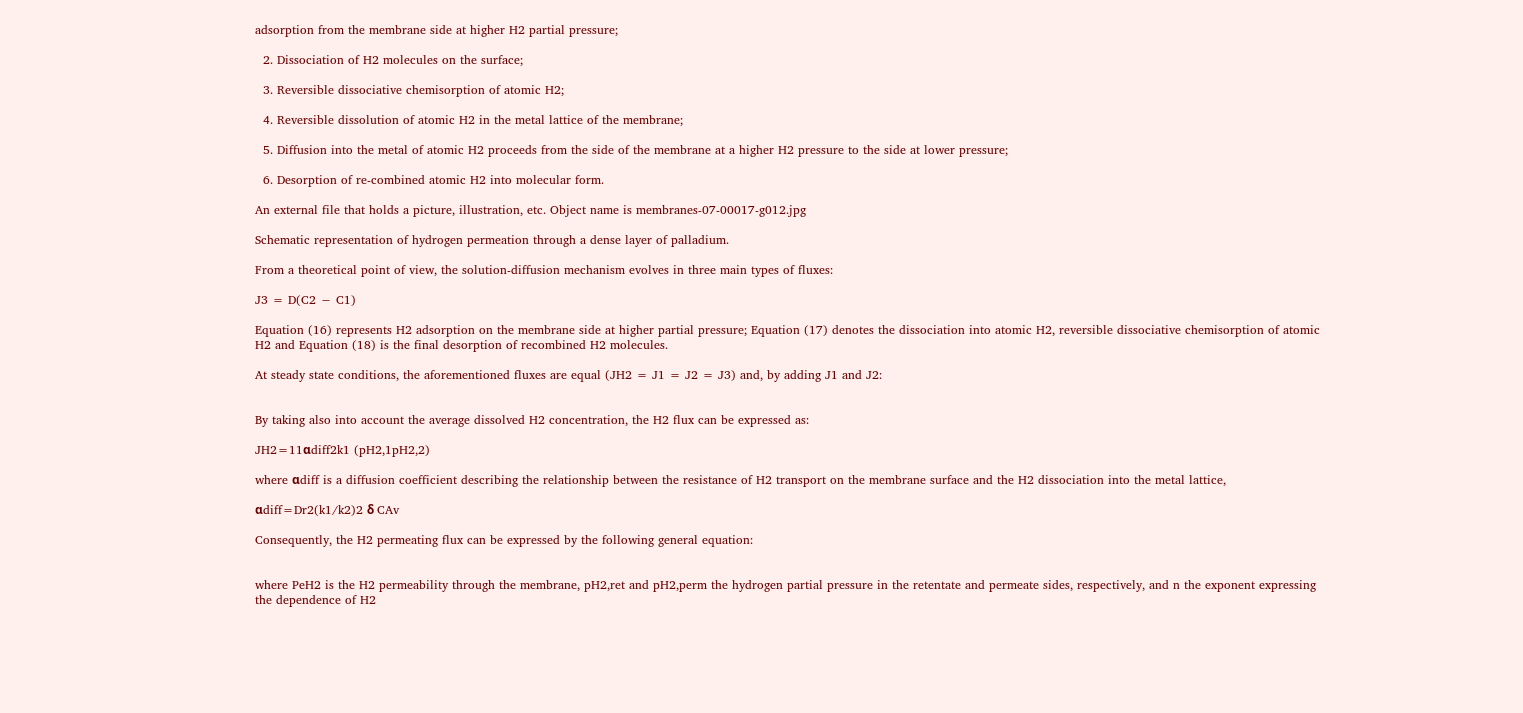adsorption from the membrane side at higher H2 partial pressure;

  2. Dissociation of H2 molecules on the surface;

  3. Reversible dissociative chemisorption of atomic H2;

  4. Reversible dissolution of atomic H2 in the metal lattice of the membrane;

  5. Diffusion into the metal of atomic H2 proceeds from the side of the membrane at a higher H2 pressure to the side at lower pressure;

  6. Desorption of re-combined atomic H2 into molecular form.

An external file that holds a picture, illustration, etc. Object name is membranes-07-00017-g012.jpg

Schematic representation of hydrogen permeation through a dense layer of palladium.

From a theoretical point of view, the solution-diffusion mechanism evolves in three main types of fluxes:

J3 = D(C2 − C1)

Equation (16) represents H2 adsorption on the membrane side at higher partial pressure; Equation (17) denotes the dissociation into atomic H2, reversible dissociative chemisorption of atomic H2 and Equation (18) is the final desorption of recombined H2 molecules.

At steady state conditions, the aforementioned fluxes are equal (JH2 = J1 = J2 = J3) and, by adding J1 and J2:


By taking also into account the average dissolved H2 concentration, the H2 flux can be expressed as:

JH2=11αdiff2k1 (pH2,1pH2,2)

where αdiff is a diffusion coefficient describing the relationship between the resistance of H2 transport on the membrane surface and the H2 dissociation into the metal lattice,

αdiff=Dr2(k1/k2)2 δ CAv

Consequently, the H2 permeating flux can be expressed by the following general equation:


where PeH2 is the H2 permeability through the membrane, pH2,ret and pH2,perm the hydrogen partial pressure in the retentate and permeate sides, respectively, and n the exponent expressing the dependence of H2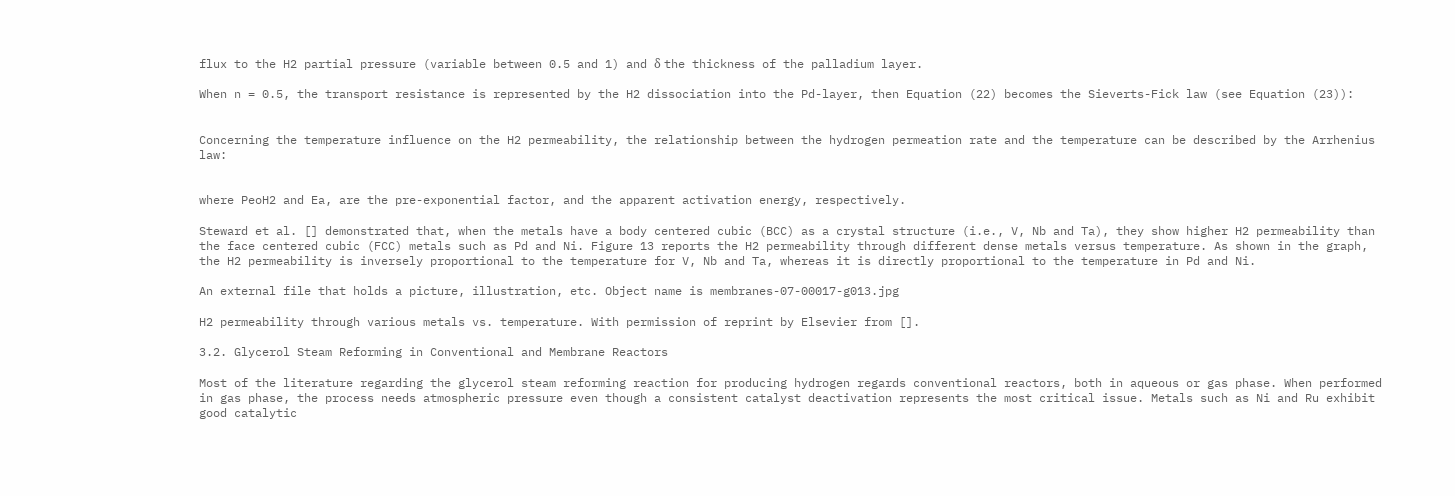flux to the H2 partial pressure (variable between 0.5 and 1) and δ the thickness of the palladium layer.

When n = 0.5, the transport resistance is represented by the H2 dissociation into the Pd-layer, then Equation (22) becomes the Sieverts-Fick law (see Equation (23)):


Concerning the temperature influence on the H2 permeability, the relationship between the hydrogen permeation rate and the temperature can be described by the Arrhenius law:


where PeoH2 and Ea, are the pre-exponential factor, and the apparent activation energy, respectively.

Steward et al. [] demonstrated that, when the metals have a body centered cubic (BCC) as a crystal structure (i.e., V, Nb and Ta), they show higher H2 permeability than the face centered cubic (FCC) metals such as Pd and Ni. Figure 13 reports the H2 permeability through different dense metals versus temperature. As shown in the graph, the H2 permeability is inversely proportional to the temperature for V, Nb and Ta, whereas it is directly proportional to the temperature in Pd and Ni.

An external file that holds a picture, illustration, etc. Object name is membranes-07-00017-g013.jpg

H2 permeability through various metals vs. temperature. With permission of reprint by Elsevier from [].

3.2. Glycerol Steam Reforming in Conventional and Membrane Reactors

Most of the literature regarding the glycerol steam reforming reaction for producing hydrogen regards conventional reactors, both in aqueous or gas phase. When performed in gas phase, the process needs atmospheric pressure even though a consistent catalyst deactivation represents the most critical issue. Metals such as Ni and Ru exhibit good catalytic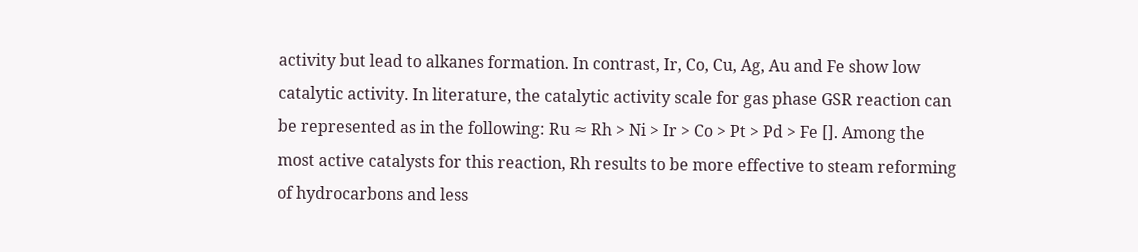activity but lead to alkanes formation. In contrast, Ir, Co, Cu, Ag, Au and Fe show low catalytic activity. In literature, the catalytic activity scale for gas phase GSR reaction can be represented as in the following: Ru ≈ Rh > Ni > Ir > Co > Pt > Pd > Fe []. Among the most active catalysts for this reaction, Rh results to be more effective to steam reforming of hydrocarbons and less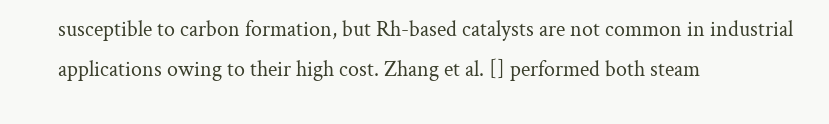susceptible to carbon formation, but Rh-based catalysts are not common in industrial applications owing to their high cost. Zhang et al. [] performed both steam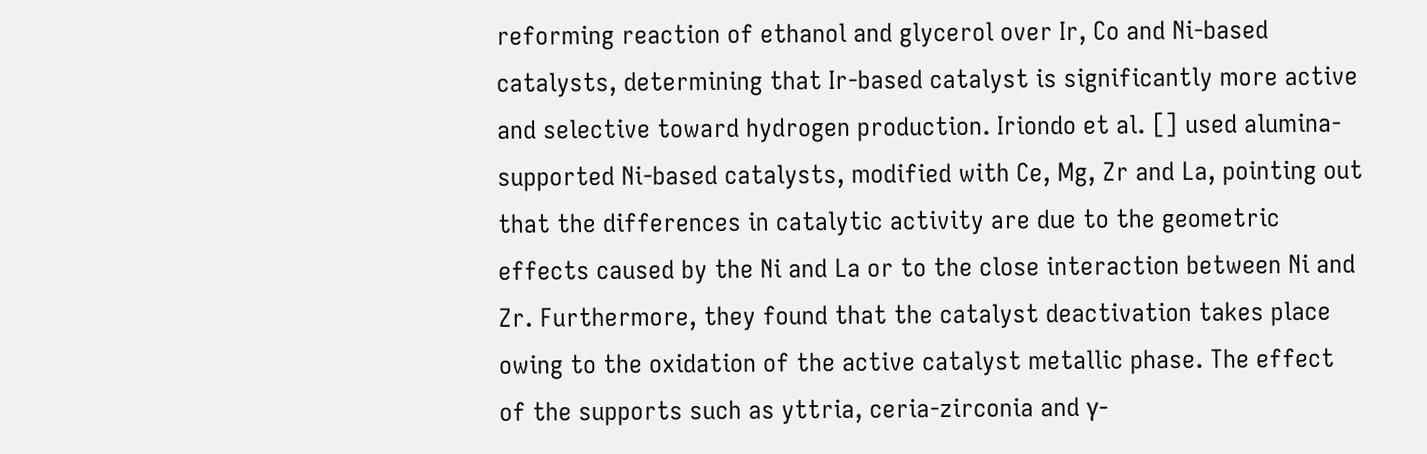reforming reaction of ethanol and glycerol over Ir, Co and Ni-based catalysts, determining that Ir-based catalyst is significantly more active and selective toward hydrogen production. Iriondo et al. [] used alumina-supported Ni-based catalysts, modified with Ce, Mg, Zr and La, pointing out that the differences in catalytic activity are due to the geometric effects caused by the Ni and La or to the close interaction between Ni and Zr. Furthermore, they found that the catalyst deactivation takes place owing to the oxidation of the active catalyst metallic phase. The effect of the supports such as yttria, ceria-zirconia and γ-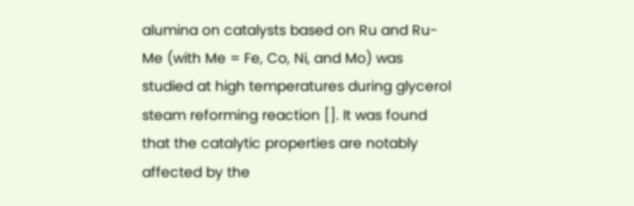alumina on catalysts based on Ru and Ru-Me (with Me = Fe, Co, Ni, and Mo) was studied at high temperatures during glycerol steam reforming reaction []. It was found that the catalytic properties are notably affected by the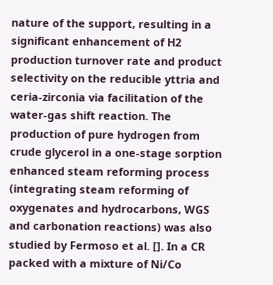nature of the support, resulting in a significant enhancement of H2 production turnover rate and product selectivity on the reducible yttria and ceria-zirconia via facilitation of the water-gas shift reaction. The production of pure hydrogen from crude glycerol in a one-stage sorption enhanced steam reforming process (integrating steam reforming of oxygenates and hydrocarbons, WGS and carbonation reactions) was also studied by Fermoso et al. []. In a CR packed with a mixture of Ni/Co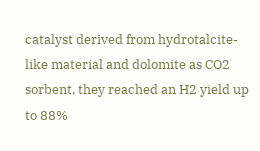catalyst derived from hydrotalcite-like material and dolomite as CO2 sorbent, they reached an H2 yield up to 88%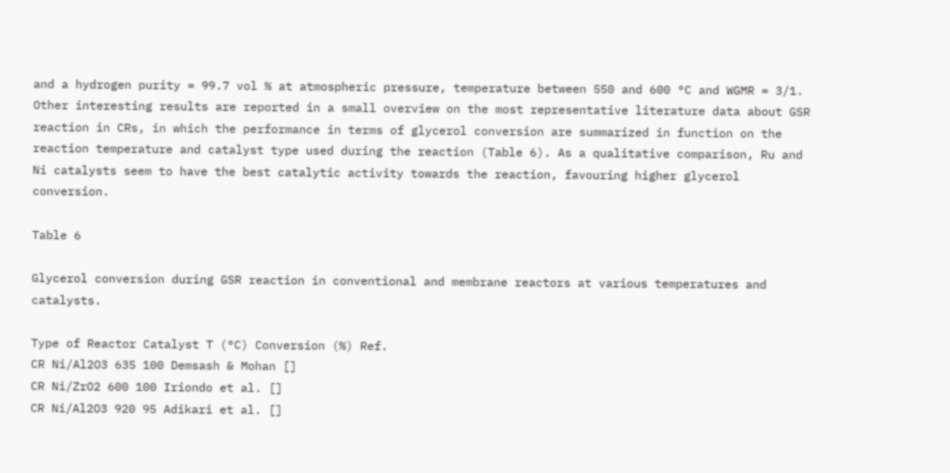and a hydrogen purity = 99.7 vol % at atmospheric pressure, temperature between 550 and 600 °C and WGMR = 3/1. Other interesting results are reported in a small overview on the most representative literature data about GSR reaction in CRs, in which the performance in terms of glycerol conversion are summarized in function on the reaction temperature and catalyst type used during the reaction (Table 6). As a qualitative comparison, Ru and Ni catalysts seem to have the best catalytic activity towards the reaction, favouring higher glycerol conversion.

Table 6

Glycerol conversion during GSR reaction in conventional and membrane reactors at various temperatures and catalysts.

Type of Reactor Catalyst T (°C) Conversion (%) Ref.
CR Ni/Al2O3 635 100 Demsash & Mohan []
CR Ni/ZrO2 600 100 Iriondo et al. []
CR Ni/Al2O3 920 95 Adikari et al. []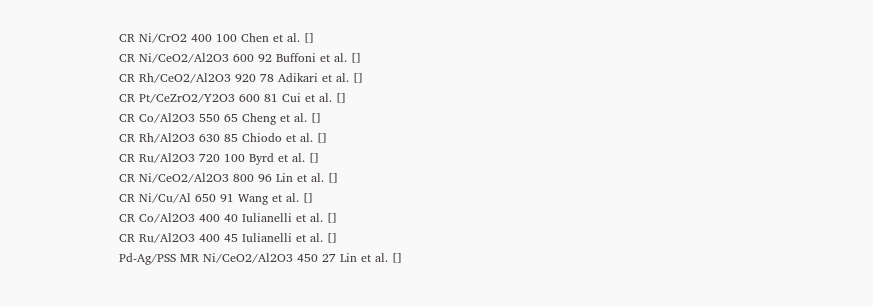CR Ni/CrO2 400 100 Chen et al. []
CR Ni/CeO2/Al2O3 600 92 Buffoni et al. []
CR Rh/CeO2/Al2O3 920 78 Adikari et al. []
CR Pt/CeZrO2/Y2O3 600 81 Cui et al. []
CR Co/Al2O3 550 65 Cheng et al. []
CR Rh/Al2O3 630 85 Chiodo et al. []
CR Ru/Al2O3 720 100 Byrd et al. []
CR Ni/CeO2/Al2O3 800 96 Lin et al. []
CR Ni/Cu/Al 650 91 Wang et al. []
CR Co/Al2O3 400 40 Iulianelli et al. []
CR Ru/Al2O3 400 45 Iulianelli et al. []
Pd-Ag/PSS MR Ni/CeO2/Al2O3 450 27 Lin et al. []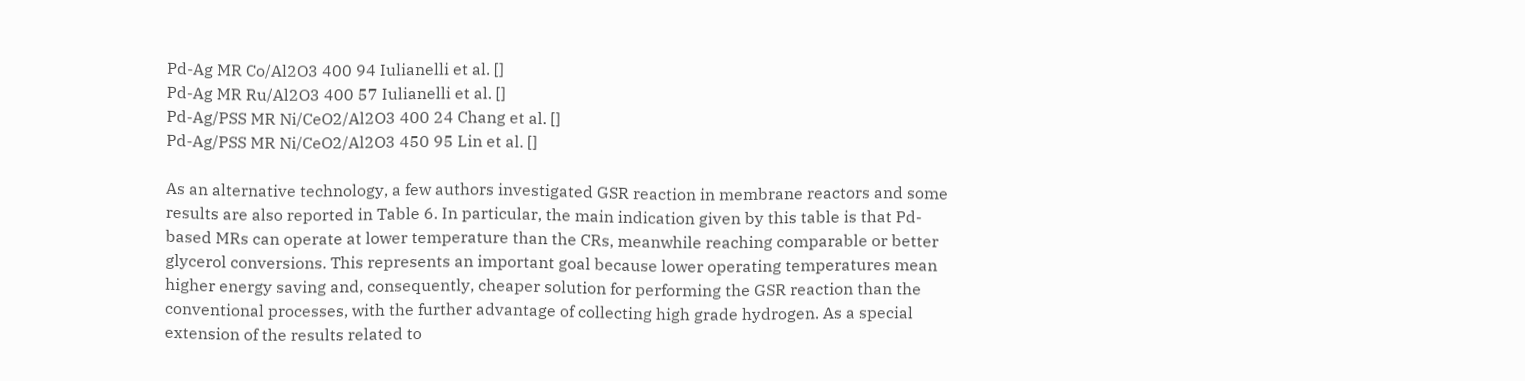Pd-Ag MR Co/Al2O3 400 94 Iulianelli et al. []
Pd-Ag MR Ru/Al2O3 400 57 Iulianelli et al. []
Pd-Ag/PSS MR Ni/CeO2/Al2O3 400 24 Chang et al. []
Pd-Ag/PSS MR Ni/CeO2/Al2O3 450 95 Lin et al. []

As an alternative technology, a few authors investigated GSR reaction in membrane reactors and some results are also reported in Table 6. In particular, the main indication given by this table is that Pd-based MRs can operate at lower temperature than the CRs, meanwhile reaching comparable or better glycerol conversions. This represents an important goal because lower operating temperatures mean higher energy saving and, consequently, cheaper solution for performing the GSR reaction than the conventional processes, with the further advantage of collecting high grade hydrogen. As a special extension of the results related to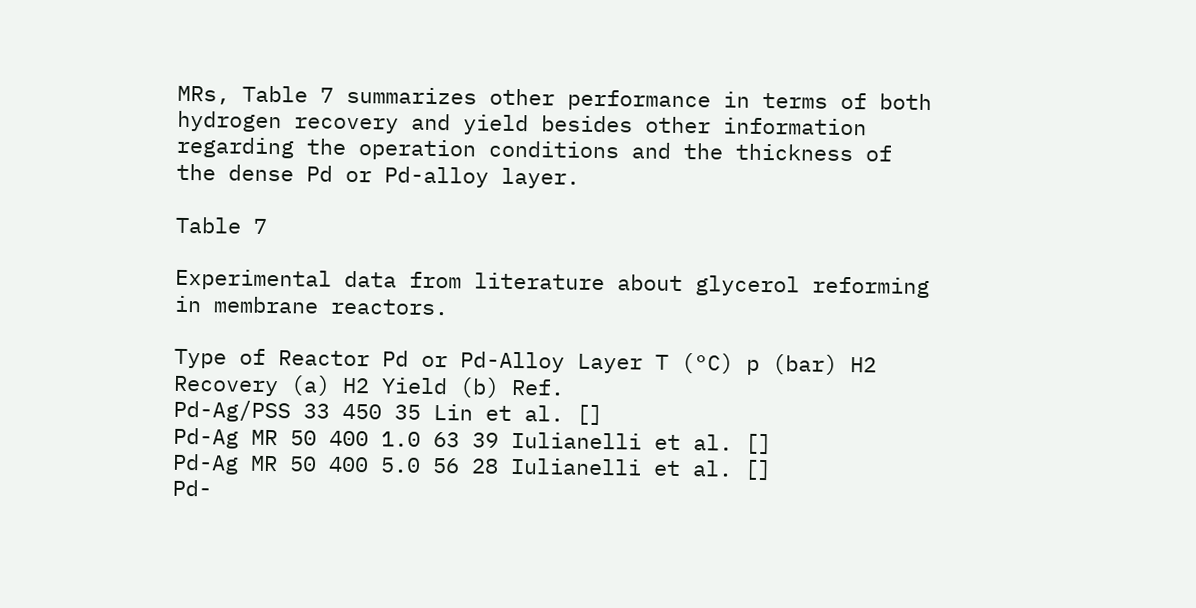MRs, Table 7 summarizes other performance in terms of both hydrogen recovery and yield besides other information regarding the operation conditions and the thickness of the dense Pd or Pd-alloy layer.

Table 7

Experimental data from literature about glycerol reforming in membrane reactors.

Type of Reactor Pd or Pd-Alloy Layer T (°C) p (bar) H2 Recovery (a) H2 Yield (b) Ref.
Pd-Ag/PSS 33 450 35 Lin et al. []
Pd-Ag MR 50 400 1.0 63 39 Iulianelli et al. []
Pd-Ag MR 50 400 5.0 56 28 Iulianelli et al. []
Pd-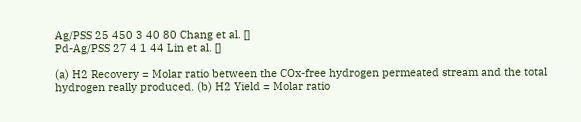Ag/PSS 25 450 3 40 80 Chang et al. []
Pd-Ag/PSS 27 4 1 44 Lin et al. []

(a) H2 Recovery = Molar ratio between the COx-free hydrogen permeated stream and the total hydrogen really produced. (b) H2 Yield = Molar ratio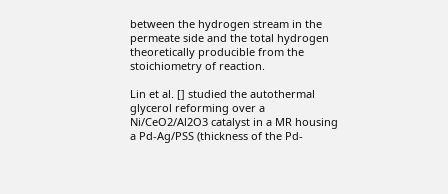between the hydrogen stream in the permeate side and the total hydrogen theoretically producible from the stoichiometry of reaction.

Lin et al. [] studied the autothermal glycerol reforming over a Ni/CeO2/Al2O3 catalyst in a MR housing a Pd-Ag/PSS (thickness of the Pd-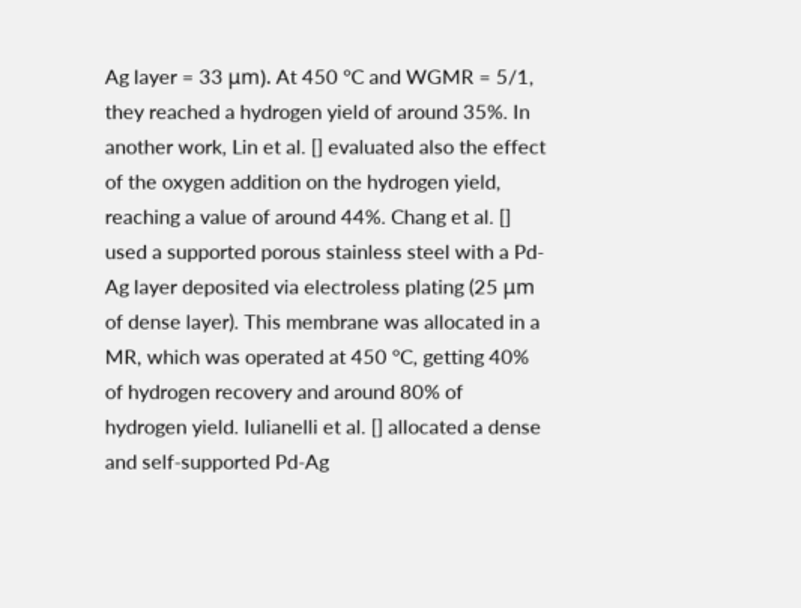Ag layer = 33 μm). At 450 °C and WGMR = 5/1, they reached a hydrogen yield of around 35%. In another work, Lin et al. [] evaluated also the effect of the oxygen addition on the hydrogen yield, reaching a value of around 44%. Chang et al. [] used a supported porous stainless steel with a Pd-Ag layer deposited via electroless plating (25 μm of dense layer). This membrane was allocated in a MR, which was operated at 450 °C, getting 40% of hydrogen recovery and around 80% of hydrogen yield. Iulianelli et al. [] allocated a dense and self-supported Pd-Ag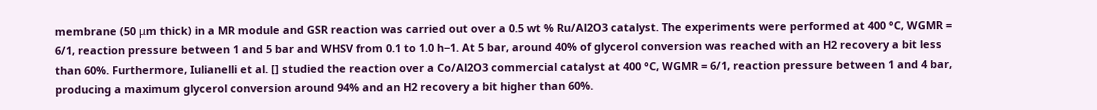membrane (50 μm thick) in a MR module and GSR reaction was carried out over a 0.5 wt % Ru/Al2O3 catalyst. The experiments were performed at 400 °C, WGMR = 6/1, reaction pressure between 1 and 5 bar and WHSV from 0.1 to 1.0 h−1. At 5 bar, around 40% of glycerol conversion was reached with an H2 recovery a bit less than 60%. Furthermore, Iulianelli et al. [] studied the reaction over a Co/Al2O3 commercial catalyst at 400 °C, WGMR = 6/1, reaction pressure between 1 and 4 bar, producing a maximum glycerol conversion around 94% and an H2 recovery a bit higher than 60%.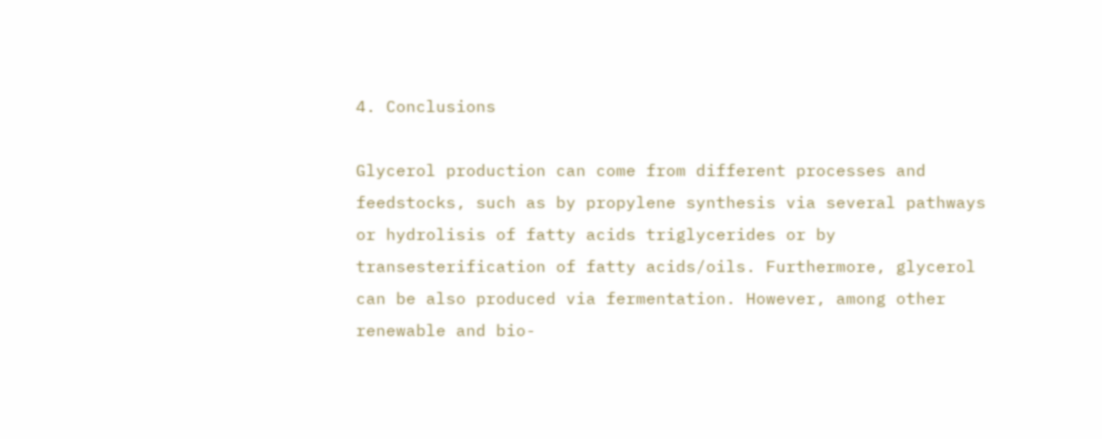4. Conclusions

Glycerol production can come from different processes and feedstocks, such as by propylene synthesis via several pathways or hydrolisis of fatty acids triglycerides or by transesterification of fatty acids/oils. Furthermore, glycerol can be also produced via fermentation. However, among other renewable and bio-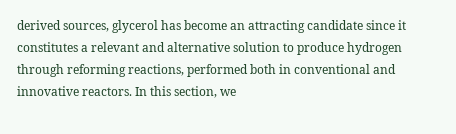derived sources, glycerol has become an attracting candidate since it constitutes a relevant and alternative solution to produce hydrogen through reforming reactions, performed both in conventional and innovative reactors. In this section, we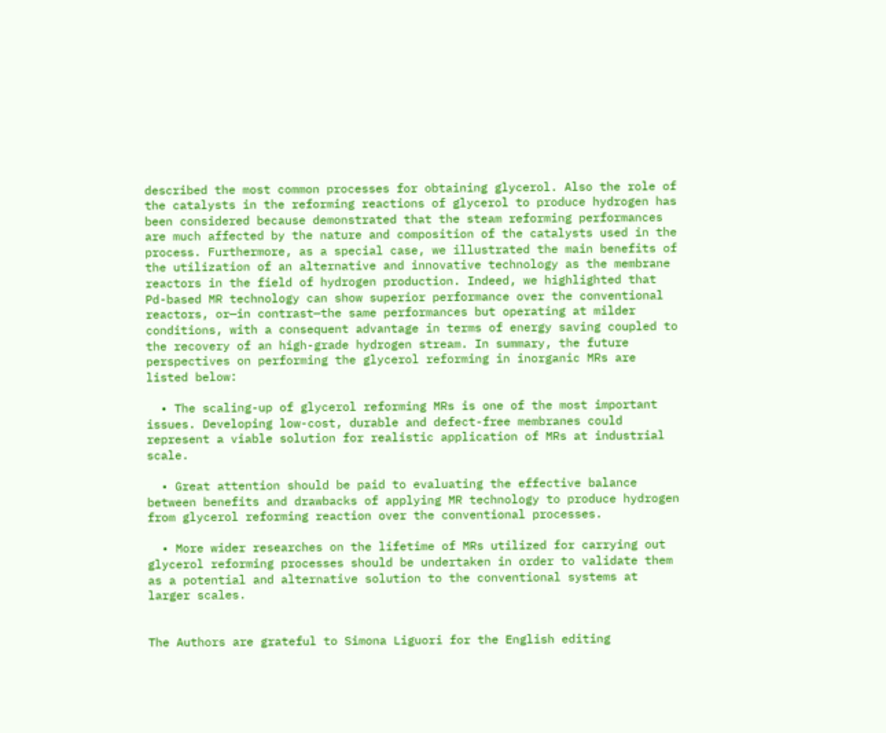described the most common processes for obtaining glycerol. Also the role of the catalysts in the reforming reactions of glycerol to produce hydrogen has been considered because demonstrated that the steam reforming performances are much affected by the nature and composition of the catalysts used in the process. Furthermore, as a special case, we illustrated the main benefits of the utilization of an alternative and innovative technology as the membrane reactors in the field of hydrogen production. Indeed, we highlighted that Pd-based MR technology can show superior performance over the conventional reactors, or—in contrast—the same performances but operating at milder conditions, with a consequent advantage in terms of energy saving coupled to the recovery of an high-grade hydrogen stream. In summary, the future perspectives on performing the glycerol reforming in inorganic MRs are listed below:

  • The scaling-up of glycerol reforming MRs is one of the most important issues. Developing low-cost, durable and defect-free membranes could represent a viable solution for realistic application of MRs at industrial scale.

  • Great attention should be paid to evaluating the effective balance between benefits and drawbacks of applying MR technology to produce hydrogen from glycerol reforming reaction over the conventional processes.

  • More wider researches on the lifetime of MRs utilized for carrying out glycerol reforming processes should be undertaken in order to validate them as a potential and alternative solution to the conventional systems at larger scales.


The Authors are grateful to Simona Liguori for the English editing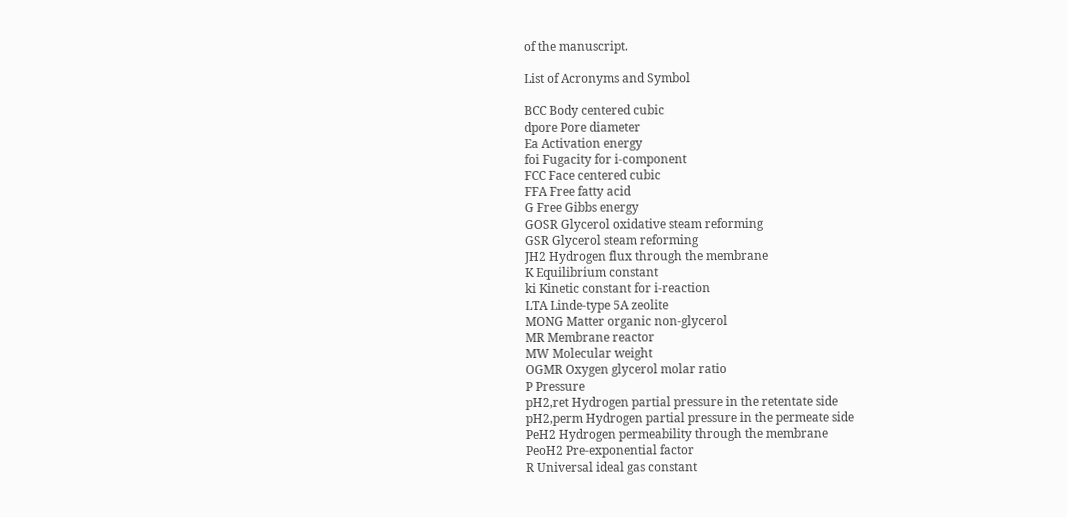of the manuscript.

List of Acronyms and Symbol

BCC Body centered cubic
dpore Pore diameter
Ea Activation energy
foi Fugacity for i-component
FCC Face centered cubic
FFA Free fatty acid
G Free Gibbs energy
GOSR Glycerol oxidative steam reforming
GSR Glycerol steam reforming
JH2 Hydrogen flux through the membrane
K Equilibrium constant
ki Kinetic constant for i-reaction
LTA Linde-type 5A zeolite
MONG Matter organic non-glycerol
MR Membrane reactor
MW Molecular weight
OGMR Oxygen glycerol molar ratio
P Pressure
pH2,ret Hydrogen partial pressure in the retentate side
pH2,perm Hydrogen partial pressure in the permeate side
PeH2 Hydrogen permeability through the membrane
PeoH2 Pre-exponential factor
R Universal ideal gas constant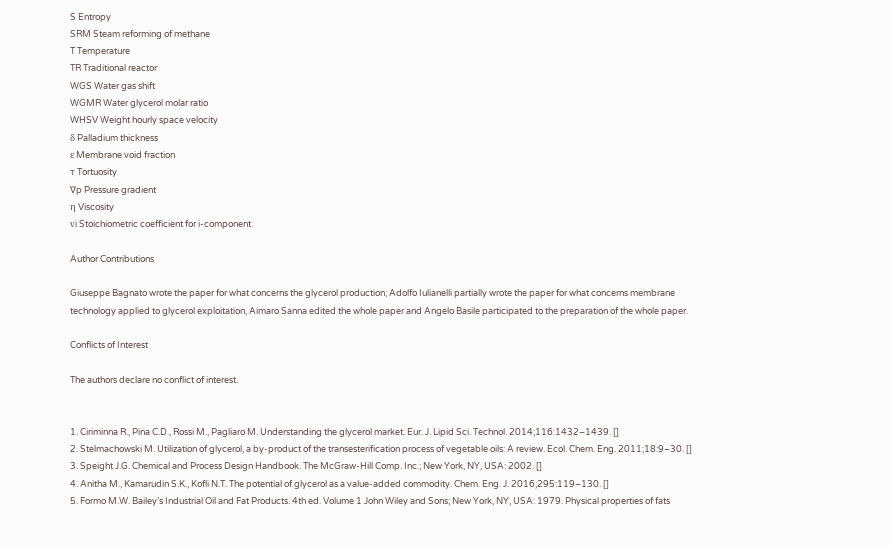S Entropy
SRM Steam reforming of methane
T Temperature
TR Traditional reactor
WGS Water gas shift
WGMR Water glycerol molar ratio
WHSV Weight hourly space velocity
δ Palladium thickness
ε Membrane void fraction
τ Tortuosity
∇p Pressure gradient
η Viscosity
νi Stoichiometric coefficient for i-component

Author Contributions

Giuseppe Bagnato wrote the paper for what concerns the glycerol production; Adolfo Iulianelli partially wrote the paper for what concerns membrane technology applied to glycerol exploitation, Aimaro Sanna edited the whole paper and Angelo Basile participated to the preparation of the whole paper.

Conflicts of Interest

The authors declare no conflict of interest.


1. Ciriminna R., Pina C.D., Rossi M., Pagliaro M. Understanding the glycerol market. Eur. J. Lipid Sci. Technol. 2014;116:1432–1439. []
2. Stelmachowski M. Utilization of glycerol, a by-product of the transesterification process of vegetable oils: A review. Ecol. Chem. Eng. 2011;18:9–30. []
3. Speight J.G. Chemical and Process Design Handbook. The McGraw-Hill Comp. Inc.; New York, NY, USA: 2002. []
4. Anitha M., Kamarudin S.K., Kofli N.T. The potential of glycerol as a value-added commodity. Chem. Eng. J. 2016;295:119–130. []
5. Formo M.W. Bailey’s Industrial Oil and Fat Products. 4th ed. Volume 1 John Wiley and Sons; New York, NY, USA: 1979. Physical properties of fats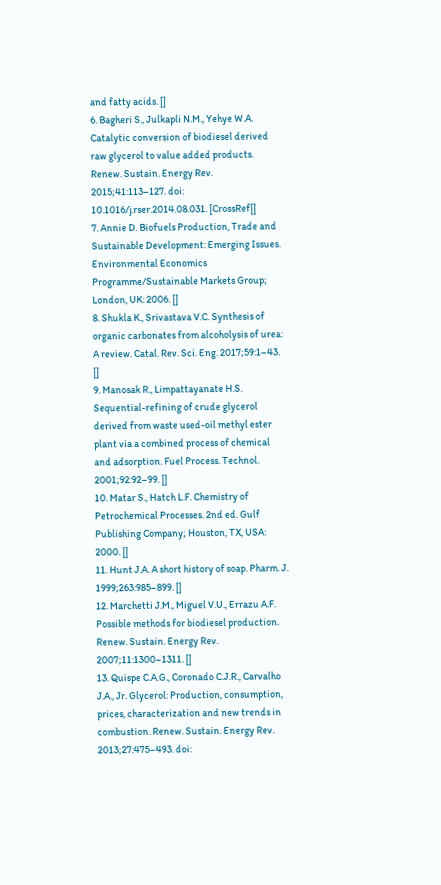and fatty acids. []
6. Bagheri S., Julkapli N.M., Yehye W.A. Catalytic conversion of biodiesel derived raw glycerol to value added products. Renew. Sustain. Energy Rev. 2015;41:113–127. doi: 10.1016/j.rser.2014.08.031. [CrossRef[]
7. Annie D. Biofuels Production, Trade and Sustainable Development: Emerging Issues. Environmental Economics Programme/Sustainable Markets Group; London, UK: 2006. []
8. Shukla K., Srivastava V.C. Synthesis of organic carbonates from alcoholysis of urea: A review. Catal. Rev. Sci. Eng. 2017;59:1–43. []
9. Manosak R., Limpattayanate H.S. Sequential-refining of crude glycerol derived from waste used-oil methyl ester plant via a combined process of chemical and adsorption. Fuel Process. Technol. 2001;92:92–99. []
10. Matar S., Hatch L.F. Chemistry of Petrochemical Processes. 2nd ed. Gulf Publishing Company; Houston, TX, USA: 2000. []
11. Hunt J.A. A short history of soap. Pharm. J. 1999;263:985–899. []
12. Marchetti J.M., Miguel V.U., Errazu A.F. Possible methods for biodiesel production. Renew. Sustain. Energy Rev. 2007;11:1300–1311. []
13. Quispe C.A.G., Coronado C.J.R., Carvalho J.A., Jr. Glycerol: Production, consumption, prices, characterization and new trends in combustion. Renew. Sustain. Energy Rev. 2013;27:475–493. doi: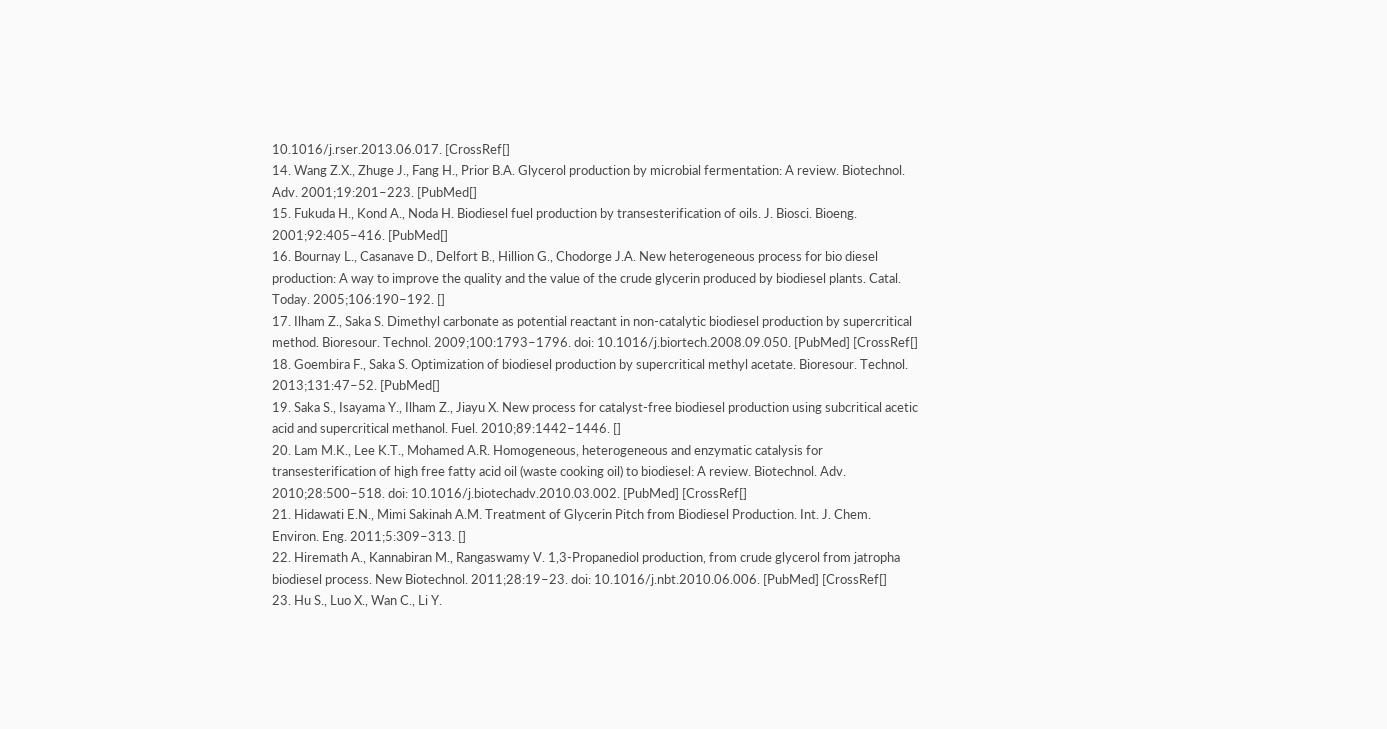10.1016/j.rser.2013.06.017. [CrossRef[]
14. Wang Z.X., Zhuge J., Fang H., Prior B.A. Glycerol production by microbial fermentation: A review. Biotechnol. Adv. 2001;19:201–223. [PubMed[]
15. Fukuda H., Kond A., Noda H. Biodiesel fuel production by transesterification of oils. J. Biosci. Bioeng. 2001;92:405–416. [PubMed[]
16. Bournay L., Casanave D., Delfort B., Hillion G., Chodorge J.A. New heterogeneous process for bio diesel production: A way to improve the quality and the value of the crude glycerin produced by biodiesel plants. Catal. Today. 2005;106:190–192. []
17. Ilham Z., Saka S. Dimethyl carbonate as potential reactant in non-catalytic biodiesel production by supercritical method. Bioresour. Technol. 2009;100:1793–1796. doi: 10.1016/j.biortech.2008.09.050. [PubMed] [CrossRef[]
18. Goembira F., Saka S. Optimization of biodiesel production by supercritical methyl acetate. Bioresour. Technol. 2013;131:47–52. [PubMed[]
19. Saka S., Isayama Y., Ilham Z., Jiayu X. New process for catalyst-free biodiesel production using subcritical acetic acid and supercritical methanol. Fuel. 2010;89:1442–1446. []
20. Lam M.K., Lee K.T., Mohamed A.R. Homogeneous, heterogeneous and enzymatic catalysis for transesterification of high free fatty acid oil (waste cooking oil) to biodiesel: A review. Biotechnol. Adv. 2010;28:500–518. doi: 10.1016/j.biotechadv.2010.03.002. [PubMed] [CrossRef[]
21. Hidawati E.N., Mimi Sakinah A.M. Treatment of Glycerin Pitch from Biodiesel Production. Int. J. Chem. Environ. Eng. 2011;5:309–313. []
22. Hiremath A., Kannabiran M., Rangaswamy V. 1,3-Propanediol production, from crude glycerol from jatropha biodiesel process. New Biotechnol. 2011;28:19–23. doi: 10.1016/j.nbt.2010.06.006. [PubMed] [CrossRef[]
23. Hu S., Luo X., Wan C., Li Y.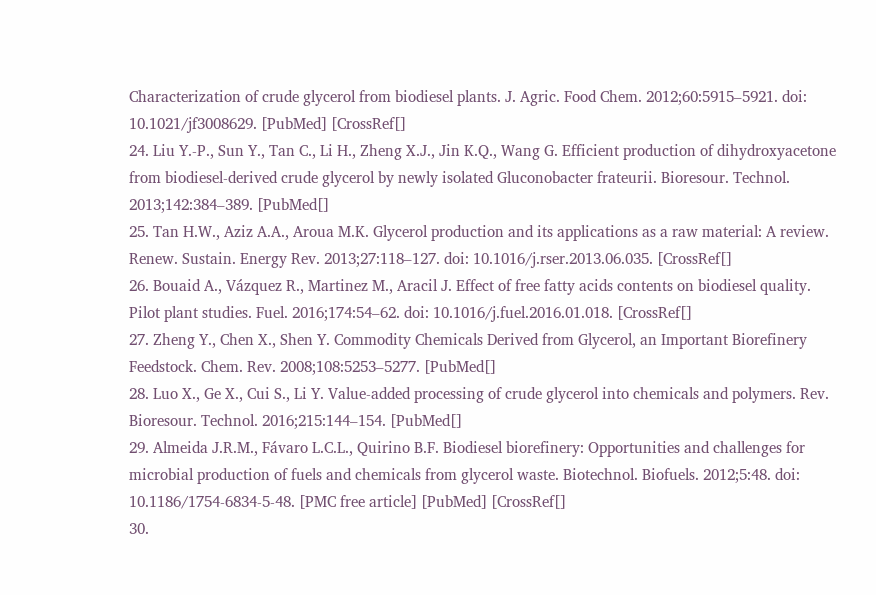Characterization of crude glycerol from biodiesel plants. J. Agric. Food Chem. 2012;60:5915–5921. doi: 10.1021/jf3008629. [PubMed] [CrossRef[]
24. Liu Y.-P., Sun Y., Tan C., Li H., Zheng X.J., Jin K.Q., Wang G. Efficient production of dihydroxyacetone from biodiesel-derived crude glycerol by newly isolated Gluconobacter frateurii. Bioresour. Technol. 2013;142:384–389. [PubMed[]
25. Tan H.W., Aziz A.A., Aroua M.K. Glycerol production and its applications as a raw material: A review. Renew. Sustain. Energy Rev. 2013;27:118–127. doi: 10.1016/j.rser.2013.06.035. [CrossRef[]
26. Bouaid A., Vázquez R., Martinez M., Aracil J. Effect of free fatty acids contents on biodiesel quality. Pilot plant studies. Fuel. 2016;174:54–62. doi: 10.1016/j.fuel.2016.01.018. [CrossRef[]
27. Zheng Y., Chen X., Shen Y. Commodity Chemicals Derived from Glycerol, an Important Biorefinery Feedstock. Chem. Rev. 2008;108:5253–5277. [PubMed[]
28. Luo X., Ge X., Cui S., Li Y. Value-added processing of crude glycerol into chemicals and polymers. Rev. Bioresour. Technol. 2016;215:144–154. [PubMed[]
29. Almeida J.R.M., Fávaro L.C.L., Quirino B.F. Biodiesel biorefinery: Opportunities and challenges for microbial production of fuels and chemicals from glycerol waste. Biotechnol. Biofuels. 2012;5:48. doi: 10.1186/1754-6834-5-48. [PMC free article] [PubMed] [CrossRef[]
30.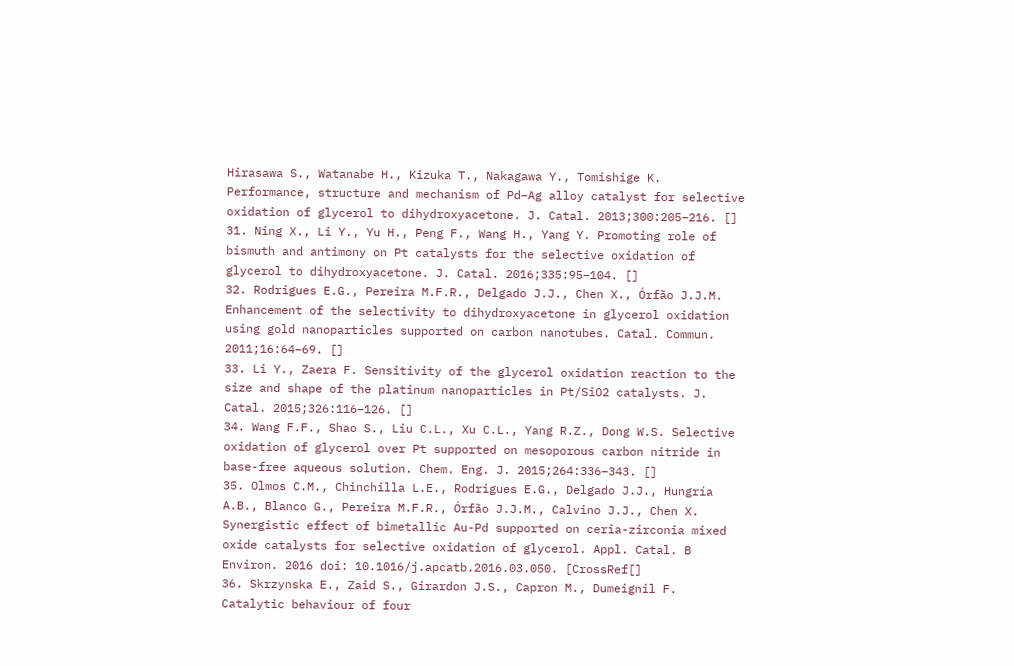Hirasawa S., Watanabe H., Kizuka T., Nakagawa Y., Tomishige K. Performance, structure and mechanism of Pd–Ag alloy catalyst for selective oxidation of glycerol to dihydroxyacetone. J. Catal. 2013;300:205–216. []
31. Ning X., Li Y., Yu H., Peng F., Wang H., Yang Y. Promoting role of bismuth and antimony on Pt catalysts for the selective oxidation of glycerol to dihydroxyacetone. J. Catal. 2016;335:95–104. []
32. Rodrigues E.G., Pereira M.F.R., Delgado J.J., Chen X., Órfão J.J.M. Enhancement of the selectivity to dihydroxyacetone in glycerol oxidation using gold nanoparticles supported on carbon nanotubes. Catal. Commun. 2011;16:64–69. []
33. Li Y., Zaera F. Sensitivity of the glycerol oxidation reaction to the size and shape of the platinum nanoparticles in Pt/SiO2 catalysts. J. Catal. 2015;326:116–126. []
34. Wang F.F., Shao S., Liu C.L., Xu C.L., Yang R.Z., Dong W.S. Selective oxidation of glycerol over Pt supported on mesoporous carbon nitride in base-free aqueous solution. Chem. Eng. J. 2015;264:336–343. []
35. Olmos C.M., Chinchilla L.E., Rodrigues E.G., Delgado J.J., Hungría A.B., Blanco G., Pereira M.F.R., Órfão J.J.M., Calvino J.J., Chen X. Synergistic effect of bimetallic Au-Pd supported on ceria-zirconia mixed oxide catalysts for selective oxidation of glycerol. Appl. Catal. B Environ. 2016 doi: 10.1016/j.apcatb.2016.03.050. [CrossRef[]
36. Skrzynska E., Zaid S., Girardon J.S., Capron M., Dumeignil F. Catalytic behaviour of four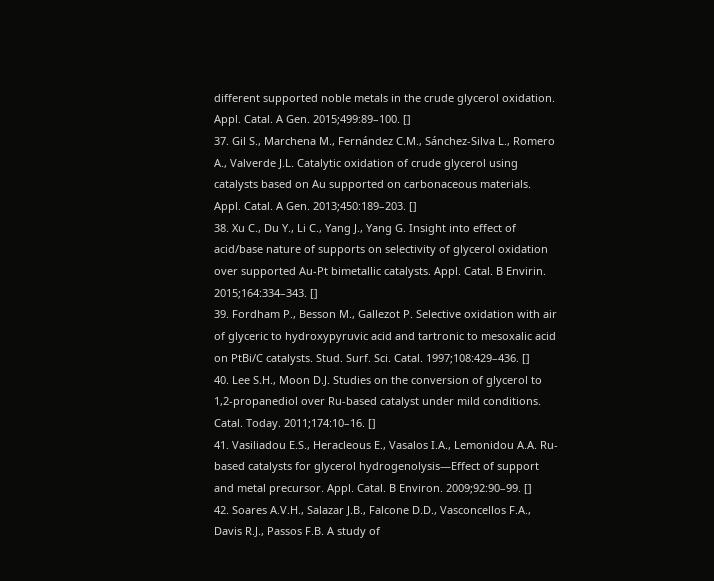different supported noble metals in the crude glycerol oxidation. Appl. Catal. A Gen. 2015;499:89–100. []
37. Gil S., Marchena M., Fernández C.M., Sánchez-Silva L., Romero A., Valverde J.L. Catalytic oxidation of crude glycerol using catalysts based on Au supported on carbonaceous materials. Appl. Catal. A Gen. 2013;450:189–203. []
38. Xu C., Du Y., Li C., Yang J., Yang G. Insight into effect of acid/base nature of supports on selectivity of glycerol oxidation over supported Au-Pt bimetallic catalysts. Appl. Catal. B Envirin. 2015;164:334–343. []
39. Fordham P., Besson M., Gallezot P. Selective oxidation with air of glyceric to hydroxypyruvic acid and tartronic to mesoxalic acid on PtBi/C catalysts. Stud. Surf. Sci. Catal. 1997;108:429–436. []
40. Lee S.H., Moon D.J. Studies on the conversion of glycerol to 1,2-propanediol over Ru-based catalyst under mild conditions. Catal. Today. 2011;174:10–16. []
41. Vasiliadou E.S., Heracleous E., Vasalos I.A., Lemonidou A.A. Ru-based catalysts for glycerol hydrogenolysis—Effect of support and metal precursor. Appl. Catal. B Environ. 2009;92:90–99. []
42. Soares A.V.H., Salazar J.B., Falcone D.D., Vasconcellos F.A., Davis R.J., Passos F.B. A study of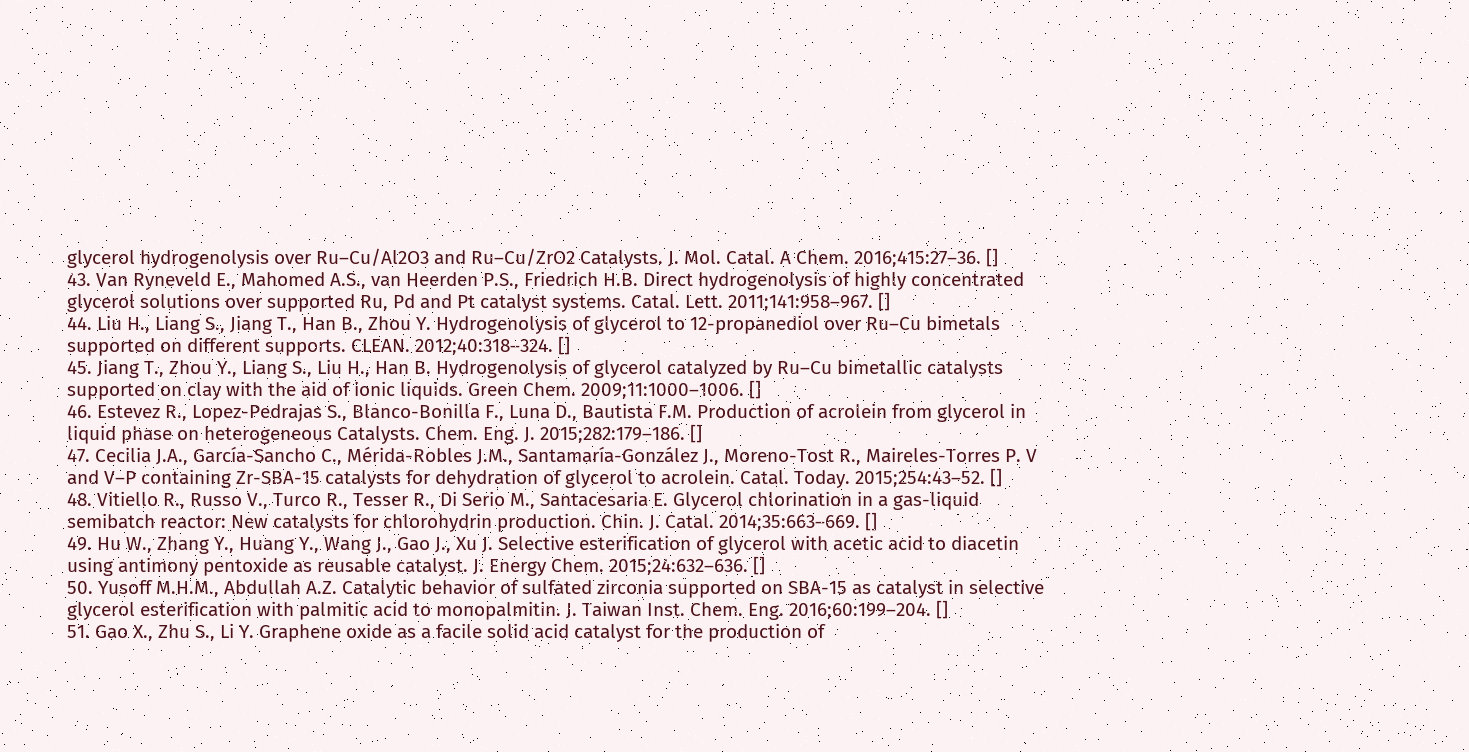glycerol hydrogenolysis over Ru–Cu/Al2O3 and Ru–Cu/ZrO2 Catalysts. J. Mol. Catal. A Chem. 2016;415:27–36. []
43. Van Ryneveld E., Mahomed A.S., van Heerden P.S., Friedrich H.B. Direct hydrogenolysis of highly concentrated glycerol solutions over supported Ru, Pd and Pt catalyst systems. Catal. Lett. 2011;141:958–967. []
44. Liu H., Liang S., Jiang T., Han B., Zhou Y. Hydrogenolysis of glycerol to 12-propanediol over Ru–Cu bimetals supported on different supports. CLEAN. 2012;40:318–324. []
45. Jiang T., Zhou Y., Liang S., Liu H., Han B. Hydrogenolysis of glycerol catalyzed by Ru–Cu bimetallic catalysts supported on clay with the aid of ionic liquids. Green Chem. 2009;11:1000–1006. []
46. Estevez R., Lopez-Pedrajas S., Blanco-Bonilla F., Luna D., Bautista F.M. Production of acrolein from glycerol in liquid phase on heterogeneous Catalysts. Chem. Eng. J. 2015;282:179–186. []
47. Cecilia J.A., García-Sancho C., Mérida-Robles J.M., Santamaría-González J., Moreno-Tost R., Maireles-Torres P. V and V–P containing Zr-SBA-15 catalysts for dehydration of glycerol to acrolein. Catal. Today. 2015;254:43–52. []
48. Vitiello R., Russo V., Turco R., Tesser R., Di Serio M., Santacesaria E. Glycerol chlorination in a gas-liquid semibatch reactor: New catalysts for chlorohydrin production. Chin. J. Catal. 2014;35:663–669. []
49. Hu W., Zhang Y., Huang Y., Wang J., Gao J., Xu J. Selective esterification of glycerol with acetic acid to diacetin using antimony pentoxide as reusable catalyst. J. Energy Chem. 2015;24:632–636. []
50. Yusoff M.H.M., Abdullah A.Z. Catalytic behavior of sulfated zirconia supported on SBA-15 as catalyst in selective glycerol esterification with palmitic acid to monopalmitin. J. Taiwan Inst. Chem. Eng. 2016;60:199–204. []
51. Gao X., Zhu S., Li Y. Graphene oxide as a facile solid acid catalyst for the production of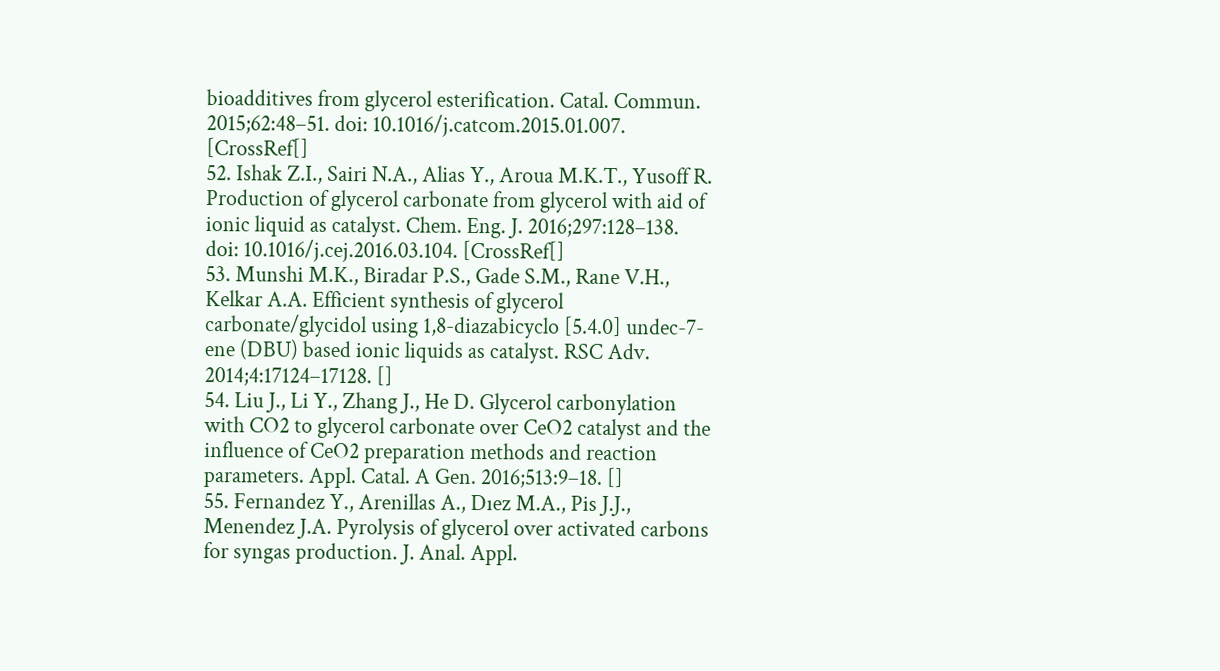bioadditives from glycerol esterification. Catal. Commun. 2015;62:48–51. doi: 10.1016/j.catcom.2015.01.007. [CrossRef[]
52. Ishak Z.I., Sairi N.A., Alias Y., Aroua M.K.T., Yusoff R. Production of glycerol carbonate from glycerol with aid of ionic liquid as catalyst. Chem. Eng. J. 2016;297:128–138. doi: 10.1016/j.cej.2016.03.104. [CrossRef[]
53. Munshi M.K., Biradar P.S., Gade S.M., Rane V.H., Kelkar A.A. Efficient synthesis of glycerol carbonate/glycidol using 1,8-diazabicyclo [5.4.0] undec-7-ene (DBU) based ionic liquids as catalyst. RSC Adv. 2014;4:17124–17128. []
54. Liu J., Li Y., Zhang J., He D. Glycerol carbonylation with CO2 to glycerol carbonate over CeO2 catalyst and the influence of CeO2 preparation methods and reaction parameters. Appl. Catal. A Gen. 2016;513:9–18. []
55. Fernandez Y., Arenillas A., Dıez M.A., Pis J.J., Menendez J.A. Pyrolysis of glycerol over activated carbons for syngas production. J. Anal. Appl.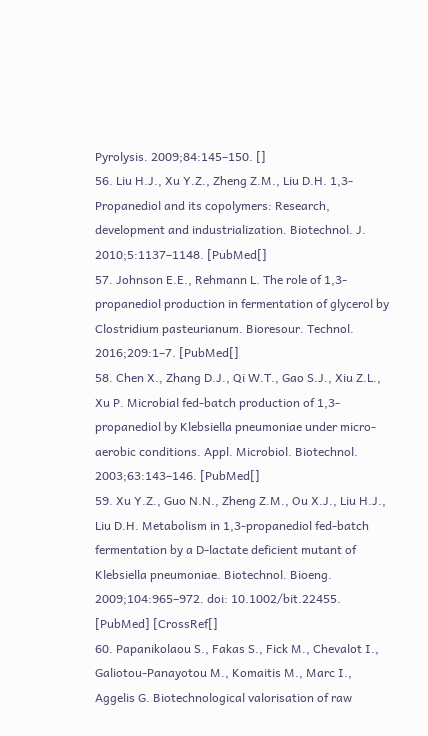Pyrolysis. 2009;84:145–150. []
56. Liu H.J., Xu Y.Z., Zheng Z.M., Liu D.H. 1,3-Propanediol and its copolymers: Research, development and industrialization. Biotechnol. J. 2010;5:1137–1148. [PubMed[]
57. Johnson E.E., Rehmann L. The role of 1,3-propanediol production in fermentation of glycerol by Clostridium pasteurianum. Bioresour. Technol. 2016;209:1–7. [PubMed[]
58. Chen X., Zhang D.J., Qi W.T., Gao S.J., Xiu Z.L., Xu P. Microbial fed-batch production of 1,3-propanediol by Klebsiella pneumoniae under micro-aerobic conditions. Appl. Microbiol. Biotechnol. 2003;63:143–146. [PubMed[]
59. Xu Y.Z., Guo N.N., Zheng Z.M., Ou X.J., Liu H.J., Liu D.H. Metabolism in 1,3-propanediol fed-batch fermentation by a D-lactate deficient mutant of Klebsiella pneumoniae. Biotechnol. Bioeng. 2009;104:965–972. doi: 10.1002/bit.22455. [PubMed] [CrossRef[]
60. Papanikolaou S., Fakas S., Fick M., Chevalot I., Galiotou-Panayotou M., Komaitis M., Marc I., Aggelis G. Biotechnological valorisation of raw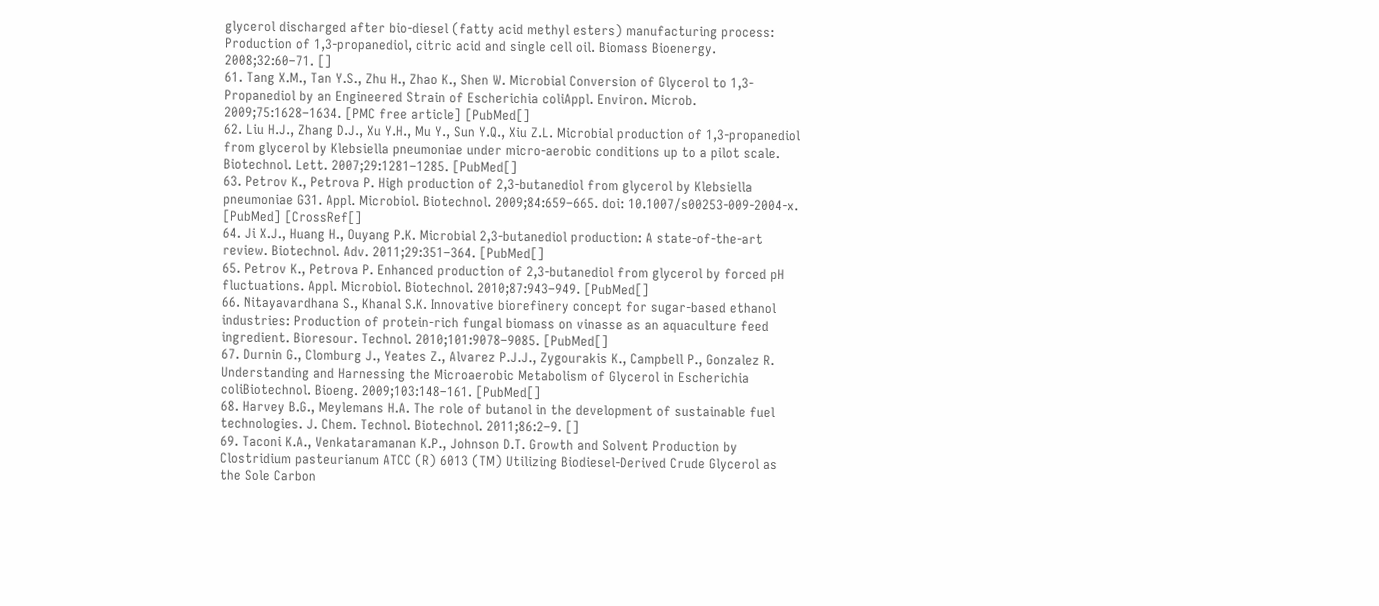glycerol discharged after bio-diesel (fatty acid methyl esters) manufacturing process: Production of 1,3-propanediol, citric acid and single cell oil. Biomass Bioenergy. 2008;32:60–71. []
61. Tang X.M., Tan Y.S., Zhu H., Zhao K., Shen W. Microbial Conversion of Glycerol to 1,3-Propanediol by an Engineered Strain of Escherichia coliAppl. Environ. Microb. 2009;75:1628–1634. [PMC free article] [PubMed[]
62. Liu H.J., Zhang D.J., Xu Y.H., Mu Y., Sun Y.Q., Xiu Z.L. Microbial production of 1,3-propanediol from glycerol by Klebsiella pneumoniae under micro-aerobic conditions up to a pilot scale. Biotechnol. Lett. 2007;29:1281–1285. [PubMed[]
63. Petrov K., Petrova P. High production of 2,3-butanediol from glycerol by Klebsiella pneumoniae G31. Appl. Microbiol. Biotechnol. 2009;84:659–665. doi: 10.1007/s00253-009-2004-x. [PubMed] [CrossRef[]
64. Ji X.J., Huang H., Ouyang P.K. Microbial 2,3-butanediol production: A state-of-the-art review. Biotechnol. Adv. 2011;29:351–364. [PubMed[]
65. Petrov K., Petrova P. Enhanced production of 2,3-butanediol from glycerol by forced pH fluctuations. Appl. Microbiol. Biotechnol. 2010;87:943–949. [PubMed[]
66. Nitayavardhana S., Khanal S.K. Innovative biorefinery concept for sugar-based ethanol industries: Production of protein-rich fungal biomass on vinasse as an aquaculture feed ingredient. Bioresour. Technol. 2010;101:9078–9085. [PubMed[]
67. Durnin G., Clomburg J., Yeates Z., Alvarez P.J.J., Zygourakis K., Campbell P., Gonzalez R. Understanding and Harnessing the Microaerobic Metabolism of Glycerol in Escherichia coliBiotechnol. Bioeng. 2009;103:148–161. [PubMed[]
68. Harvey B.G., Meylemans H.A. The role of butanol in the development of sustainable fuel technologies. J. Chem. Technol. Biotechnol. 2011;86:2–9. []
69. Taconi K.A., Venkataramanan K.P., Johnson D.T. Growth and Solvent Production by Clostridium pasteurianum ATCC (R) 6013 (TM) Utilizing Biodiesel-Derived Crude Glycerol as the Sole Carbon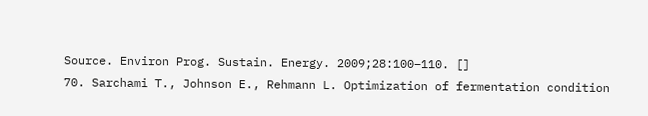Source. Environ Prog. Sustain. Energy. 2009;28:100–110. []
70. Sarchami T., Johnson E., Rehmann L. Optimization of fermentation condition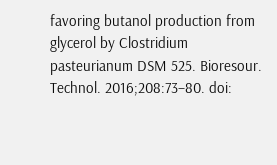favoring butanol production from glycerol by Clostridium pasteurianum DSM 525. Bioresour. Technol. 2016;208:73–80. doi: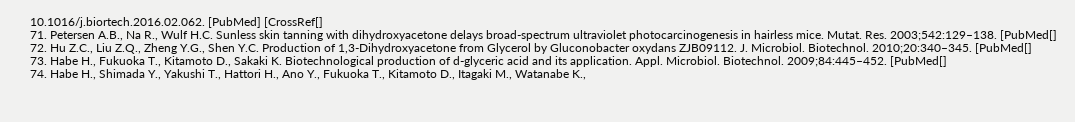10.1016/j.biortech.2016.02.062. [PubMed] [CrossRef[]
71. Petersen A.B., Na R., Wulf H.C. Sunless skin tanning with dihydroxyacetone delays broad-spectrum ultraviolet photocarcinogenesis in hairless mice. Mutat. Res. 2003;542:129–138. [PubMed[]
72. Hu Z.C., Liu Z.Q., Zheng Y.G., Shen Y.C. Production of 1,3-Dihydroxyacetone from Glycerol by Gluconobacter oxydans ZJB09112. J. Microbiol. Biotechnol. 2010;20:340–345. [PubMed[]
73. Habe H., Fukuoka T., Kitamoto D., Sakaki K. Biotechnological production of d-glyceric acid and its application. Appl. Microbiol. Biotechnol. 2009;84:445–452. [PubMed[]
74. Habe H., Shimada Y., Yakushi T., Hattori H., Ano Y., Fukuoka T., Kitamoto D., Itagaki M., Watanabe K.,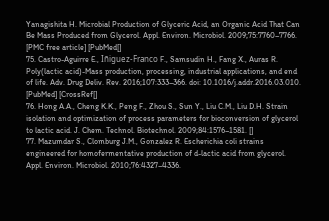Yanagishita H. Microbial Production of Glyceric Acid, an Organic Acid That Can Be Mass Produced from Glycerol. Appl. Environ. Microbiol. 2009;75:7760–7766. [PMC free article] [PubMed[]
75. Castro-Aguirre E., Iñiguez-Franco F., Samsudin H., Fang X., Auras R. Poly(lactic acid)-Mass production, processing, industrial applications, and end of life. Adv. Drug Deliv. Rev. 2016;107:333–366. doi: 10.1016/j.addr.2016.03.010. [PubMed] [CrossRef[]
76. Hong A.A., Cheng K.K., Peng F., Zhou S., Sun Y., Liu C.M., Liu D.H. Strain isolation and optimization of process parameters for bioconversion of glycerol to lactic acid. J. Chem. Technol. Biotechnol. 2009;84:1576–1581. []
77. Mazumdar S., Clomburg J.M., Gonzalez R. Escherichia coli strains engineered for homofermentative production of d-lactic acid from glycerol. Appl. Environ. Microbiol. 2010;76:4327–4336.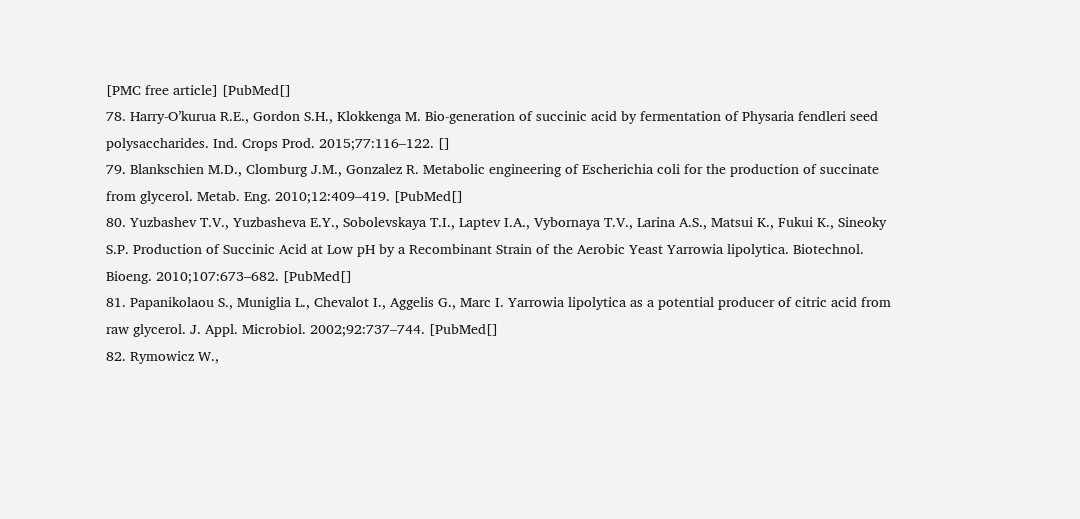[PMC free article] [PubMed[]
78. Harry-O’kurua R.E., Gordon S.H., Klokkenga M. Bio-generation of succinic acid by fermentation of Physaria fendleri seed polysaccharides. Ind. Crops Prod. 2015;77:116–122. []
79. Blankschien M.D., Clomburg J.M., Gonzalez R. Metabolic engineering of Escherichia coli for the production of succinate from glycerol. Metab. Eng. 2010;12:409–419. [PubMed[]
80. Yuzbashev T.V., Yuzbasheva E.Y., Sobolevskaya T.I., Laptev I.A., Vybornaya T.V., Larina A.S., Matsui K., Fukui K., Sineoky S.P. Production of Succinic Acid at Low pH by a Recombinant Strain of the Aerobic Yeast Yarrowia lipolytica. Biotechnol. Bioeng. 2010;107:673–682. [PubMed[]
81. Papanikolaou S., Muniglia L., Chevalot I., Aggelis G., Marc I. Yarrowia lipolytica as a potential producer of citric acid from raw glycerol. J. Appl. Microbiol. 2002;92:737–744. [PubMed[]
82. Rymowicz W.,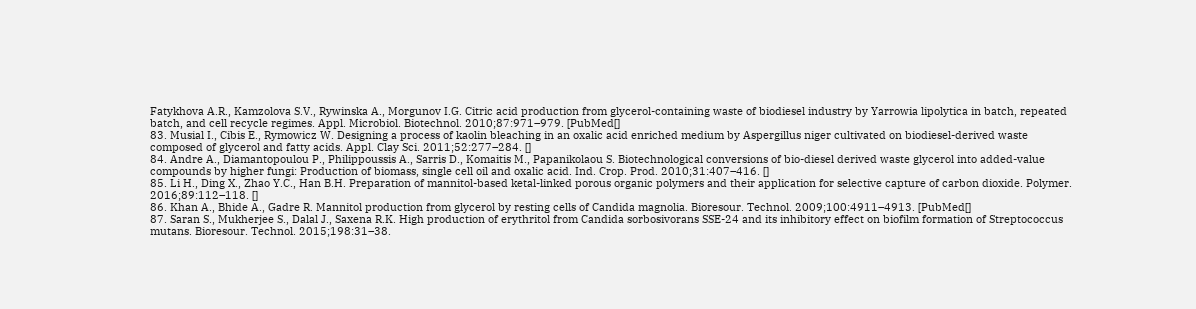Fatykhova A.R., Kamzolova S.V., Rywinska A., Morgunov I.G. Citric acid production from glycerol-containing waste of biodiesel industry by Yarrowia lipolytica in batch, repeated batch, and cell recycle regimes. Appl. Microbiol. Biotechnol. 2010;87:971–979. [PubMed[]
83. Musial I., Cibis E., Rymowicz W. Designing a process of kaolin bleaching in an oxalic acid enriched medium by Aspergillus niger cultivated on biodiesel-derived waste composed of glycerol and fatty acids. Appl. Clay Sci. 2011;52:277–284. []
84. Andre A., Diamantopoulou P., Philippoussis A., Sarris D., Komaitis M., Papanikolaou S. Biotechnological conversions of bio-diesel derived waste glycerol into added-value compounds by higher fungi: Production of biomass, single cell oil and oxalic acid. Ind. Crop. Prod. 2010;31:407–416. []
85. Li H., Ding X., Zhao Y.C., Han B.H. Preparation of mannitol-based ketal-linked porous organic polymers and their application for selective capture of carbon dioxide. Polymer. 2016;89:112–118. []
86. Khan A., Bhide A., Gadre R. Mannitol production from glycerol by resting cells of Candida magnolia. Bioresour. Technol. 2009;100:4911–4913. [PubMed[]
87. Saran S., Mukherjee S., Dalal J., Saxena R.K. High production of erythritol from Candida sorbosivorans SSE-24 and its inhibitory effect on biofilm formation of Streptococcus mutans. Bioresour. Technol. 2015;198:31–38.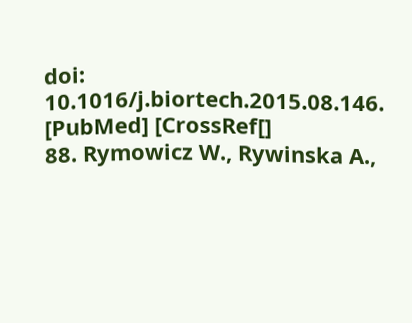doi: 10.1016/j.biortech.2015.08.146. [PubMed] [CrossRef[]
88. Rymowicz W., Rywinska A.,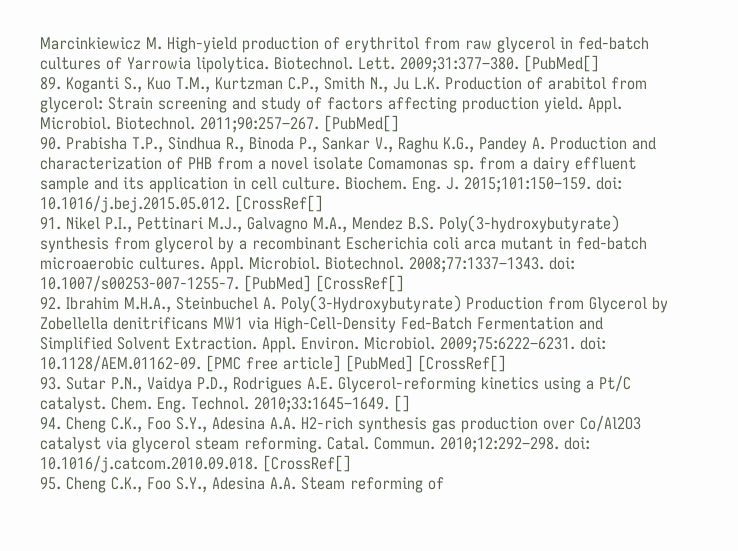Marcinkiewicz M. High-yield production of erythritol from raw glycerol in fed-batch cultures of Yarrowia lipolytica. Biotechnol. Lett. 2009;31:377–380. [PubMed[]
89. Koganti S., Kuo T.M., Kurtzman C.P., Smith N., Ju L.K. Production of arabitol from glycerol: Strain screening and study of factors affecting production yield. Appl. Microbiol. Biotechnol. 2011;90:257–267. [PubMed[]
90. Prabisha T.P., Sindhua R., Binoda P., Sankar V., Raghu K.G., Pandey A. Production and characterization of PHB from a novel isolate Comamonas sp. from a dairy effluent sample and its application in cell culture. Biochem. Eng. J. 2015;101:150–159. doi: 10.1016/j.bej.2015.05.012. [CrossRef[]
91. Nikel P.I., Pettinari M.J., Galvagno M.A., Mendez B.S. Poly(3-hydroxybutyrate) synthesis from glycerol by a recombinant Escherichia coli arca mutant in fed-batch microaerobic cultures. Appl. Microbiol. Biotechnol. 2008;77:1337–1343. doi: 10.1007/s00253-007-1255-7. [PubMed] [CrossRef[]
92. Ibrahim M.H.A., Steinbuchel A. Poly(3-Hydroxybutyrate) Production from Glycerol by Zobellella denitrificans MW1 via High-Cell-Density Fed-Batch Fermentation and Simplified Solvent Extraction. Appl. Environ. Microbiol. 2009;75:6222–6231. doi: 10.1128/AEM.01162-09. [PMC free article] [PubMed] [CrossRef[]
93. Sutar P.N., Vaidya P.D., Rodrigues A.E. Glycerol-reforming kinetics using a Pt/C catalyst. Chem. Eng. Technol. 2010;33:1645–1649. []
94. Cheng C.K., Foo S.Y., Adesina A.A. H2-rich synthesis gas production over Co/Al2O3 catalyst via glycerol steam reforming. Catal. Commun. 2010;12:292–298. doi: 10.1016/j.catcom.2010.09.018. [CrossRef[]
95. Cheng C.K., Foo S.Y., Adesina A.A. Steam reforming of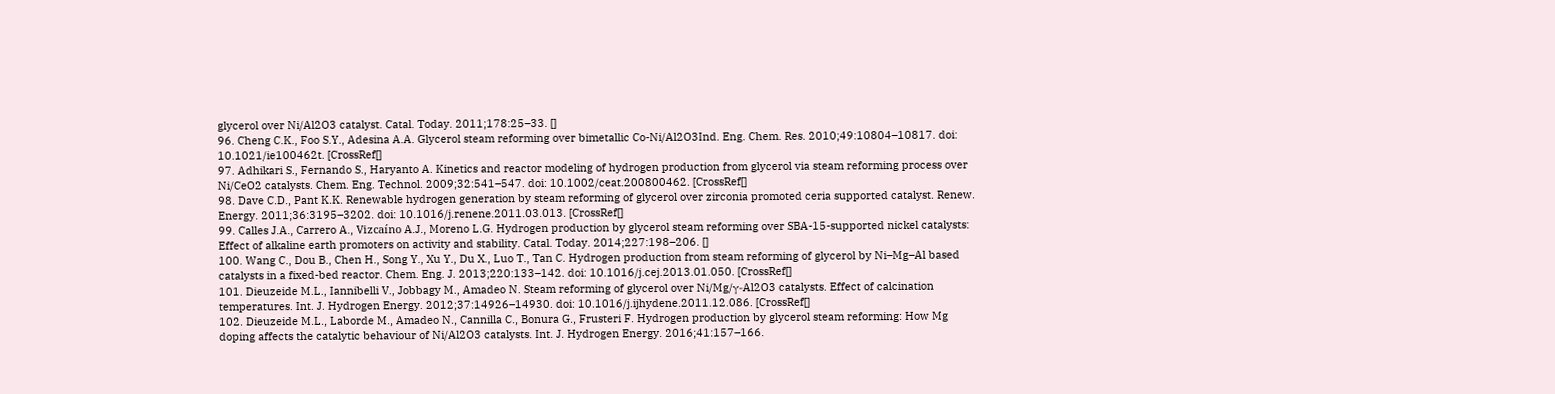glycerol over Ni/Al2O3 catalyst. Catal. Today. 2011;178:25–33. []
96. Cheng C.K., Foo S.Y., Adesina A.A. Glycerol steam reforming over bimetallic Co-Ni/Al2O3Ind. Eng. Chem. Res. 2010;49:10804–10817. doi: 10.1021/ie100462t. [CrossRef[]
97. Adhikari S., Fernando S., Haryanto A. Kinetics and reactor modeling of hydrogen production from glycerol via steam reforming process over Ni/CeO2 catalysts. Chem. Eng. Technol. 2009;32:541–547. doi: 10.1002/ceat.200800462. [CrossRef[]
98. Dave C.D., Pant K.K. Renewable hydrogen generation by steam reforming of glycerol over zirconia promoted ceria supported catalyst. Renew. Energy. 2011;36:3195–3202. doi: 10.1016/j.renene.2011.03.013. [CrossRef[]
99. Calles J.A., Carrero A., Vizcaíno A.J., Moreno L.G. Hydrogen production by glycerol steam reforming over SBA-15-supported nickel catalysts: Effect of alkaline earth promoters on activity and stability. Catal. Today. 2014;227:198–206. []
100. Wang C., Dou B., Chen H., Song Y., Xu Y., Du X., Luo T., Tan C. Hydrogen production from steam reforming of glycerol by Ni–Mg–Al based catalysts in a fixed-bed reactor. Chem. Eng. J. 2013;220:133–142. doi: 10.1016/j.cej.2013.01.050. [CrossRef[]
101. Dieuzeide M.L., Iannibelli V., Jobbagy M., Amadeo N. Steam reforming of glycerol over Ni/Mg/γ-Al2O3 catalysts. Effect of calcination temperatures. Int. J. Hydrogen Energy. 2012;37:14926–14930. doi: 10.1016/j.ijhydene.2011.12.086. [CrossRef[]
102. Dieuzeide M.L., Laborde M., Amadeo N., Cannilla C., Bonura G., Frusteri F. Hydrogen production by glycerol steam reforming: How Mg doping affects the catalytic behaviour of Ni/Al2O3 catalysts. Int. J. Hydrogen Energy. 2016;41:157–166.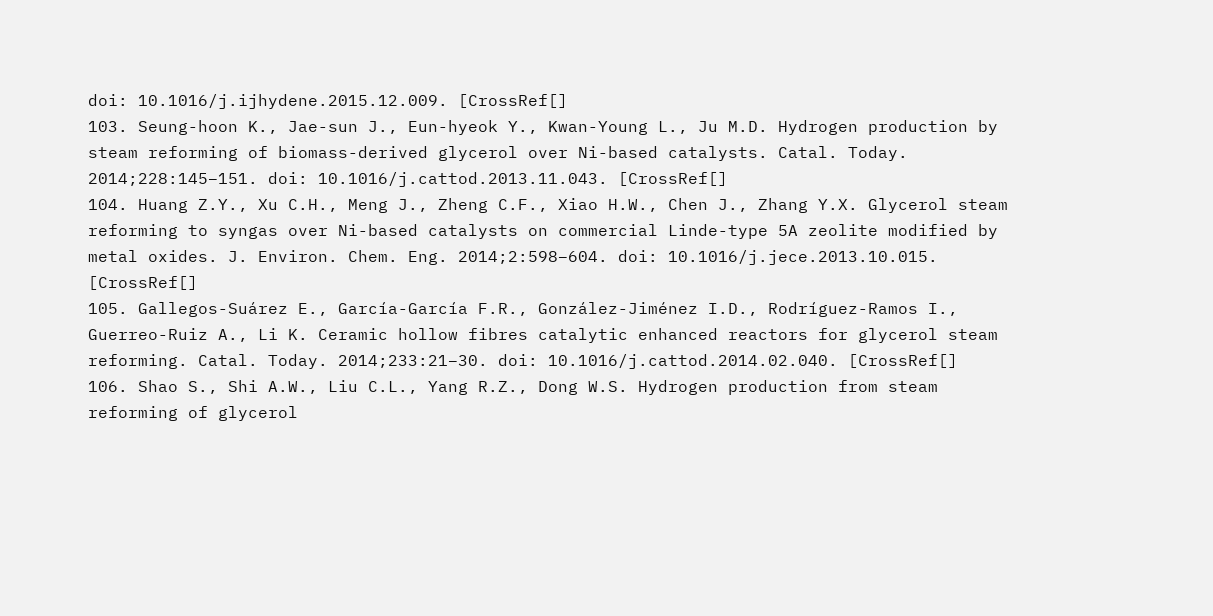doi: 10.1016/j.ijhydene.2015.12.009. [CrossRef[]
103. Seung-hoon K., Jae-sun J., Eun-hyeok Y., Kwan-Young L., Ju M.D. Hydrogen production by steam reforming of biomass-derived glycerol over Ni-based catalysts. Catal. Today. 2014;228:145–151. doi: 10.1016/j.cattod.2013.11.043. [CrossRef[]
104. Huang Z.Y., Xu C.H., Meng J., Zheng C.F., Xiao H.W., Chen J., Zhang Y.X. Glycerol steam reforming to syngas over Ni-based catalysts on commercial Linde-type 5A zeolite modified by metal oxides. J. Environ. Chem. Eng. 2014;2:598–604. doi: 10.1016/j.jece.2013.10.015. [CrossRef[]
105. Gallegos-Suárez E., García-García F.R., González-Jiménez I.D., Rodríguez-Ramos I., Guerreo-Ruiz A., Li K. Ceramic hollow fibres catalytic enhanced reactors for glycerol steam reforming. Catal. Today. 2014;233:21–30. doi: 10.1016/j.cattod.2014.02.040. [CrossRef[]
106. Shao S., Shi A.W., Liu C.L., Yang R.Z., Dong W.S. Hydrogen production from steam reforming of glycerol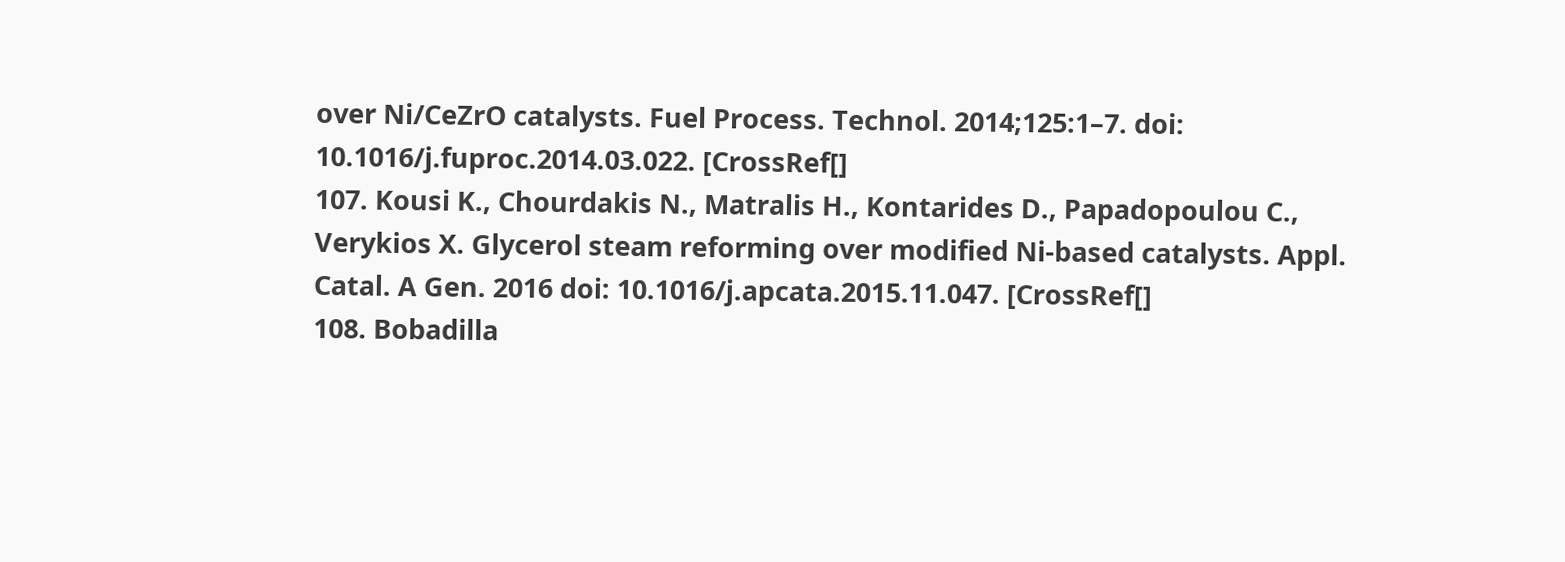over Ni/CeZrO catalysts. Fuel Process. Technol. 2014;125:1–7. doi: 10.1016/j.fuproc.2014.03.022. [CrossRef[]
107. Kousi K., Chourdakis N., Matralis H., Kontarides D., Papadopoulou C., Verykios X. Glycerol steam reforming over modified Ni-based catalysts. Appl. Catal. A Gen. 2016 doi: 10.1016/j.apcata.2015.11.047. [CrossRef[]
108. Bobadilla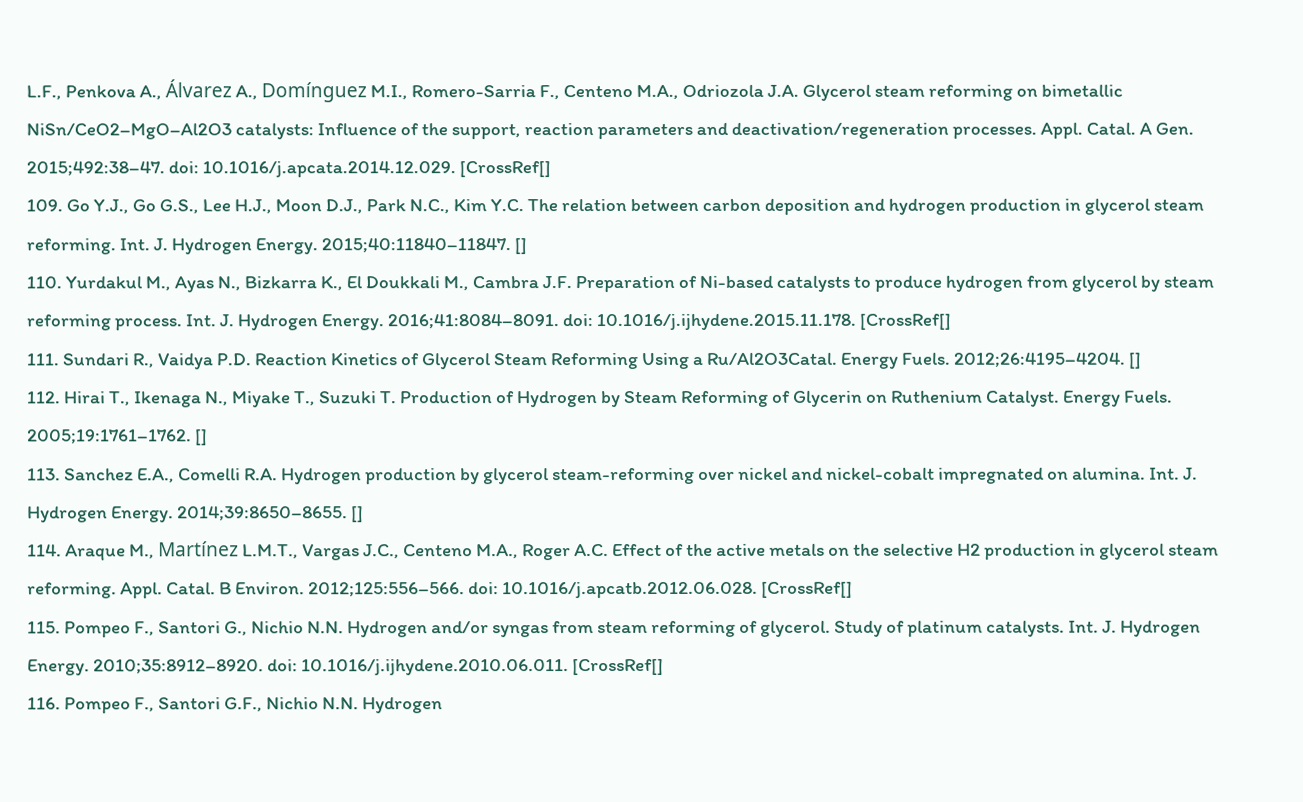L.F., Penkova A., Álvarez A., Domínguez M.I., Romero-Sarria F., Centeno M.A., Odriozola J.A. Glycerol steam reforming on bimetallic NiSn/CeO2–MgO–Al2O3 catalysts: Influence of the support, reaction parameters and deactivation/regeneration processes. Appl. Catal. A Gen. 2015;492:38–47. doi: 10.1016/j.apcata.2014.12.029. [CrossRef[]
109. Go Y.J., Go G.S., Lee H.J., Moon D.J., Park N.C., Kim Y.C. The relation between carbon deposition and hydrogen production in glycerol steam reforming. Int. J. Hydrogen Energy. 2015;40:11840–11847. []
110. Yurdakul M., Ayas N., Bizkarra K., El Doukkali M., Cambra J.F. Preparation of Ni-based catalysts to produce hydrogen from glycerol by steam reforming process. Int. J. Hydrogen Energy. 2016;41:8084–8091. doi: 10.1016/j.ijhydene.2015.11.178. [CrossRef[]
111. Sundari R., Vaidya P.D. Reaction Kinetics of Glycerol Steam Reforming Using a Ru/Al2O3Catal. Energy Fuels. 2012;26:4195–4204. []
112. Hirai T., Ikenaga N., Miyake T., Suzuki T. Production of Hydrogen by Steam Reforming of Glycerin on Ruthenium Catalyst. Energy Fuels. 2005;19:1761–1762. []
113. Sanchez E.A., Comelli R.A. Hydrogen production by glycerol steam-reforming over nickel and nickel-cobalt impregnated on alumina. Int. J. Hydrogen Energy. 2014;39:8650–8655. []
114. Araque M., Martínez L.M.T., Vargas J.C., Centeno M.A., Roger A.C. Effect of the active metals on the selective H2 production in glycerol steam reforming. Appl. Catal. B Environ. 2012;125:556–566. doi: 10.1016/j.apcatb.2012.06.028. [CrossRef[]
115. Pompeo F., Santori G., Nichio N.N. Hydrogen and/or syngas from steam reforming of glycerol. Study of platinum catalysts. Int. J. Hydrogen Energy. 2010;35:8912–8920. doi: 10.1016/j.ijhydene.2010.06.011. [CrossRef[]
116. Pompeo F., Santori G.F., Nichio N.N. Hydrogen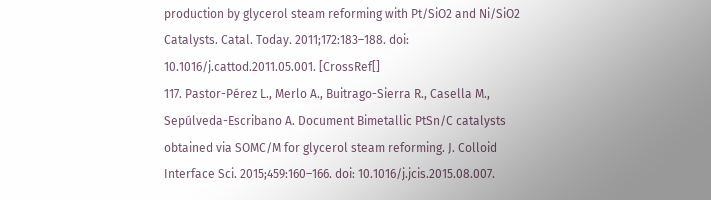production by glycerol steam reforming with Pt/SiO2 and Ni/SiO2 Catalysts. Catal. Today. 2011;172:183–188. doi: 10.1016/j.cattod.2011.05.001. [CrossRef[]
117. Pastor-Pérez L., Merlo A., Buitrago-Sierra R., Casella M., Sepúlveda-Escribano A. Document Bimetallic PtSn/C catalysts obtained via SOMC/M for glycerol steam reforming. J. Colloid Interface Sci. 2015;459:160–166. doi: 10.1016/j.jcis.2015.08.007.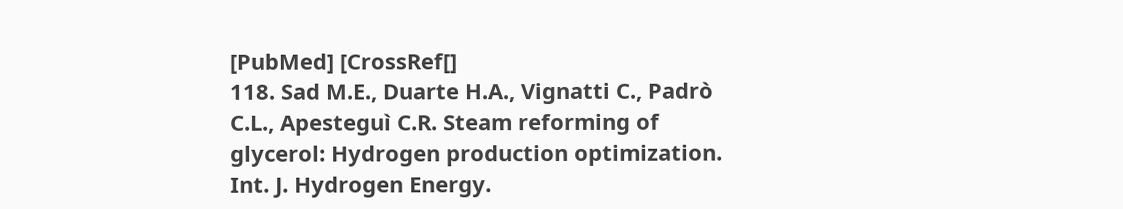[PubMed] [CrossRef[]
118. Sad M.E., Duarte H.A., Vignatti C., Padrò C.L., Apesteguì C.R. Steam reforming of glycerol: Hydrogen production optimization. Int. J. Hydrogen Energy.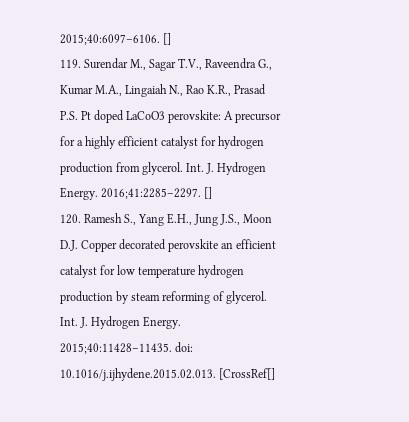2015;40:6097–6106. []
119. Surendar M., Sagar T.V., Raveendra G., Kumar M.A., Lingaiah N., Rao K.R., Prasad P.S. Pt doped LaCoO3 perovskite: A precursor for a highly efficient catalyst for hydrogen production from glycerol. Int. J. Hydrogen Energy. 2016;41:2285–2297. []
120. Ramesh S., Yang E.H., Jung J.S., Moon D.J. Copper decorated perovskite an efficient catalyst for low temperature hydrogen production by steam reforming of glycerol. Int. J. Hydrogen Energy. 2015;40:11428–11435. doi: 10.1016/j.ijhydene.2015.02.013. [CrossRef[]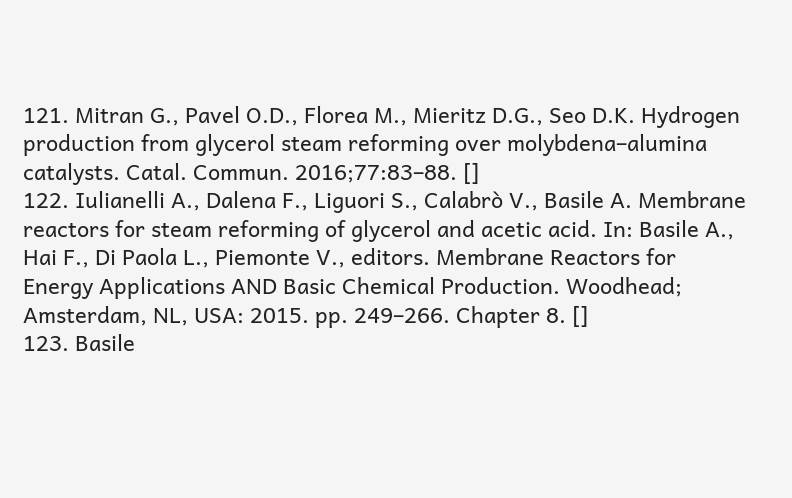121. Mitran G., Pavel O.D., Florea M., Mieritz D.G., Seo D.K. Hydrogen production from glycerol steam reforming over molybdena–alumina catalysts. Catal. Commun. 2016;77:83–88. []
122. Iulianelli A., Dalena F., Liguori S., Calabrò V., Basile A. Membrane reactors for steam reforming of glycerol and acetic acid. In: Basile A., Hai F., Di Paola L., Piemonte V., editors. Membrane Reactors for Energy Applications AND Basic Chemical Production. Woodhead; Amsterdam, NL, USA: 2015. pp. 249–266. Chapter 8. []
123. Basile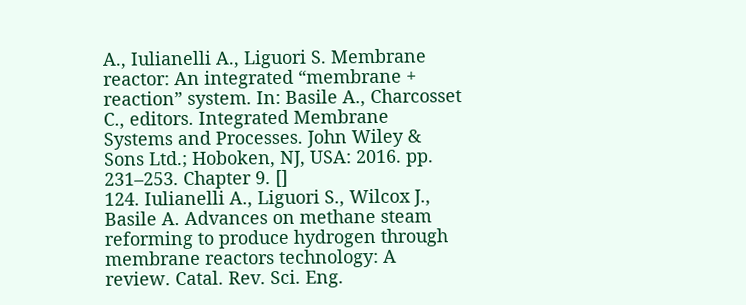A., Iulianelli A., Liguori S. Membrane reactor: An integrated “membrane + reaction” system. In: Basile A., Charcosset C., editors. Integrated Membrane Systems and Processes. John Wiley & Sons Ltd.; Hoboken, NJ, USA: 2016. pp. 231–253. Chapter 9. []
124. Iulianelli A., Liguori S., Wilcox J., Basile A. Advances on methane steam reforming to produce hydrogen through membrane reactors technology: A review. Catal. Rev. Sci. Eng.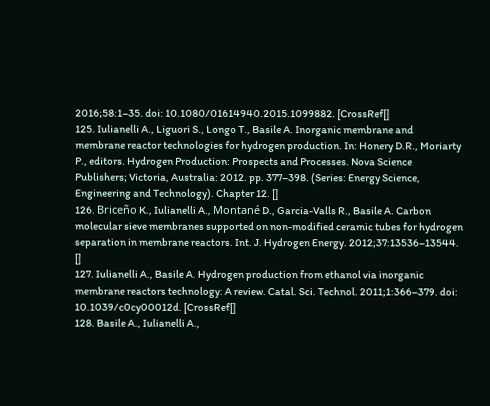2016;58:1–35. doi: 10.1080/01614940.2015.1099882. [CrossRef[]
125. Iulianelli A., Liguori S., Longo T., Basile A. Inorganic membrane and membrane reactor technologies for hydrogen production. In: Honery D.R., Moriarty P., editors. Hydrogen Production: Prospects and Processes. Nova Science Publishers; Victoria, Australia: 2012. pp. 377–398. (Series: Energy Science, Engineering and Technology). Chapter 12. []
126. Briceño K., Iulianelli A., Montané D., Garcia-Valls R., Basile A. Carbon molecular sieve membranes supported on non-modified ceramic tubes for hydrogen separation in membrane reactors. Int. J. Hydrogen Energy. 2012;37:13536–13544. []
127. Iulianelli A., Basile A. Hydrogen production from ethanol via inorganic membrane reactors technology: A review. Catal. Sci. Technol. 2011;1:366–379. doi: 10.1039/c0cy00012d. [CrossRef[]
128. Basile A., Iulianelli A.,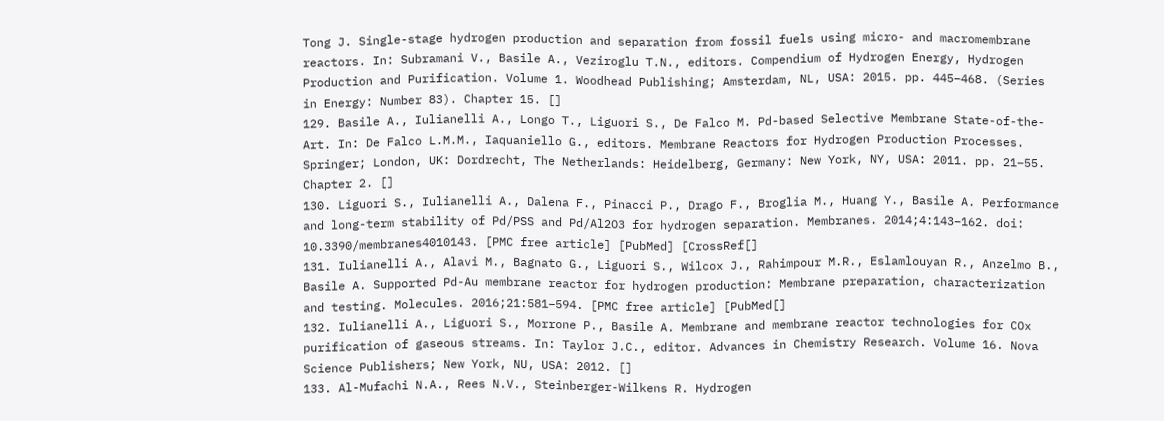Tong J. Single-stage hydrogen production and separation from fossil fuels using micro- and macromembrane reactors. In: Subramani V., Basile A., Veziroglu T.N., editors. Compendium of Hydrogen Energy, Hydrogen Production and Purification. Volume 1. Woodhead Publishing; Amsterdam, NL, USA: 2015. pp. 445–468. (Series in Energy: Number 83). Chapter 15. []
129. Basile A., Iulianelli A., Longo T., Liguori S., De Falco M. Pd-based Selective Membrane State-of-the-Art. In: De Falco L.M.M., Iaquaniello G., editors. Membrane Reactors for Hydrogen Production Processes. Springer; London, UK: Dordrecht, The Netherlands: Heidelberg, Germany: New York, NY, USA: 2011. pp. 21–55. Chapter 2. []
130. Liguori S., Iulianelli A., Dalena F., Pinacci P., Drago F., Broglia M., Huang Y., Basile A. Performance and long-term stability of Pd/PSS and Pd/Al2O3 for hydrogen separation. Membranes. 2014;4:143–162. doi: 10.3390/membranes4010143. [PMC free article] [PubMed] [CrossRef[]
131. Iulianelli A., Alavi M., Bagnato G., Liguori S., Wilcox J., Rahimpour M.R., Eslamlouyan R., Anzelmo B., Basile A. Supported Pd-Au membrane reactor for hydrogen production: Membrane preparation, characterization and testing. Molecules. 2016;21:581–594. [PMC free article] [PubMed[]
132. Iulianelli A., Liguori S., Morrone P., Basile A. Membrane and membrane reactor technologies for COx purification of gaseous streams. In: Taylor J.C., editor. Advances in Chemistry Research. Volume 16. Nova Science Publishers; New York, NU, USA: 2012. []
133. Al-Mufachi N.A., Rees N.V., Steinberger-Wilkens R. Hydrogen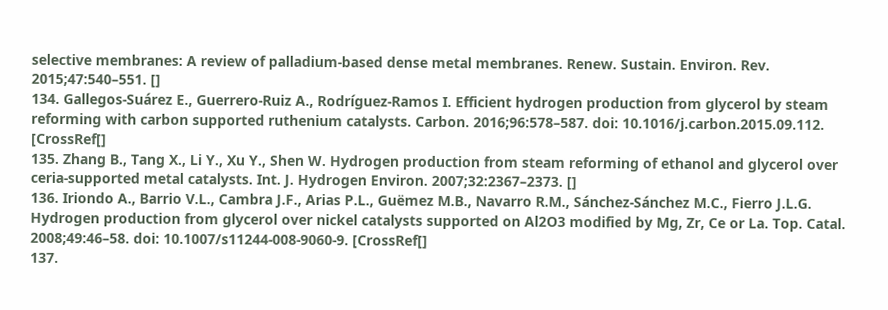selective membranes: A review of palladium-based dense metal membranes. Renew. Sustain. Environ. Rev. 2015;47:540–551. []
134. Gallegos-Suárez E., Guerrero-Ruiz A., Rodríguez-Ramos I. Efficient hydrogen production from glycerol by steam reforming with carbon supported ruthenium catalysts. Carbon. 2016;96:578–587. doi: 10.1016/j.carbon.2015.09.112. [CrossRef[]
135. Zhang B., Tang X., Li Y., Xu Y., Shen W. Hydrogen production from steam reforming of ethanol and glycerol over ceria-supported metal catalysts. Int. J. Hydrogen Environ. 2007;32:2367–2373. []
136. Iriondo A., Barrio V.L., Cambra J.F., Arias P.L., Guëmez M.B., Navarro R.M., Sánchez-Sánchez M.C., Fierro J.L.G. Hydrogen production from glycerol over nickel catalysts supported on Al2O3 modified by Mg, Zr, Ce or La. Top. Catal. 2008;49:46–58. doi: 10.1007/s11244-008-9060-9. [CrossRef[]
137.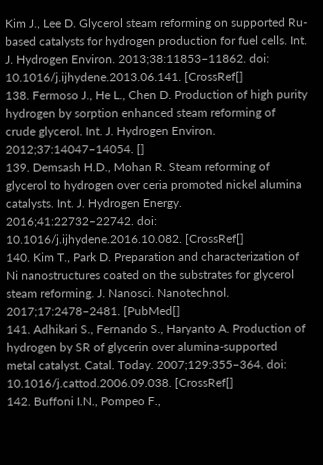Kim J., Lee D. Glycerol steam reforming on supported Ru-based catalysts for hydrogen production for fuel cells. Int. J. Hydrogen Environ. 2013;38:11853–11862. doi: 10.1016/j.ijhydene.2013.06.141. [CrossRef[]
138. Fermoso J., He L., Chen D. Production of high purity hydrogen by sorption enhanced steam reforming of crude glycerol. Int. J. Hydrogen Environ. 2012;37:14047–14054. []
139. Demsash H.D., Mohan R. Steam reforming of glycerol to hydrogen over ceria promoted nickel alumina catalysts. Int. J. Hydrogen Energy. 2016;41:22732–22742. doi: 10.1016/j.ijhydene.2016.10.082. [CrossRef[]
140. Kim T., Park D. Preparation and characterization of Ni nanostructures coated on the substrates for glycerol steam reforming. J. Nanosci. Nanotechnol. 2017;17:2478–2481. [PubMed[]
141. Adhikari S., Fernando S., Haryanto A. Production of hydrogen by SR of glycerin over alumina-supported metal catalyst. Catal. Today. 2007;129:355–364. doi: 10.1016/j.cattod.2006.09.038. [CrossRef[]
142. Buffoni I.N., Pompeo F.,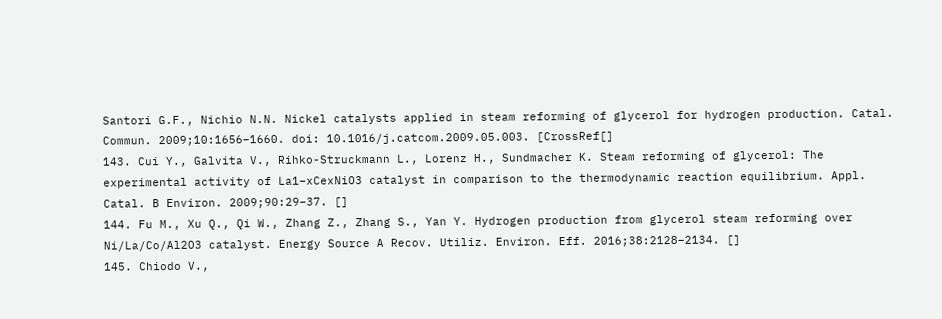Santori G.F., Nichio N.N. Nickel catalysts applied in steam reforming of glycerol for hydrogen production. Catal. Commun. 2009;10:1656–1660. doi: 10.1016/j.catcom.2009.05.003. [CrossRef[]
143. Cui Y., Galvita V., Rihko-Struckmann L., Lorenz H., Sundmacher K. Steam reforming of glycerol: The experimental activity of La1−xCexNiO3 catalyst in comparison to the thermodynamic reaction equilibrium. Appl. Catal. B Environ. 2009;90:29–37. []
144. Fu M., Xu Q., Qi W., Zhang Z., Zhang S., Yan Y. Hydrogen production from glycerol steam reforming over Ni/La/Co/Al2O3 catalyst. Energy Source A Recov. Utiliz. Environ. Eff. 2016;38:2128–2134. []
145. Chiodo V.,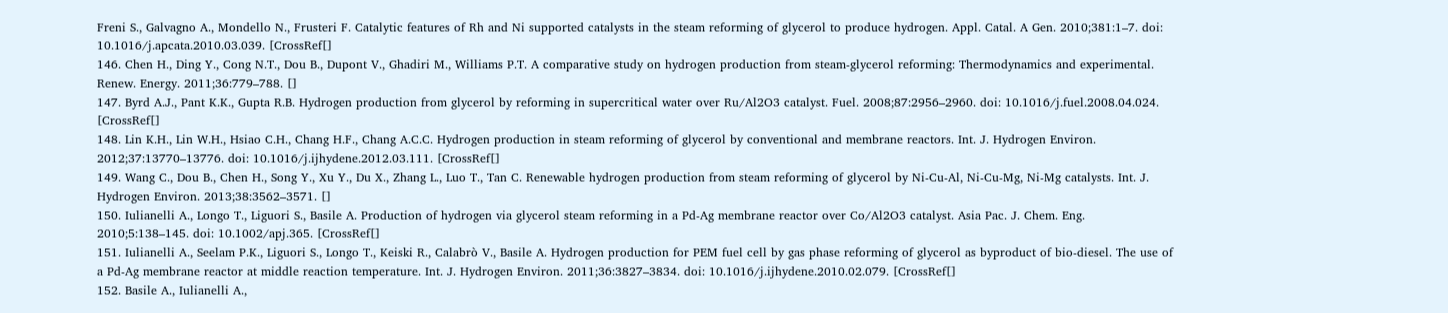Freni S., Galvagno A., Mondello N., Frusteri F. Catalytic features of Rh and Ni supported catalysts in the steam reforming of glycerol to produce hydrogen. Appl. Catal. A Gen. 2010;381:1–7. doi: 10.1016/j.apcata.2010.03.039. [CrossRef[]
146. Chen H., Ding Y., Cong N.T., Dou B., Dupont V., Ghadiri M., Williams P.T. A comparative study on hydrogen production from steam-glycerol reforming: Thermodynamics and experimental. Renew. Energy. 2011;36:779–788. []
147. Byrd A.J., Pant K.K., Gupta R.B. Hydrogen production from glycerol by reforming in supercritical water over Ru/Al2O3 catalyst. Fuel. 2008;87:2956–2960. doi: 10.1016/j.fuel.2008.04.024. [CrossRef[]
148. Lin K.H., Lin W.H., Hsiao C.H., Chang H.F., Chang A.C.C. Hydrogen production in steam reforming of glycerol by conventional and membrane reactors. Int. J. Hydrogen Environ. 2012;37:13770–13776. doi: 10.1016/j.ijhydene.2012.03.111. [CrossRef[]
149. Wang C., Dou B., Chen H., Song Y., Xu Y., Du X., Zhang L., Luo T., Tan C. Renewable hydrogen production from steam reforming of glycerol by Ni-Cu-Al, Ni-Cu-Mg, Ni-Mg catalysts. Int. J. Hydrogen Environ. 2013;38:3562–3571. []
150. Iulianelli A., Longo T., Liguori S., Basile A. Production of hydrogen via glycerol steam reforming in a Pd-Ag membrane reactor over Co/Al2O3 catalyst. Asia Pac. J. Chem. Eng. 2010;5:138–145. doi: 10.1002/apj.365. [CrossRef[]
151. Iulianelli A., Seelam P.K., Liguori S., Longo T., Keiski R., Calabrò V., Basile A. Hydrogen production for PEM fuel cell by gas phase reforming of glycerol as byproduct of bio-diesel. The use of a Pd-Ag membrane reactor at middle reaction temperature. Int. J. Hydrogen Environ. 2011;36:3827–3834. doi: 10.1016/j.ijhydene.2010.02.079. [CrossRef[]
152. Basile A., Iulianelli A.,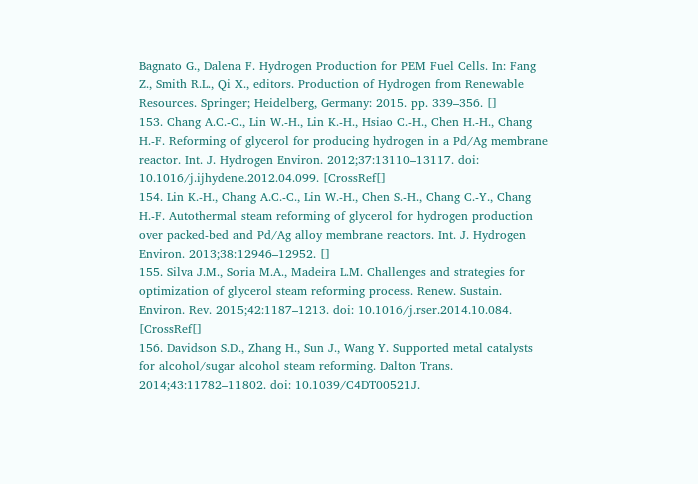Bagnato G., Dalena F. Hydrogen Production for PEM Fuel Cells. In: Fang Z., Smith R.L., Qi X., editors. Production of Hydrogen from Renewable Resources. Springer; Heidelberg, Germany: 2015. pp. 339–356. []
153. Chang A.C.-C., Lin W.-H., Lin K.-H., Hsiao C.-H., Chen H.-H., Chang H.-F. Reforming of glycerol for producing hydrogen in a Pd/Ag membrane reactor. Int. J. Hydrogen Environ. 2012;37:13110–13117. doi: 10.1016/j.ijhydene.2012.04.099. [CrossRef[]
154. Lin K.-H., Chang A.C.-C., Lin W.-H., Chen S.-H., Chang C.-Y., Chang H.-F. Autothermal steam reforming of glycerol for hydrogen production over packed-bed and Pd/Ag alloy membrane reactors. Int. J. Hydrogen Environ. 2013;38:12946–12952. []
155. Silva J.M., Soria M.A., Madeira L.M. Challenges and strategies for optimization of glycerol steam reforming process. Renew. Sustain. Environ. Rev. 2015;42:1187–1213. doi: 10.1016/j.rser.2014.10.084. [CrossRef[]
156. Davidson S.D., Zhang H., Sun J., Wang Y. Supported metal catalysts for alcohol/sugar alcohol steam reforming. Dalton Trans. 2014;43:11782–11802. doi: 10.1039/C4DT00521J.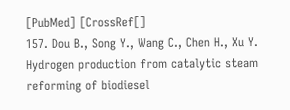[PubMed] [CrossRef[]
157. Dou B., Song Y., Wang C., Chen H., Xu Y. Hydrogen production from catalytic steam reforming of biodiesel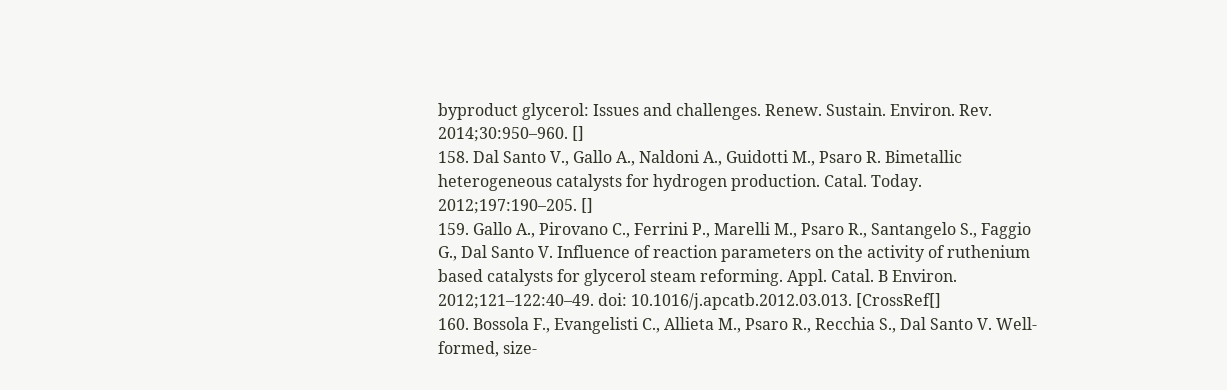byproduct glycerol: Issues and challenges. Renew. Sustain. Environ. Rev. 2014;30:950–960. []
158. Dal Santo V., Gallo A., Naldoni A., Guidotti M., Psaro R. Bimetallic heterogeneous catalysts for hydrogen production. Catal. Today. 2012;197:190–205. []
159. Gallo A., Pirovano C., Ferrini P., Marelli M., Psaro R., Santangelo S., Faggio G., Dal Santo V. Influence of reaction parameters on the activity of ruthenium based catalysts for glycerol steam reforming. Appl. Catal. B Environ. 2012;121–122:40–49. doi: 10.1016/j.apcatb.2012.03.013. [CrossRef[]
160. Bossola F., Evangelisti C., Allieta M., Psaro R., Recchia S., Dal Santo V. Well-formed, size-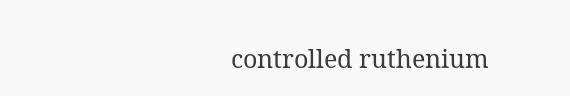controlled ruthenium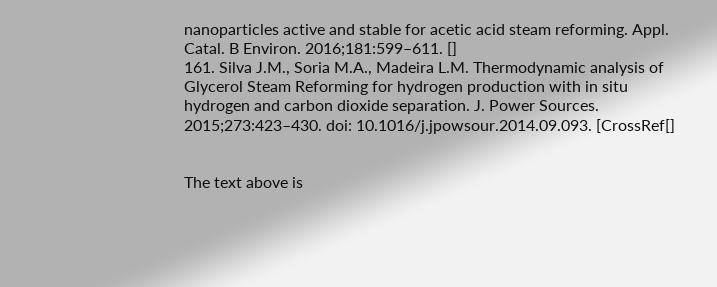nanoparticles active and stable for acetic acid steam reforming. Appl. Catal. B Environ. 2016;181:599–611. []
161. Silva J.M., Soria M.A., Madeira L.M. Thermodynamic analysis of Glycerol Steam Reforming for hydrogen production with in situ hydrogen and carbon dioxide separation. J. Power Sources. 2015;273:423–430. doi: 10.1016/j.jpowsour.2014.09.093. [CrossRef[]


The text above is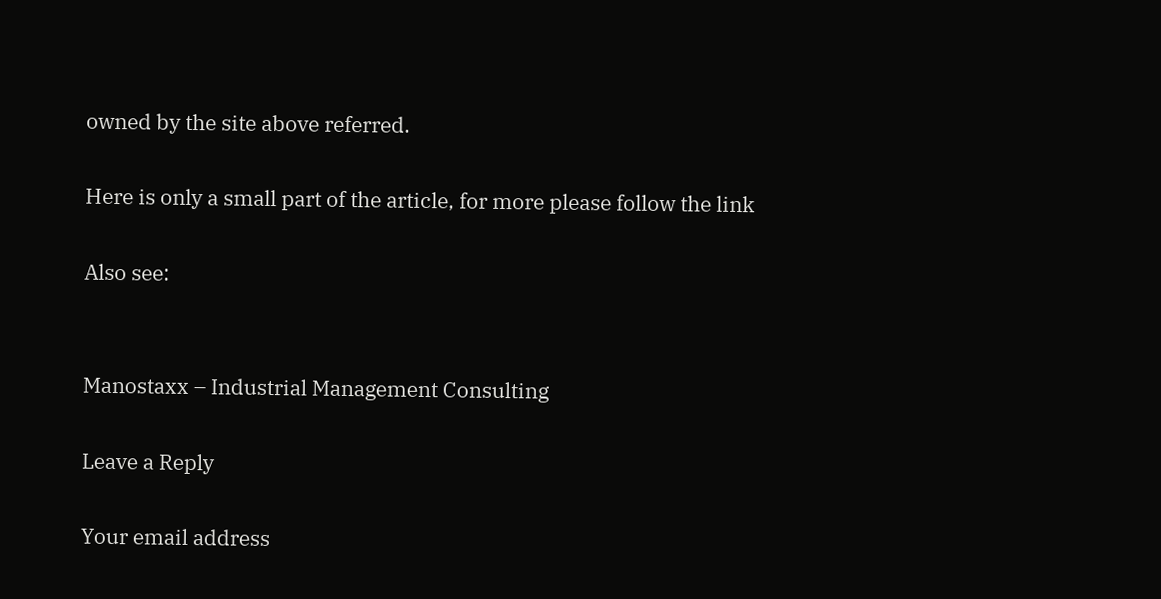owned by the site above referred.

Here is only a small part of the article, for more please follow the link

Also see:


Manostaxx – Industrial Management Consulting

Leave a Reply

Your email address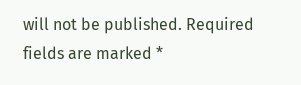will not be published. Required fields are marked *